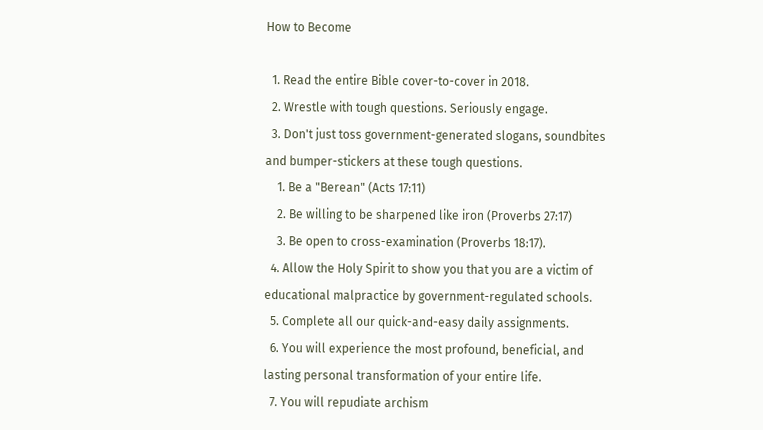How to Become

  1. Read the entire Bible cover-to-cover in 2018.
  2. Wrestle with tough questions. Seriously engage.
  3. Don't just toss government-generated slogans, soundbites and bumper-stickers at these tough questions.
    1. Be a "Berean" (Acts 17:11)
    2. Be willing to be sharpened like iron (Proverbs 27:17)
    3. Be open to cross-examination (Proverbs 18:17).
  4. Allow the Holy Spirit to show you that you are a victim of educational malpractice by government-regulated schools.
  5. Complete all our quick-and-easy daily assignments.
  6. You will experience the most profound, beneficial, and lasting personal transformation of your entire life.
  7. You will repudiate archism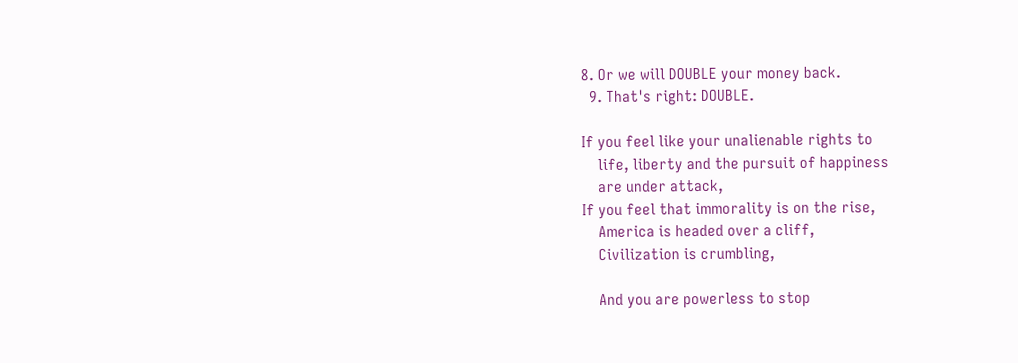8. Or we will DOUBLE your money back.
  9. That's right: DOUBLE.

If you feel like your unalienable rights to
    life, liberty and the pursuit of happiness
    are under attack,
If you feel that immorality is on the rise,
    America is headed over a cliff,
    Civilization is crumbling,

    And you are powerless to stop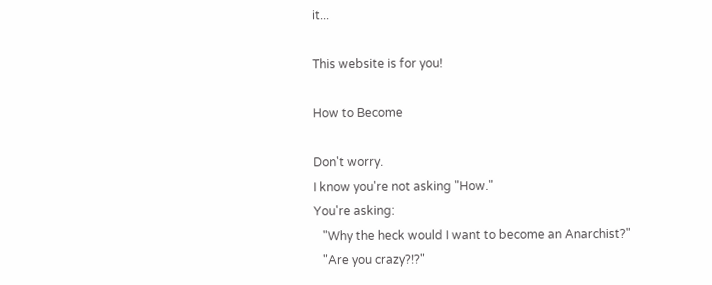it...

This website is for you!

How to Become

Don't worry.
I know you're not asking "How."
You're asking:
   "Why the heck would I want to become an Anarchist?"
   "Are you crazy?!?"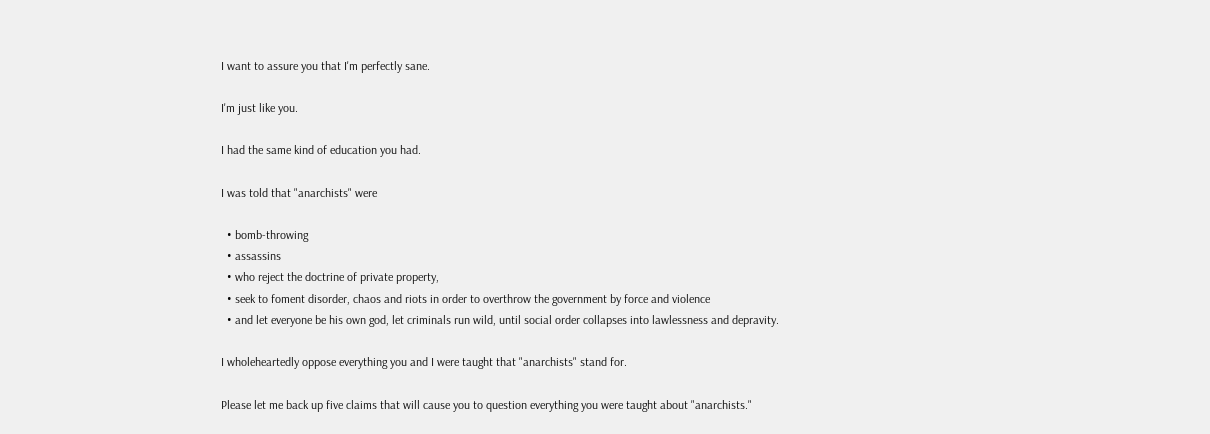I want to assure you that I'm perfectly sane.

I'm just like you.

I had the same kind of education you had.

I was told that "anarchists" were

  • bomb-throwing
  • assassins
  • who reject the doctrine of private property,
  • seek to foment disorder, chaos and riots in order to overthrow the government by force and violence
  • and let everyone be his own god, let criminals run wild, until social order collapses into lawlessness and depravity.

I wholeheartedly oppose everything you and I were taught that "anarchists" stand for.

Please let me back up five claims that will cause you to question everything you were taught about "anarchists."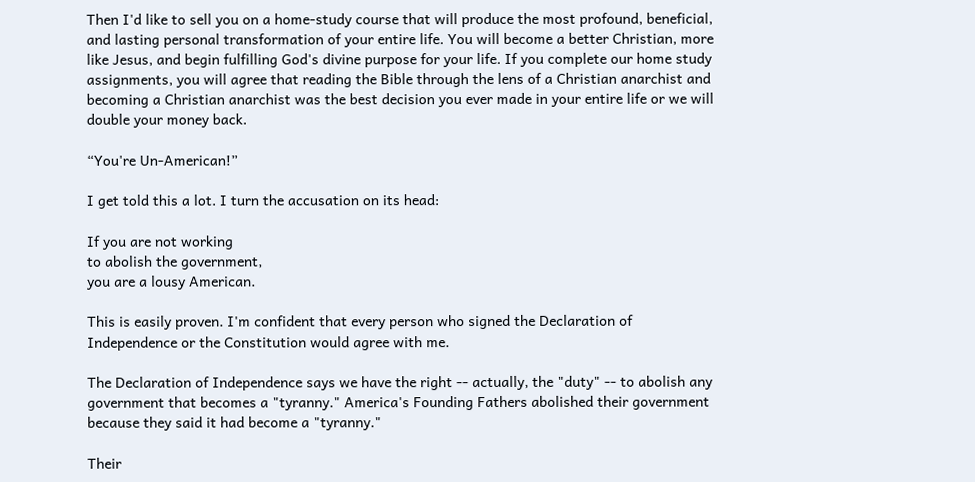Then I'd like to sell you on a home-study course that will produce the most profound, beneficial, and lasting personal transformation of your entire life. You will become a better Christian, more like Jesus, and begin fulfilling God's divine purpose for your life. If you complete our home study assignments, you will agree that reading the Bible through the lens of a Christian anarchist and becoming a Christian anarchist was the best decision you ever made in your entire life or we will double your money back.

“You're Un-American!”

I get told this a lot. I turn the accusation on its head:

If you are not working
to abolish the government,
you are a lousy American.

This is easily proven. I'm confident that every person who signed the Declaration of Independence or the Constitution would agree with me.

The Declaration of Independence says we have the right -- actually, the "duty" -- to abolish any government that becomes a "tyranny." America's Founding Fathers abolished their government because they said it had become a "tyranny."

Their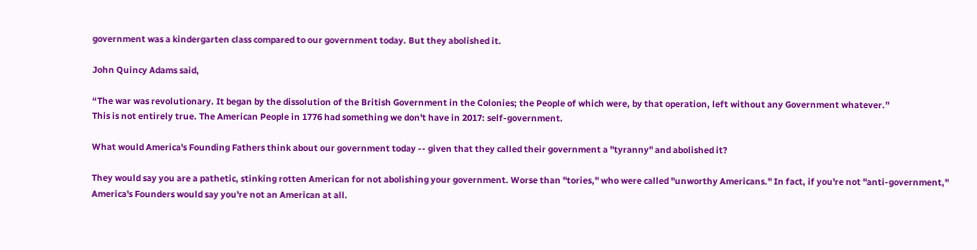government was a kindergarten class compared to our government today. But they abolished it.

John Quincy Adams said,

“The war was revolutionary. It began by the dissolution of the British Government in the Colonies; the People of which were, by that operation, left without any Government whatever.”
This is not entirely true. The American People in 1776 had something we don't have in 2017: self-government.

What would America's Founding Fathers think about our government today -- given that they called their government a "tyranny" and abolished it?

They would say you are a pathetic, stinking rotten American for not abolishing your government. Worse than "tories," who were called "unworthy Americans." In fact, if you're not "anti-government," America's Founders would say you're not an American at all.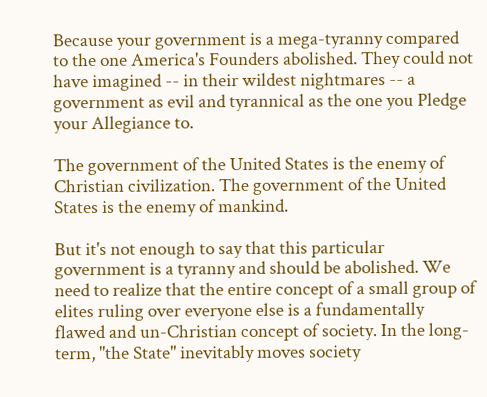Because your government is a mega-tyranny compared to the one America's Founders abolished. They could not have imagined -- in their wildest nightmares -- a government as evil and tyrannical as the one you Pledge your Allegiance to.

The government of the United States is the enemy of Christian civilization. The government of the United States is the enemy of mankind.

But it's not enough to say that this particular government is a tyranny and should be abolished. We need to realize that the entire concept of a small group of elites ruling over everyone else is a fundamentally flawed and un-Christian concept of society. In the long-term, "the State" inevitably moves society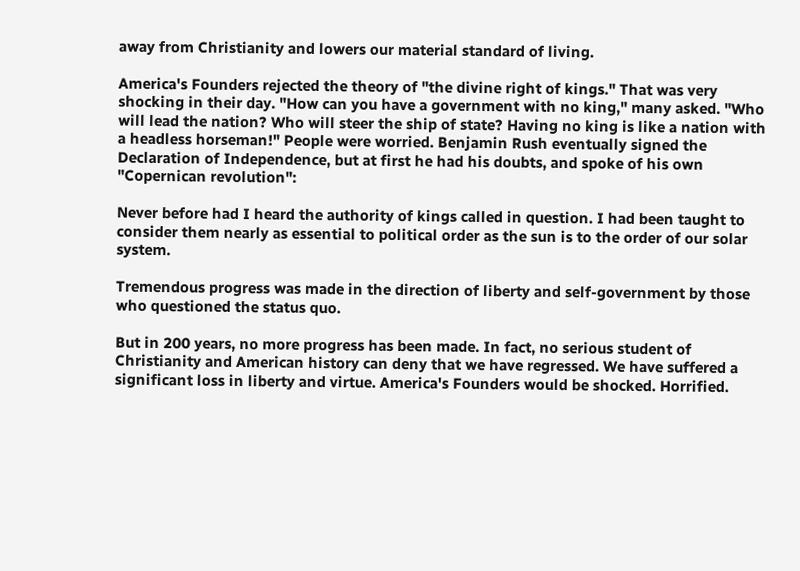away from Christianity and lowers our material standard of living.

America's Founders rejected the theory of "the divine right of kings." That was very shocking in their day. "How can you have a government with no king," many asked. "Who will lead the nation? Who will steer the ship of state? Having no king is like a nation with a headless horseman!" People were worried. Benjamin Rush eventually signed the Declaration of Independence, but at first he had his doubts, and spoke of his own "Copernican revolution":

Never before had I heard the authority of kings called in question. I had been taught to consider them nearly as essential to political order as the sun is to the order of our solar system.

Tremendous progress was made in the direction of liberty and self-government by those who questioned the status quo.

But in 200 years, no more progress has been made. In fact, no serious student of Christianity and American history can deny that we have regressed. We have suffered a significant loss in liberty and virtue. America's Founders would be shocked. Horrified.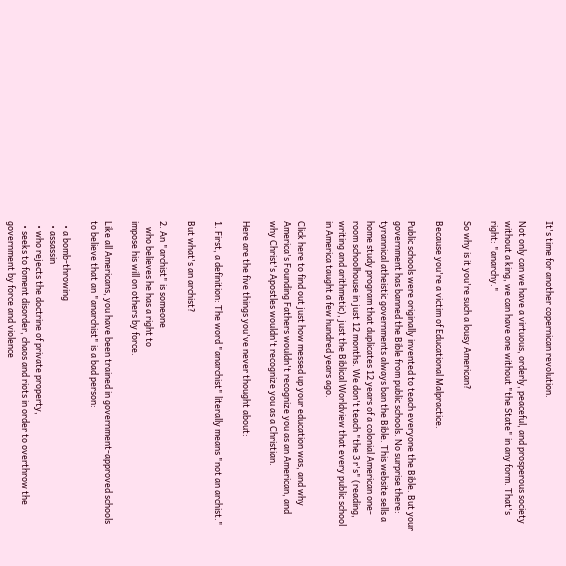It's time for another copernican revolution.

Not only can we have a virtuous, orderly, peaceful, and prosperous society without a king, we can have one without "the State" in any form. That's right: "anarchy."

So why is it you're such a lousy American?

Because you're a victim of Educational Malpractice.

Public schools were originally invented to teach everyone the Bible. But your government has banned the Bible from public schools. No surprise there: tyrannical atheistic governments always ban the Bible. This website sells a home study program that duplicates 12 years of a colonial American one-room schoolhouse in just 12 months. We don't teach "the 3 r's" (reading, writing and arithmetic), just the Biblical Worldview that every public school in America taught a few hundred years ago.

Click here to find out just how messed up your education was, and why America's Founding Fathers wouldn't recognize you as an American, and why Christ's Apostles wouldn't recognize you as a Christian.

Here are the five things you've never thought about:

1. First, a definition: The word "anarchist" literally means "not an archist."

But what's an archist?

2. An "archist" is someone
   who believes he has a right to
impose his will on others by force.

Like all Americans, you have been trained in government-approved schools to believe that an "anarchist" is a bad person:

  • a bomb-throwing
  • assassin
  • who rejects the doctrine of private property,
  • seeks to foment disorder, chaos and riots in order to overthrow the government by force and violence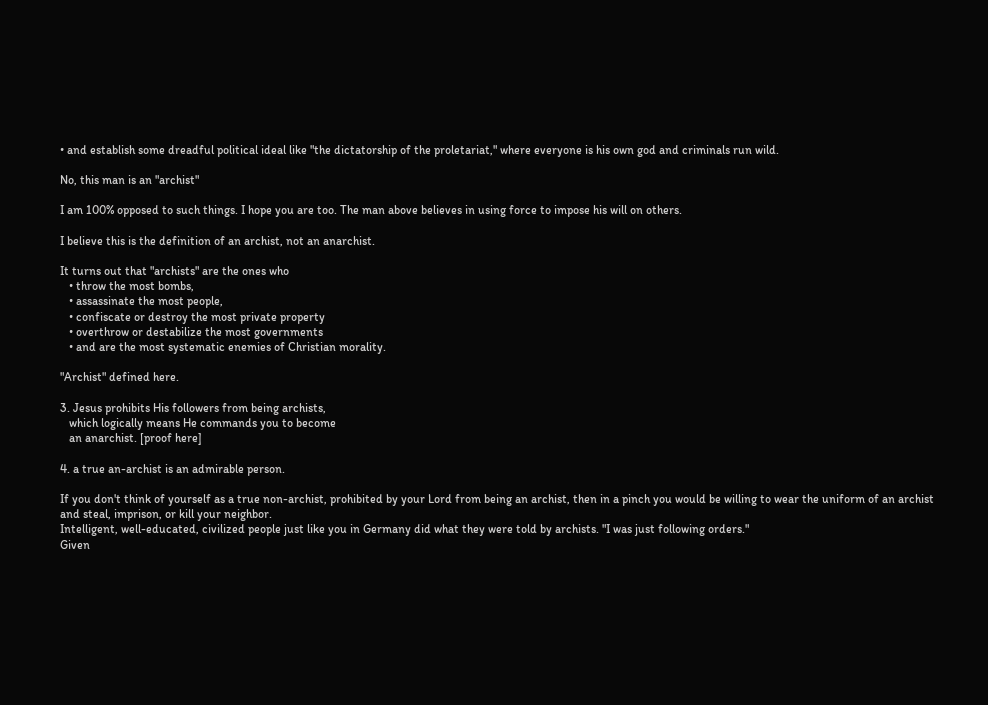• and establish some dreadful political ideal like "the dictatorship of the proletariat," where everyone is his own god and criminals run wild.

No, this man is an "archist"

I am 100% opposed to such things. I hope you are too. The man above believes in using force to impose his will on others.

I believe this is the definition of an archist, not an anarchist.

It turns out that "archists" are the ones who
   • throw the most bombs,
   • assassinate the most people,
   • confiscate or destroy the most private property
   • overthrow or destabilize the most governments
   • and are the most systematic enemies of Christian morality.

"Archist" defined here.

3. Jesus prohibits His followers from being archists,
   which logically means He commands you to become
   an anarchist. [proof here]

4. a true an-archist is an admirable person.

If you don't think of yourself as a true non-archist, prohibited by your Lord from being an archist, then in a pinch you would be willing to wear the uniform of an archist and steal, imprison, or kill your neighbor.
Intelligent, well-educated, civilized people just like you in Germany did what they were told by archists. "I was just following orders."
Given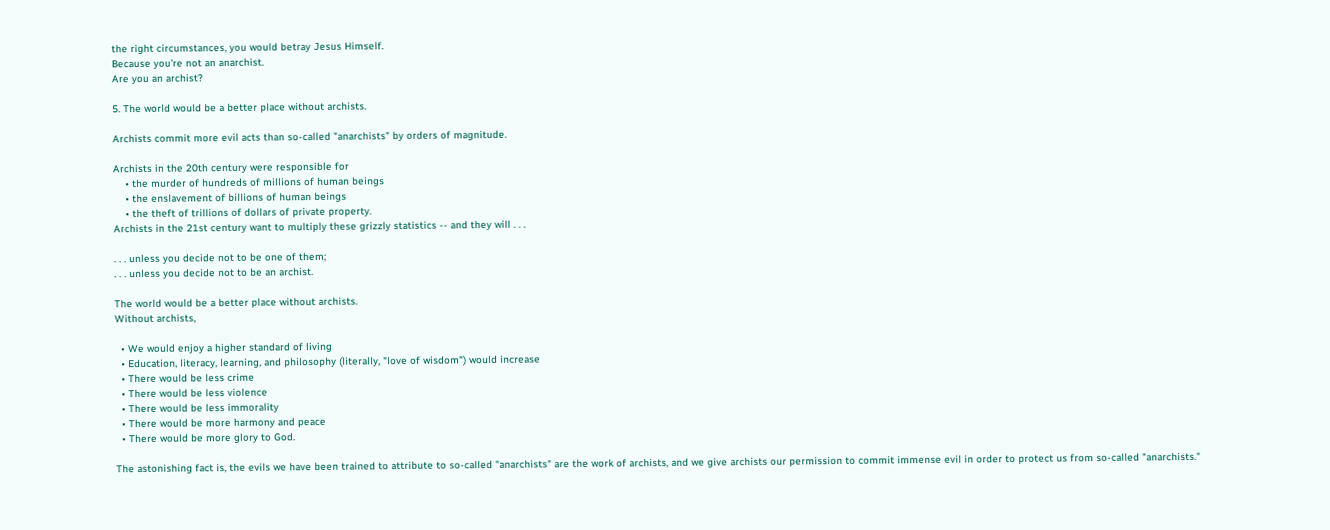the right circumstances, you would betray Jesus Himself.
Because you're not an anarchist.
Are you an archist?

5. The world would be a better place without archists.

Archists commit more evil acts than so-called "anarchists" by orders of magnitude.

Archists in the 20th century were responsible for
    • the murder of hundreds of millions of human beings
    • the enslavement of billions of human beings
    • the theft of trillions of dollars of private property.
Archists in the 21st century want to multiply these grizzly statistics -- and they will . . .

. . . unless you decide not to be one of them;
. . . unless you decide not to be an archist.

The world would be a better place without archists.
Without archists,

  • We would enjoy a higher standard of living
  • Education, literacy, learning, and philosophy (literally, "love of wisdom") would increase
  • There would be less crime
  • There would be less violence
  • There would be less immorality
  • There would be more harmony and peace
  • There would be more glory to God.

The astonishing fact is, the evils we have been trained to attribute to so-called "anarchists" are the work of archists, and we give archists our permission to commit immense evil in order to protect us from so-called "anarchists."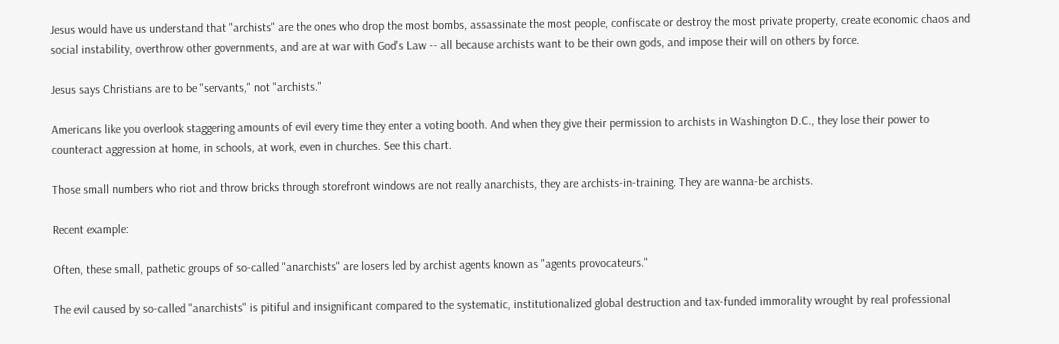Jesus would have us understand that "archists" are the ones who drop the most bombs, assassinate the most people, confiscate or destroy the most private property, create economic chaos and social instability, overthrow other governments, and are at war with God's Law -- all because archists want to be their own gods, and impose their will on others by force.

Jesus says Christians are to be "servants," not "archists."

Americans like you overlook staggering amounts of evil every time they enter a voting booth. And when they give their permission to archists in Washington D.C., they lose their power to counteract aggression at home, in schools, at work, even in churches. See this chart.

Those small numbers who riot and throw bricks through storefront windows are not really anarchists, they are archists-in-training. They are wanna-be archists.

Recent example:

Often, these small, pathetic groups of so-called "anarchists" are losers led by archist agents known as "agents provocateurs."

The evil caused by so-called "anarchists" is pitiful and insignificant compared to the systematic, institutionalized global destruction and tax-funded immorality wrought by real professional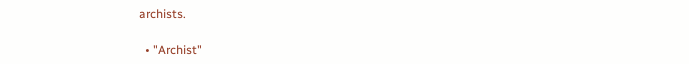archists.

  • "Archist"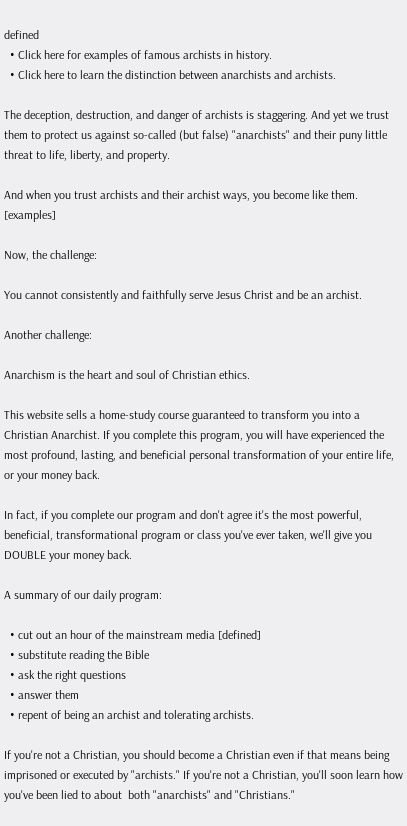defined
  • Click here for examples of famous archists in history.
  • Click here to learn the distinction between anarchists and archists.

The deception, destruction, and danger of archists is staggering. And yet we trust them to protect us against so-called (but false) "anarchists" and their puny little threat to life, liberty, and property.

And when you trust archists and their archist ways, you become like them. [examples]

Now, the challenge:

You cannot consistently and faithfully serve Jesus Christ and be an archist.

Another challenge:

Anarchism is the heart and soul of Christian ethics.

This website sells a home-study course guaranteed to transform you into a Christian Anarchist. If you complete this program, you will have experienced the most profound, lasting, and beneficial personal transformation of your entire life, or your money back.

In fact, if you complete our program and don't agree it's the most powerful, beneficial, transformational program or class you've ever taken, we'll give you DOUBLE your money back.

A summary of our daily program:

  • cut out an hour of the mainstream media [defined]
  • substitute reading the Bible
  • ask the right questions
  • answer them
  • repent of being an archist and tolerating archists.

If you're not a Christian, you should become a Christian even if that means being imprisoned or executed by "archists." If you're not a Christian, you'll soon learn how you've been lied to about  both "anarchists" and "Christians."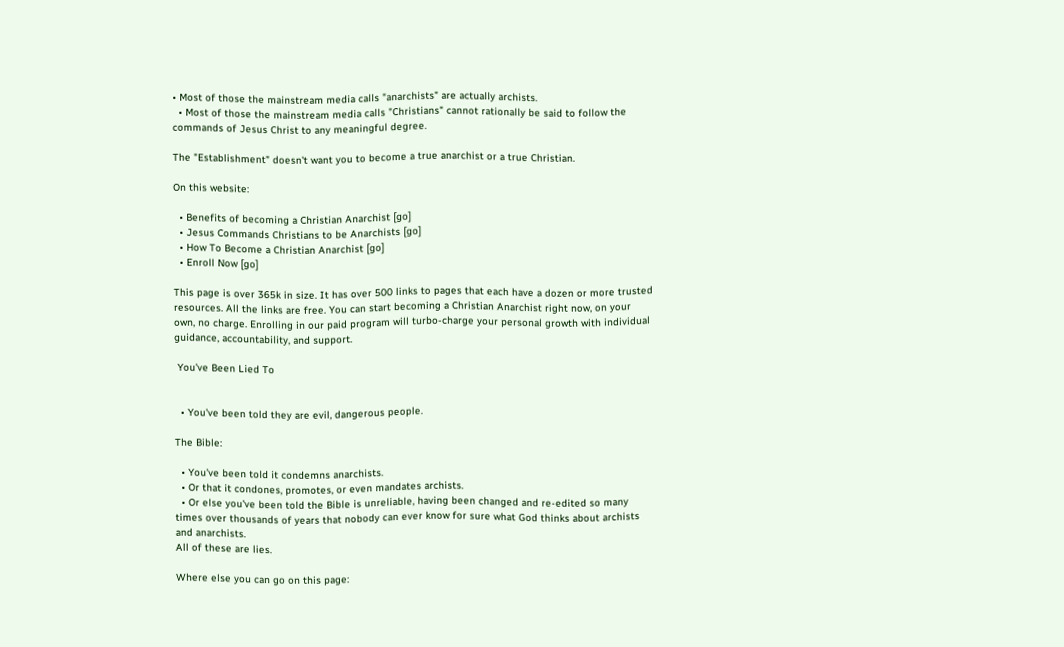• Most of those the mainstream media calls "anarchists" are actually archists.
  • Most of those the mainstream media calls "Christians" cannot rationally be said to follow the commands of Jesus Christ to any meaningful degree.

The "Establishment" doesn't want you to become a true anarchist or a true Christian.

On this website:

  • Benefits of becoming a Christian Anarchist [go]
  • Jesus Commands Christians to be Anarchists [go]
  • How To Become a Christian Anarchist [go]
  • Enroll Now [go]

This page is over 365k in size. It has over 500 links to pages that each have a dozen or more trusted resources. All the links are free. You can start becoming a Christian Anarchist right now, on your own, no charge. Enrolling in our paid program will turbo-charge your personal growth with individual guidance, accountability, and support.

 You've Been Lied To


  • You've been told they are evil, dangerous people.

The Bible:

  • You've been told it condemns anarchists.
  • Or that it condones, promotes, or even mandates archists.
  • Or else you've been told the Bible is unreliable, having been changed and re-edited so many times over thousands of years that nobody can ever know for sure what God thinks about archists and anarchists.
All of these are lies.

Where else you can go on this page: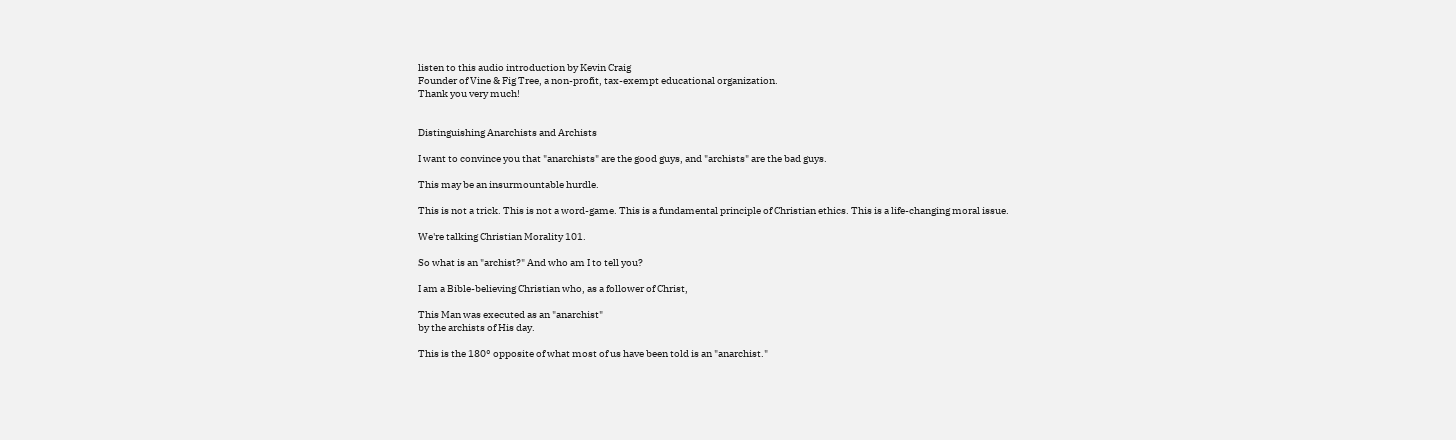listen to this audio introduction by Kevin Craig
Founder of Vine & Fig Tree, a non-profit, tax-exempt educational organization.
Thank you very much!


Distinguishing Anarchists and Archists

I want to convince you that "anarchists" are the good guys, and "archists" are the bad guys.

This may be an insurmountable hurdle.

This is not a trick. This is not a word-game. This is a fundamental principle of Christian ethics. This is a life-changing moral issue.

We're talking Christian Morality 101.

So what is an "archist?" And who am I to tell you?

I am a Bible-believing Christian who, as a follower of Christ,

This Man was executed as an "anarchist"
by the archists of His day.

This is the 180° opposite of what most of us have been told is an "anarchist."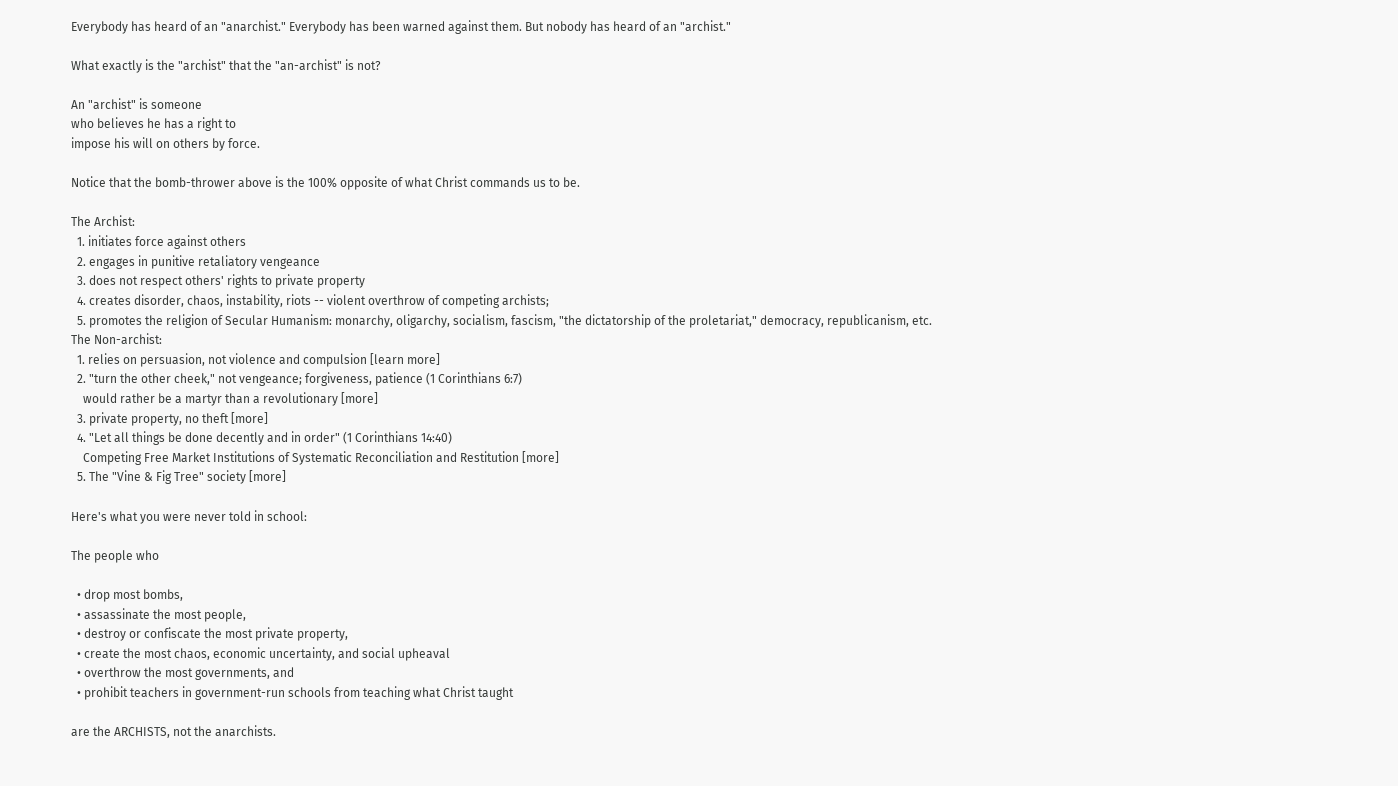Everybody has heard of an "anarchist." Everybody has been warned against them. But nobody has heard of an "archist."

What exactly is the "archist" that the "an-archist" is not?

An "archist" is someone
who believes he has a right to
impose his will on others by force.

Notice that the bomb-thrower above is the 100% opposite of what Christ commands us to be.

The Archist:
  1. initiates force against others
  2. engages in punitive retaliatory vengeance
  3. does not respect others' rights to private property
  4. creates disorder, chaos, instability, riots -- violent overthrow of competing archists;
  5. promotes the religion of Secular Humanism: monarchy, oligarchy, socialism, fascism, "the dictatorship of the proletariat," democracy, republicanism, etc.
The Non-archist:
  1. relies on persuasion, not violence and compulsion [learn more]
  2. "turn the other cheek," not vengeance; forgiveness, patience (1 Corinthians 6:7)
    would rather be a martyr than a revolutionary [more]
  3. private property, no theft [more]
  4. "Let all things be done decently and in order" (1 Corinthians 14:40)
    Competing Free Market Institutions of Systematic Reconciliation and Restitution [more]
  5. The "Vine & Fig Tree" society [more]

Here's what you were never told in school:

The people who

  • drop most bombs,
  • assassinate the most people,
  • destroy or confiscate the most private property,
  • create the most chaos, economic uncertainty, and social upheaval
  • overthrow the most governments, and
  • prohibit teachers in government-run schools from teaching what Christ taught

are the ARCHISTS, not the anarchists.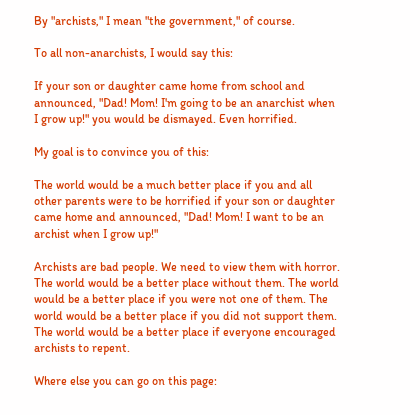By "archists," I mean "the government," of course.

To all non-anarchists, I would say this:

If your son or daughter came home from school and announced, "Dad! Mom! I'm going to be an anarchist when I grow up!" you would be dismayed. Even horrified.

My goal is to convince you of this:

The world would be a much better place if you and all other parents were to be horrified if your son or daughter came home and announced, "Dad! Mom! I want to be an archist when I grow up!"

Archists are bad people. We need to view them with horror. The world would be a better place without them. The world would be a better place if you were not one of them. The world would be a better place if you did not support them. The world would be a better place if everyone encouraged archists to repent.

Where else you can go on this page: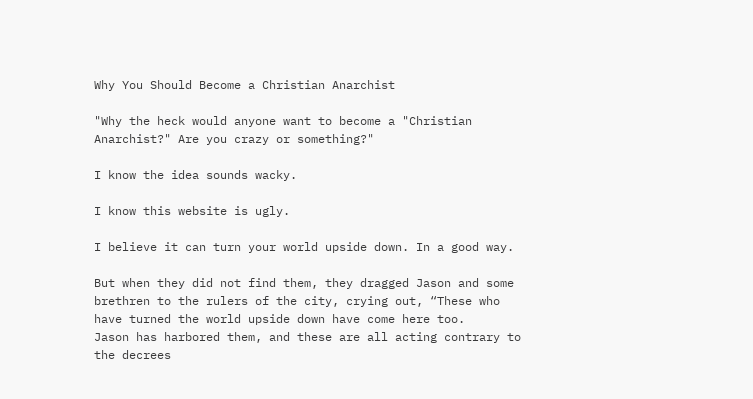Why You Should Become a Christian Anarchist

"Why the heck would anyone want to become a "Christian Anarchist?" Are you crazy or something?"

I know the idea sounds wacky.

I know this website is ugly.

I believe it can turn your world upside down. In a good way.

But when they did not find them, they dragged Jason and some brethren to the rulers of the city, crying out, “These who have turned the world upside down have come here too.
Jason has harbored them, and these are all acting contrary to the decrees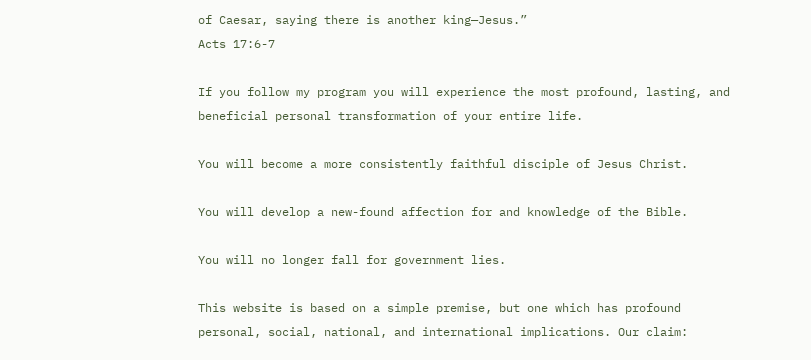of Caesar, saying there is another king—Jesus.”
Acts 17:6-7

If you follow my program you will experience the most profound, lasting, and beneficial personal transformation of your entire life.

You will become a more consistently faithful disciple of Jesus Christ.

You will develop a new-found affection for and knowledge of the Bible.

You will no longer fall for government lies.

This website is based on a simple premise, but one which has profound personal, social, national, and international implications. Our claim: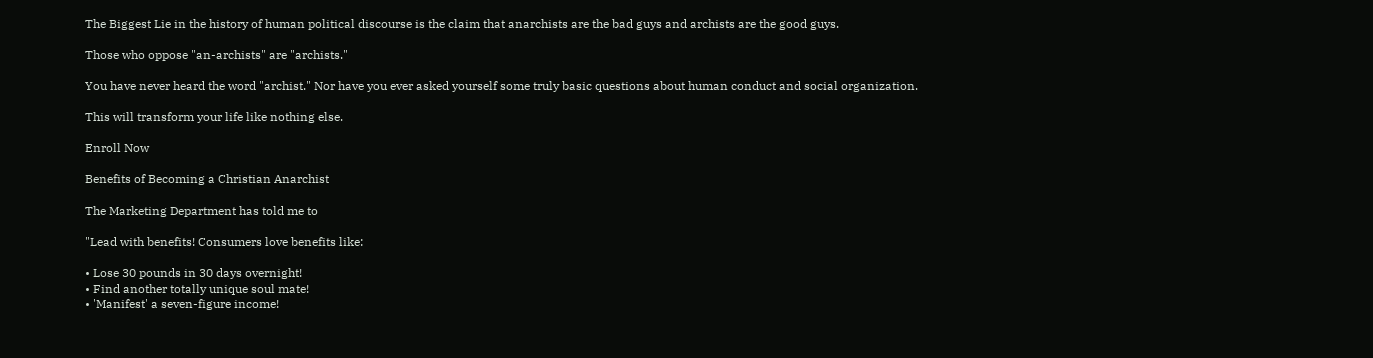The Biggest Lie in the history of human political discourse is the claim that anarchists are the bad guys and archists are the good guys.

Those who oppose "an-archists" are "archists."

You have never heard the word "archist." Nor have you ever asked yourself some truly basic questions about human conduct and social organization.

This will transform your life like nothing else.

Enroll Now

Benefits of Becoming a Christian Anarchist

The Marketing Department has told me to

"Lead with benefits! Consumers love benefits like:

• Lose 30 pounds in 30 days overnight!
• Find another totally unique soul mate!
• 'Manifest' a seven-figure income!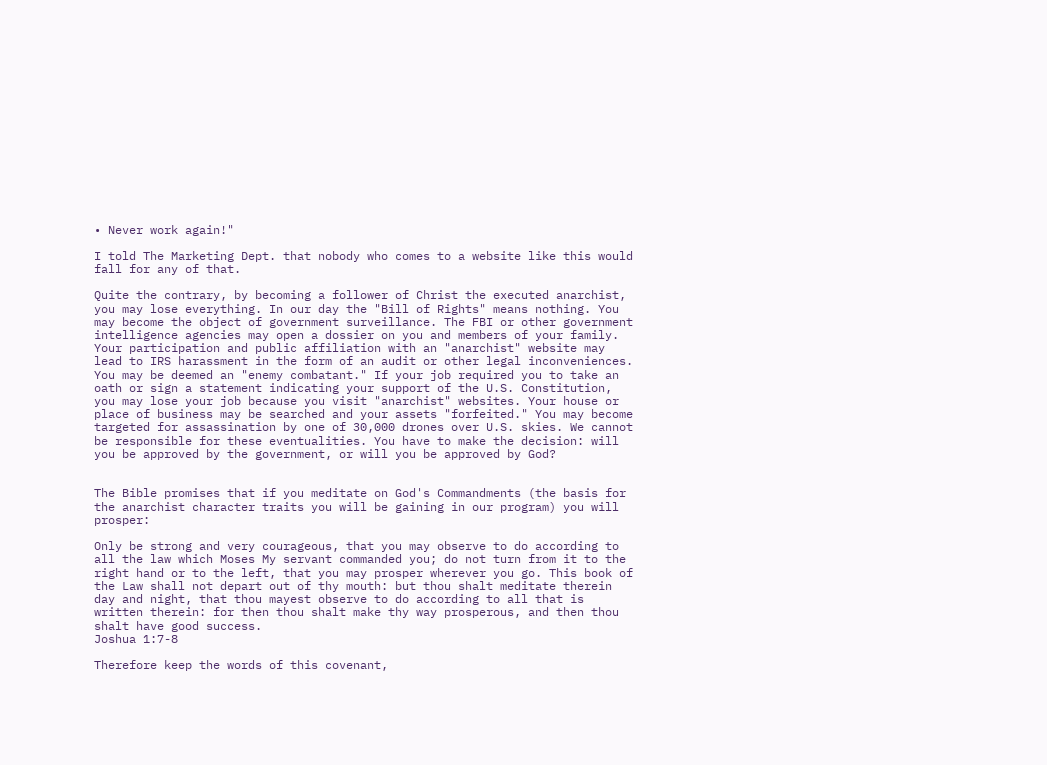• Never work again!"

I told The Marketing Dept. that nobody who comes to a website like this would fall for any of that.

Quite the contrary, by becoming a follower of Christ the executed anarchist, you may lose everything. In our day the "Bill of Rights" means nothing. You may become the object of government surveillance. The FBI or other government intelligence agencies may open a dossier on you and members of your family. Your participation and public affiliation with an "anarchist" website may lead to IRS harassment in the form of an audit or other legal inconveniences. You may be deemed an "enemy combatant." If your job required you to take an oath or sign a statement indicating your support of the U.S. Constitution, you may lose your job because you visit "anarchist" websites. Your house or place of business may be searched and your assets "forfeited." You may become targeted for assassination by one of 30,000 drones over U.S. skies. We cannot be responsible for these eventualities. You have to make the decision: will you be approved by the government, or will you be approved by God?


The Bible promises that if you meditate on God's Commandments (the basis for the anarchist character traits you will be gaining in our program) you will prosper:

Only be strong and very courageous, that you may observe to do according to all the law which Moses My servant commanded you; do not turn from it to the right hand or to the left, that you may prosper wherever you go. This book of the Law shall not depart out of thy mouth: but thou shalt meditate therein day and night, that thou mayest observe to do according to all that is written therein: for then thou shalt make thy way prosperous, and then thou shalt have good success.
Joshua 1:7-8

Therefore keep the words of this covenant,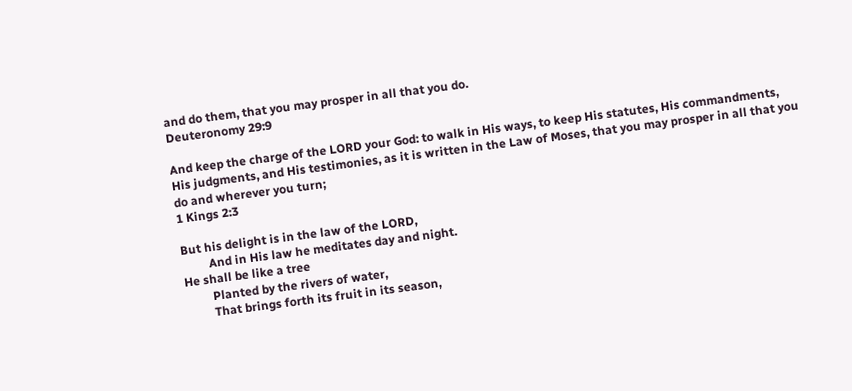and do them, that you may prosper in all that you do.
Deuteronomy 29:9

And keep the charge of the LORD your God: to walk in His ways, to keep His statutes, His commandments, His judgments, and His testimonies, as it is written in the Law of Moses, that you may prosper in all that you do and wherever you turn;
1 Kings 2:3

But his delight is in the law of the LORD,
         And in His law he meditates day and night.
He shall be like a tree
         Planted by the rivers of water,
         That brings forth its fruit in its season,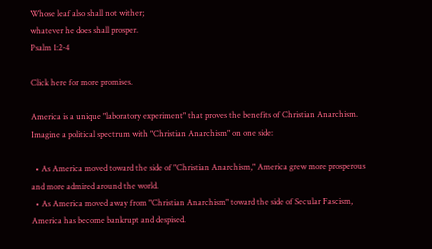Whose leaf also shall not wither;
whatever he does shall prosper.
Psalm 1:2-4

Click here for more promises.

America is a unique "laboratory experiment" that proves the benefits of Christian Anarchism. Imagine a political spectrum with "Christian Anarchism" on one side:

  • As America moved toward the side of "Christian Anarchism," America grew more prosperous and more admired around the world.
  • As America moved away from "Christian Anarchism" toward the side of Secular Fascism, America has become bankrupt and despised.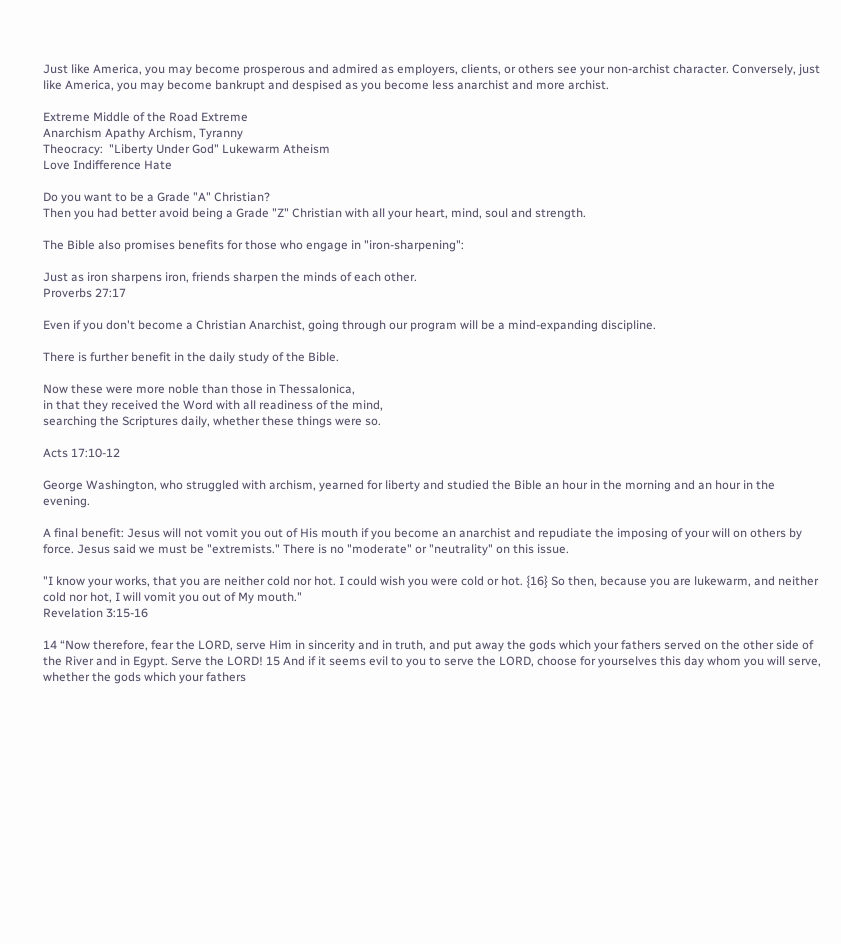Just like America, you may become prosperous and admired as employers, clients, or others see your non-archist character. Conversely, just like America, you may become bankrupt and despised as you become less anarchist and more archist.

Extreme Middle of the Road Extreme
Anarchism Apathy Archism, Tyranny
Theocracy:  "Liberty Under God" Lukewarm Atheism
Love Indifference Hate

Do you want to be a Grade "A" Christian?
Then you had better avoid being a Grade "Z" Christian with all your heart, mind, soul and strength.

The Bible also promises benefits for those who engage in "iron-sharpening":

Just as iron sharpens iron, friends sharpen the minds of each other.
Proverbs 27:17

Even if you don't become a Christian Anarchist, going through our program will be a mind-expanding discipline.

There is further benefit in the daily study of the Bible.

Now these were more noble than those in Thessalonica,
in that they received the Word with all readiness of the mind,
searching the Scriptures daily, whether these things were so.

Acts 17:10-12

George Washington, who struggled with archism, yearned for liberty and studied the Bible an hour in the morning and an hour in the evening.

A final benefit: Jesus will not vomit you out of His mouth if you become an anarchist and repudiate the imposing of your will on others by force. Jesus said we must be "extremists." There is no "moderate" or "neutrality" on this issue.

"I know your works, that you are neither cold nor hot. I could wish you were cold or hot. {16} So then, because you are lukewarm, and neither cold nor hot, I will vomit you out of My mouth."
Revelation 3:15-16

14 “Now therefore, fear the LORD, serve Him in sincerity and in truth, and put away the gods which your fathers served on the other side of the River and in Egypt. Serve the LORD! 15 And if it seems evil to you to serve the LORD, choose for yourselves this day whom you will serve, whether the gods which your fathers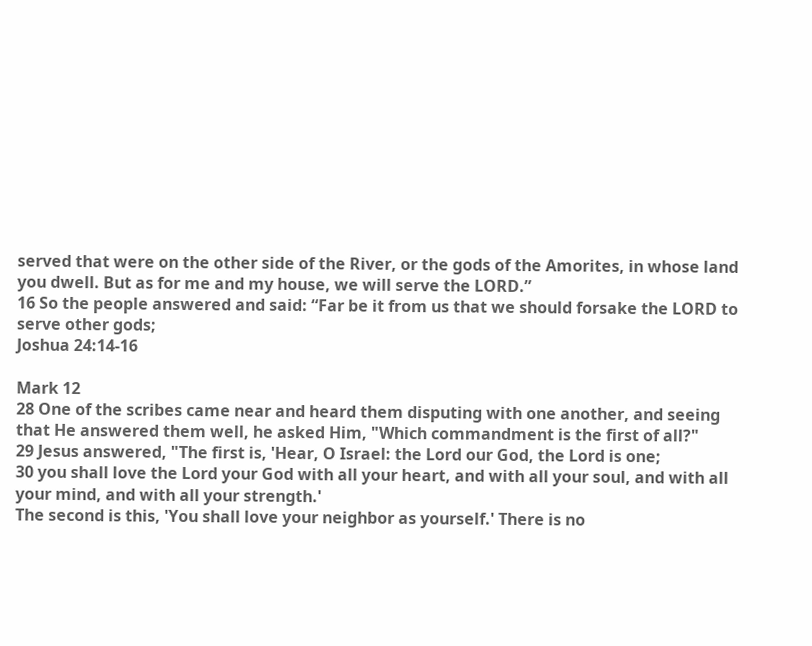served that were on the other side of the River, or the gods of the Amorites, in whose land you dwell. But as for me and my house, we will serve the LORD.”
16 So the people answered and said: “Far be it from us that we should forsake the LORD to serve other gods;
Joshua 24:14-16

Mark 12
28 One of the scribes came near and heard them disputing with one another, and seeing that He answered them well, he asked Him, "Which commandment is the first of all?"
29 Jesus answered, "The first is, 'Hear, O Israel: the Lord our God, the Lord is one;
30 you shall love the Lord your God with all your heart, and with all your soul, and with all your mind, and with all your strength.'
The second is this, 'You shall love your neighbor as yourself.' There is no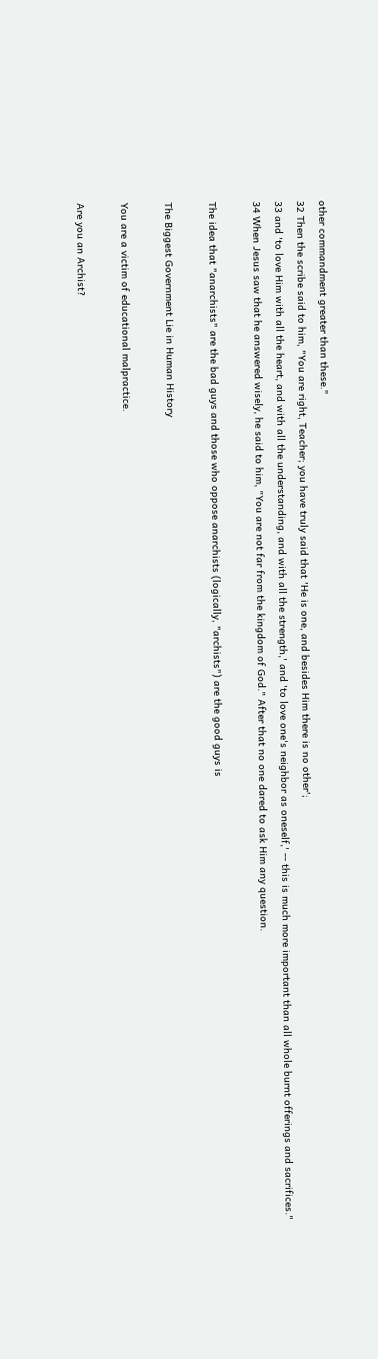other commandment greater than these."
32 Then the scribe said to him, "You are right, Teacher; you have truly said that 'He is one, and besides Him there is no other';
33 and 'to love Him with all the heart, and with all the understanding, and with all the strength,' and 'to love one's neighbor as oneself,' -- this is much more important than all whole burnt offerings and sacrifices."
34 When Jesus saw that he answered wisely, he said to him, "You are not far from the kingdom of God." After that no one dared to ask Him any question.

The idea that "anarchists" are the bad guys and those who oppose anarchists (logically, "archists") are the good guys is

The Biggest Government Lie in Human History

You are a victim of educational malpractice.

Are you an Archist?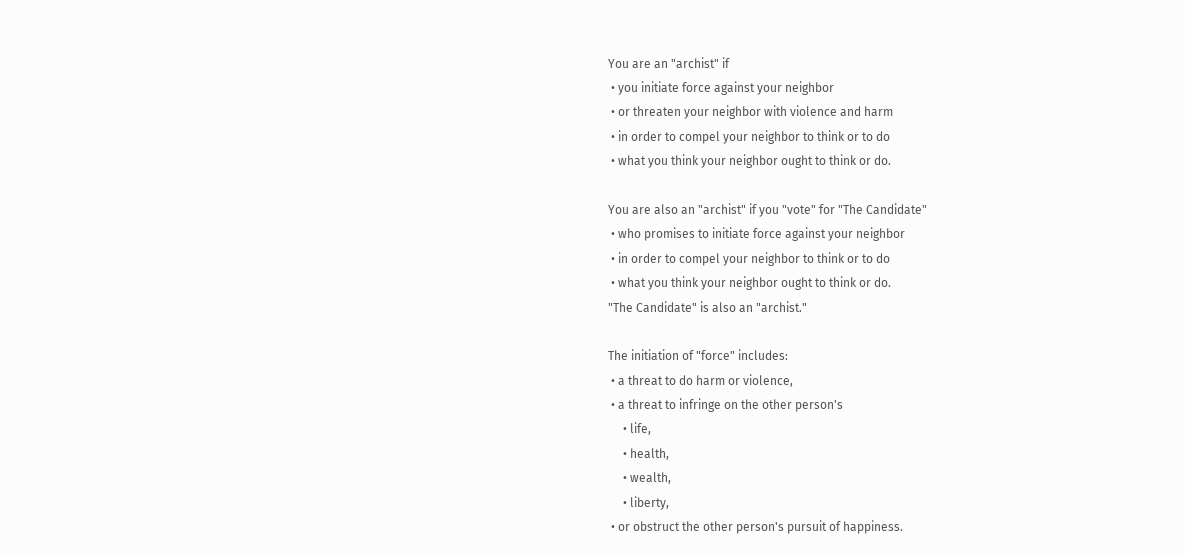You are an "archist" if
 • you initiate force against your neighbor
 • or threaten your neighbor with violence and harm
 • in order to compel your neighbor to think or to do
 • what you think your neighbor ought to think or do.

You are also an "archist" if you "vote" for "The Candidate"
 • who promises to initiate force against your neighbor
 • in order to compel your neighbor to think or to do
 • what you think your neighbor ought to think or do.
"The Candidate" is also an "archist."

The initiation of "force" includes:
 • a threat to do harm or violence,
 • a threat to infringe on the other person's
     • life,
     • health,
     • wealth,
     • liberty,
 • or obstruct the other person's pursuit of happiness.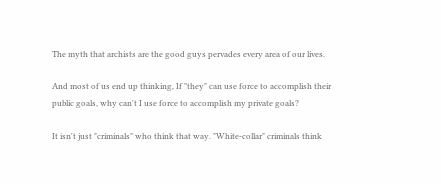The myth that archists are the good guys pervades every area of our lives.

And most of us end up thinking, If "they" can use force to accomplish their public goals, why can't I use force to accomplish my private goals?

It isn't just "criminals" who think that way. "White-collar" criminals think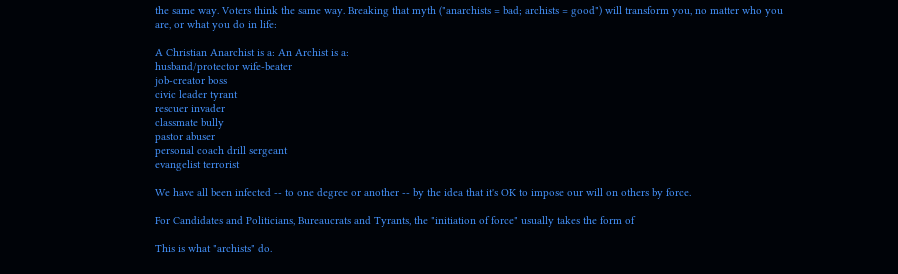the same way. Voters think the same way. Breaking that myth ("anarchists = bad; archists = good") will transform you, no matter who you are, or what you do in life:

A Christian Anarchist is a: An Archist is a:
husband/protector wife-beater
job-creator boss
civic leader tyrant
rescuer invader
classmate bully
pastor abuser
personal coach drill sergeant
evangelist terrorist

We have all been infected -- to one degree or another -- by the idea that it's OK to impose our will on others by force.

For Candidates and Politicians, Bureaucrats and Tyrants, the "initiation of force" usually takes the form of

This is what "archists" do.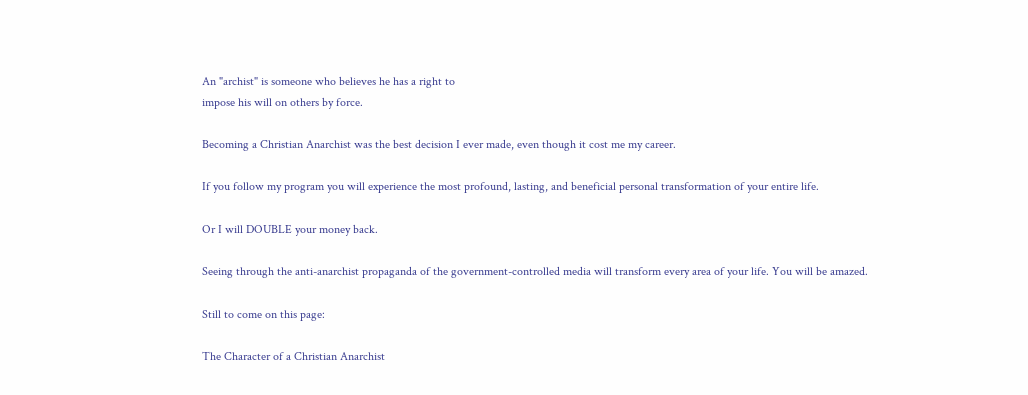An "archist" is someone who believes he has a right to
impose his will on others by force.

Becoming a Christian Anarchist was the best decision I ever made, even though it cost me my career.

If you follow my program you will experience the most profound, lasting, and beneficial personal transformation of your entire life.

Or I will DOUBLE your money back.

Seeing through the anti-anarchist propaganda of the government-controlled media will transform every area of your life. You will be amazed.

Still to come on this page:

The Character of a Christian Anarchist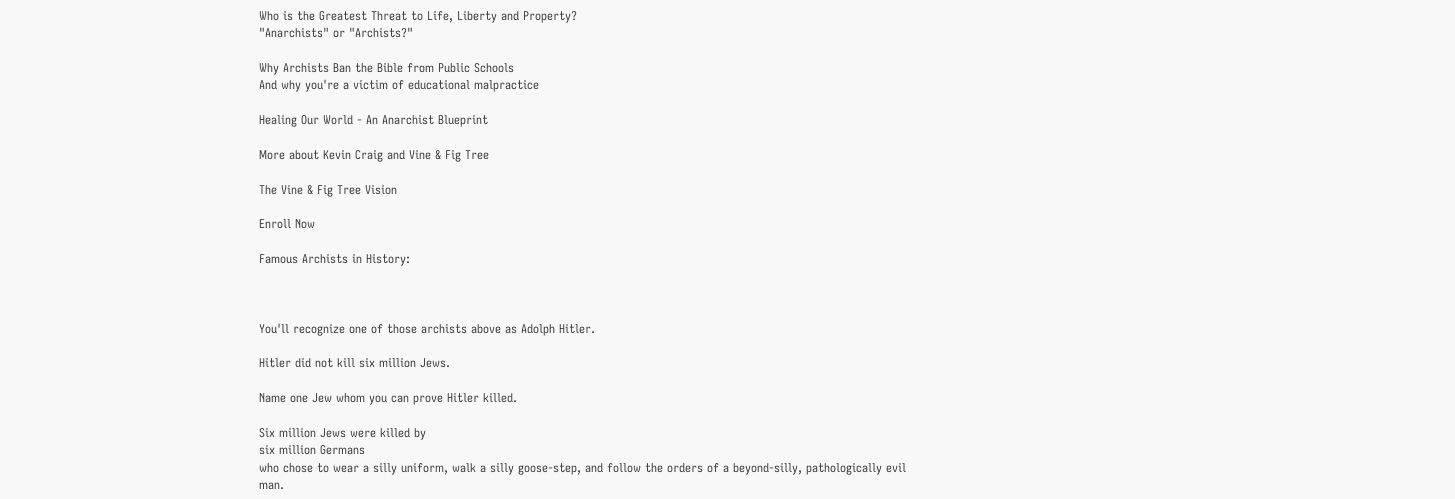Who is the Greatest Threat to Life, Liberty and Property?
"Anarchists" or "Archists?"

Why Archists Ban the Bible from Public Schools
And why you're a victim of educational malpractice

Healing Our World - An Anarchist Blueprint

More about Kevin Craig and Vine & Fig Tree

The Vine & Fig Tree Vision

Enroll Now

Famous Archists in History:



You'll recognize one of those archists above as Adolph Hitler.

Hitler did not kill six million Jews.

Name one Jew whom you can prove Hitler killed.

Six million Jews were killed by
six million Germans
who chose to wear a silly uniform, walk a silly goose-step, and follow the orders of a beyond-silly, pathologically evil man.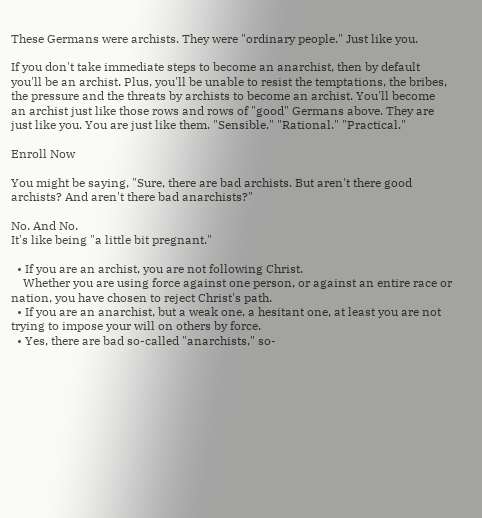These Germans were archists. They were "ordinary people." Just like you.

If you don't take immediate steps to become an anarchist, then by default you'll be an archist. Plus, you'll be unable to resist the temptations, the bribes, the pressure and the threats by archists to become an archist. You'll become an archist just like those rows and rows of "good" Germans above. They are just like you. You are just like them. "Sensible." "Rational." "Practical."

Enroll Now

You might be saying, "Sure, there are bad archists. But aren't there good archists? And aren't there bad anarchists?"

No. And No.
It's like being "a little bit pregnant."

  • If you are an archist, you are not following Christ.
    Whether you are using force against one person, or against an entire race or nation, you have chosen to reject Christ's path.
  • If you are an anarchist, but a weak one, a hesitant one, at least you are not trying to impose your will on others by force.
  • Yes, there are bad so-called "anarchists," so-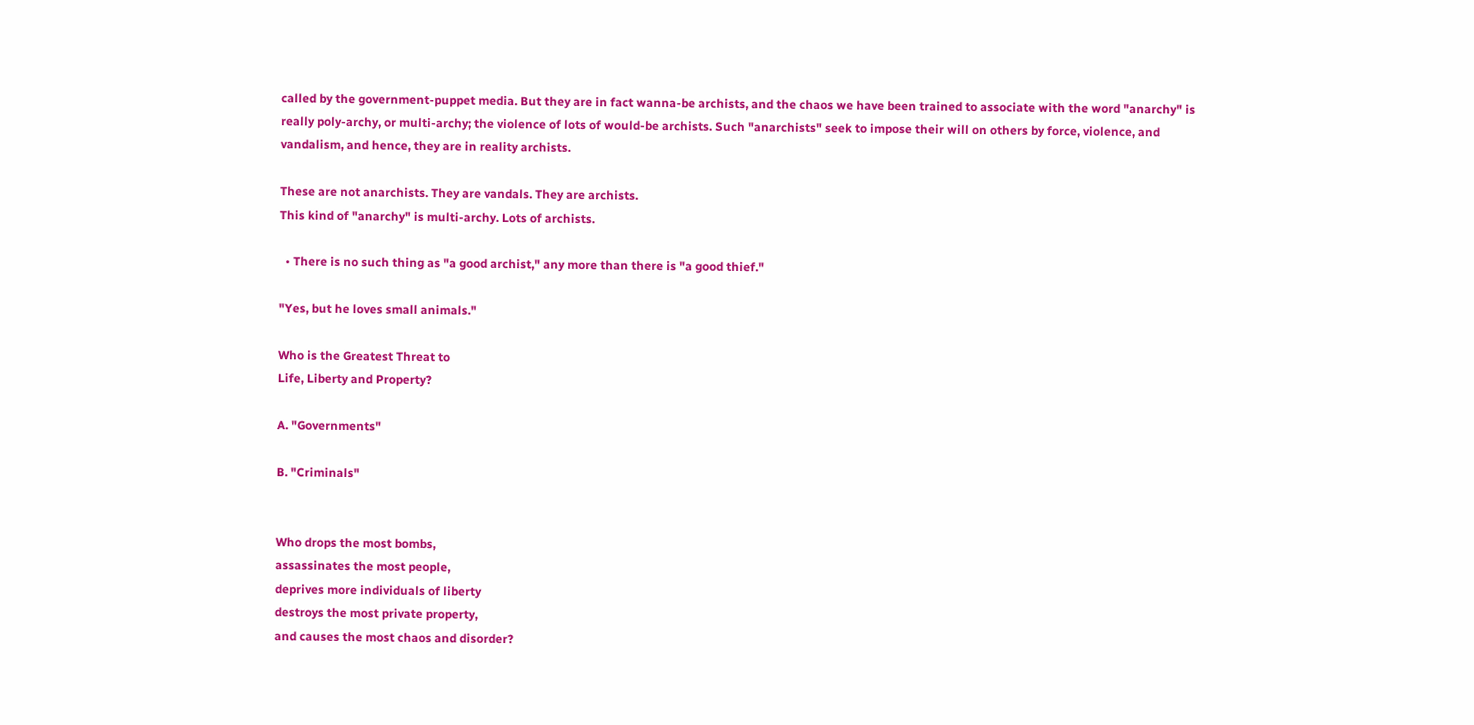called by the government-puppet media. But they are in fact wanna-be archists, and the chaos we have been trained to associate with the word "anarchy" is really poly-archy, or multi-archy; the violence of lots of would-be archists. Such "anarchists" seek to impose their will on others by force, violence, and vandalism, and hence, they are in reality archists.

These are not anarchists. They are vandals. They are archists.
This kind of "anarchy" is multi-archy. Lots of archists.

  • There is no such thing as "a good archist," any more than there is "a good thief."

"Yes, but he loves small animals."

Who is the Greatest Threat to
Life, Liberty and Property?

A. "Governments"

B. "Criminals"


Who drops the most bombs,
assassinates the most people,
deprives more individuals of liberty
destroys the most private property,
and causes the most chaos and disorder?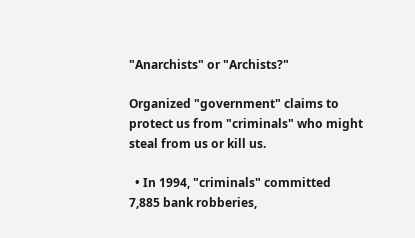"Anarchists" or "Archists?"

Organized "government" claims to protect us from "criminals" who might steal from us or kill us.

  • In 1994, "criminals" committed 7,885 bank robberies,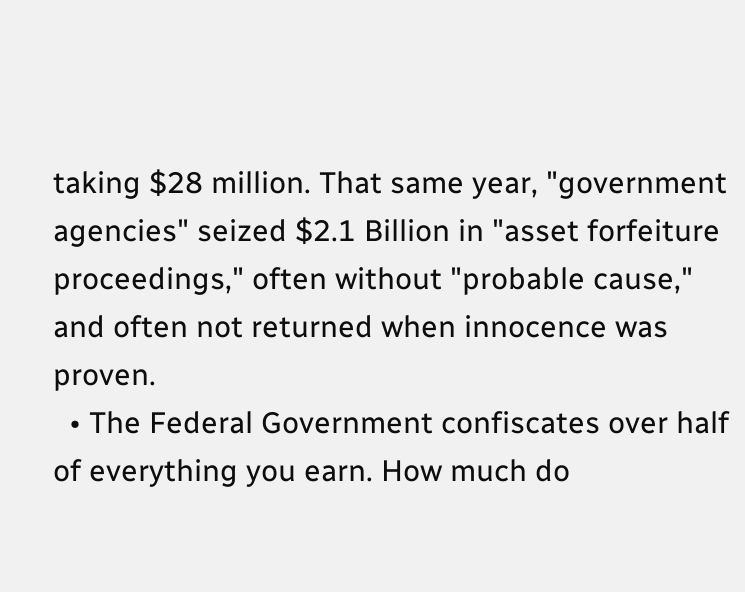taking $28 million. That same year, "government agencies" seized $2.1 Billion in "asset forfeiture proceedings," often without "probable cause," and often not returned when innocence was proven.
  • The Federal Government confiscates over half of everything you earn. How much do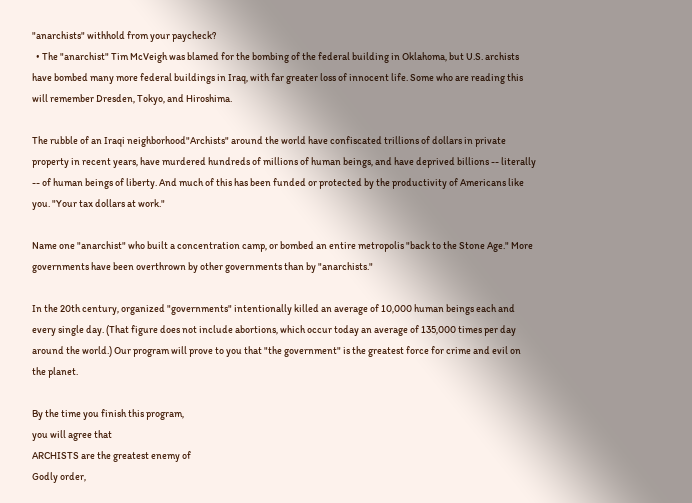"anarchists" withhold from your paycheck?
  • The "anarchist" Tim McVeigh was blamed for the bombing of the federal building in Oklahoma, but U.S. archists have bombed many more federal buildings in Iraq, with far greater loss of innocent life. Some who are reading this will remember Dresden, Tokyo, and Hiroshima.

The rubble of an Iraqi neighborhood"Archists" around the world have confiscated trillions of dollars in private property in recent years, have murdered hundreds of millions of human beings, and have deprived billions -- literally -- of human beings of liberty. And much of this has been funded or protected by the productivity of Americans like you. "Your tax dollars at work."

Name one "anarchist" who built a concentration camp, or bombed an entire metropolis "back to the Stone Age." More governments have been overthrown by other governments than by "anarchists."

In the 20th century, organized "governments" intentionally killed an average of 10,000 human beings each and every single day. (That figure does not include abortions, which occur today an average of 135,000 times per day around the world.) Our program will prove to you that "the government" is the greatest force for crime and evil on the planet.

By the time you finish this program,
you will agree that
ARCHISTS are the greatest enemy of
Godly order,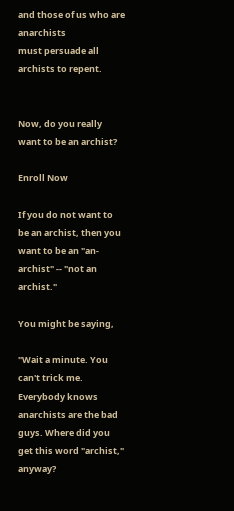and those of us who are anarchists
must persuade all archists to repent.


Now, do you really want to be an archist?

Enroll Now

If you do not want to be an archist, then you want to be an "an-archist" -- "not an archist."

You might be saying,

"Wait a minute. You can't trick me. Everybody knows anarchists are the bad guys. Where did you get this word "archist," anyway?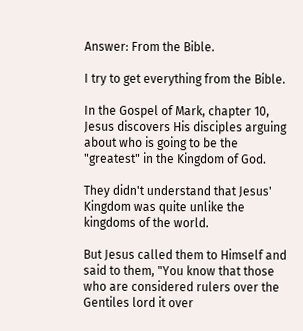Answer: From the Bible.

I try to get everything from the Bible.

In the Gospel of Mark, chapter 10, Jesus discovers His disciples arguing about who is going to be the "greatest" in the Kingdom of God.

They didn't understand that Jesus' Kingdom was quite unlike the kingdoms of the world.

But Jesus called them to Himself and said to them, "You know that those who are considered rulers over the Gentiles lord it over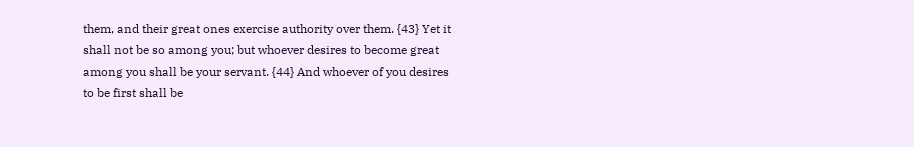them, and their great ones exercise authority over them. {43} Yet it shall not be so among you; but whoever desires to become great among you shall be your servant. {44} And whoever of you desires to be first shall be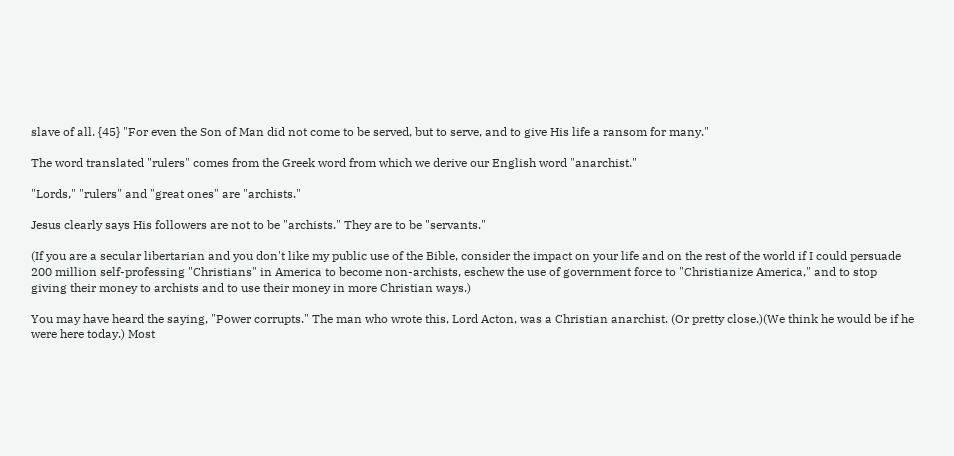slave of all. {45} "For even the Son of Man did not come to be served, but to serve, and to give His life a ransom for many."

The word translated "rulers" comes from the Greek word from which we derive our English word "anarchist."

"Lords," "rulers" and "great ones" are "archists."

Jesus clearly says His followers are not to be "archists." They are to be "servants."

(If you are a secular libertarian and you don't like my public use of the Bible, consider the impact on your life and on the rest of the world if I could persuade 200 million self-professing "Christians" in America to become non-archists, eschew the use of government force to "Christianize America," and to stop giving their money to archists and to use their money in more Christian ways.)

You may have heard the saying, "Power corrupts." The man who wrote this, Lord Acton, was a Christian anarchist. (Or pretty close.)(We think he would be if he were here today.) Most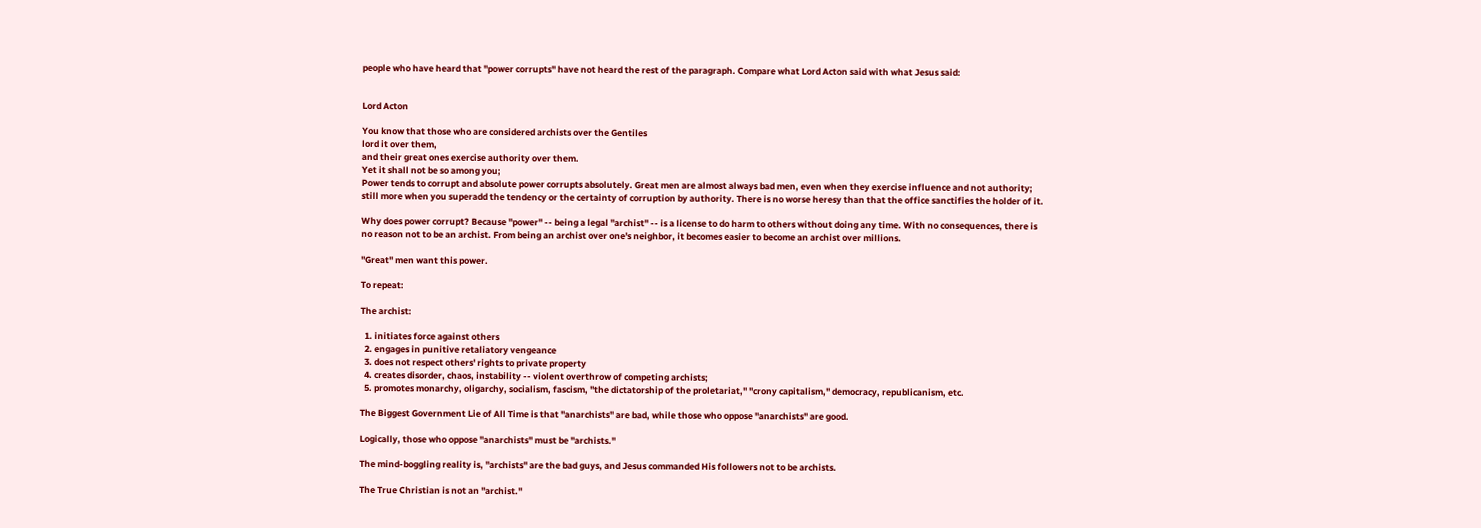people who have heard that "power corrupts" have not heard the rest of the paragraph. Compare what Lord Acton said with what Jesus said:


Lord Acton

You know that those who are considered archists over the Gentiles
lord it over them,
and their great ones exercise authority over them.
Yet it shall not be so among you;
Power tends to corrupt and absolute power corrupts absolutely. Great men are almost always bad men, even when they exercise influence and not authority; still more when you superadd the tendency or the certainty of corruption by authority. There is no worse heresy than that the office sanctifies the holder of it.

Why does power corrupt? Because "power" -- being a legal "archist" -- is a license to do harm to others without doing any time. With no consequences, there is no reason not to be an archist. From being an archist over one's neighbor, it becomes easier to become an archist over millions.

"Great" men want this power.

To repeat:

The archist:

  1. initiates force against others
  2. engages in punitive retaliatory vengeance
  3. does not respect others' rights to private property
  4. creates disorder, chaos, instability -- violent overthrow of competing archists;
  5. promotes monarchy, oligarchy, socialism, fascism, "the dictatorship of the proletariat," "crony capitalism," democracy, republicanism, etc.

The Biggest Government Lie of All Time is that "anarchists" are bad, while those who oppose "anarchists" are good.

Logically, those who oppose "anarchists" must be "archists."

The mind-boggling reality is, "archists" are the bad guys, and Jesus commanded His followers not to be archists.

The True Christian is not an "archist."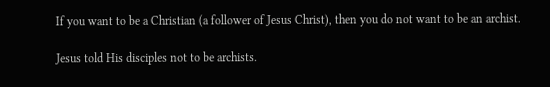If you want to be a Christian (a follower of Jesus Christ), then you do not want to be an archist.

Jesus told His disciples not to be archists.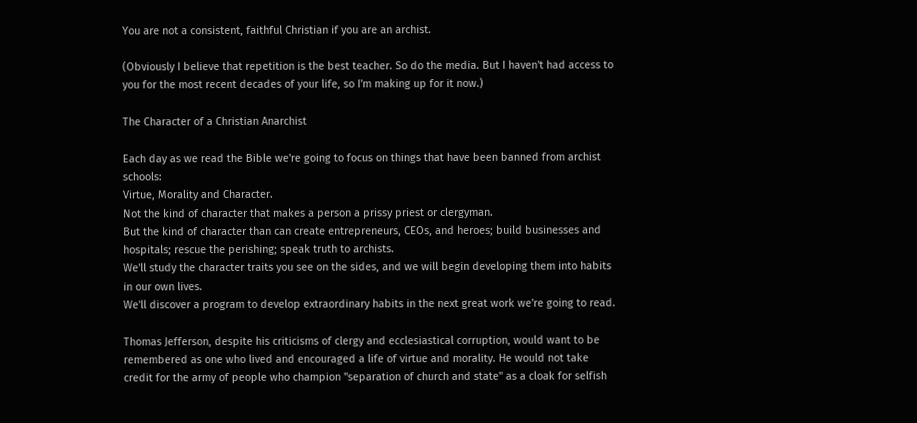You are not a consistent, faithful Christian if you are an archist.

(Obviously I believe that repetition is the best teacher. So do the media. But I haven't had access to you for the most recent decades of your life, so I'm making up for it now.)

The Character of a Christian Anarchist

Each day as we read the Bible we're going to focus on things that have been banned from archist schools:
Virtue, Morality and Character.
Not the kind of character that makes a person a prissy priest or clergyman.
But the kind of character than can create entrepreneurs, CEOs, and heroes; build businesses and hospitals; rescue the perishing; speak truth to archists.
We'll study the character traits you see on the sides, and we will begin developing them into habits in our own lives.
We'll discover a program to develop extraordinary habits in the next great work we're going to read.

Thomas Jefferson, despite his criticisms of clergy and ecclesiastical corruption, would want to be remembered as one who lived and encouraged a life of virtue and morality. He would not take credit for the army of people who champion "separation of church and state" as a cloak for selfish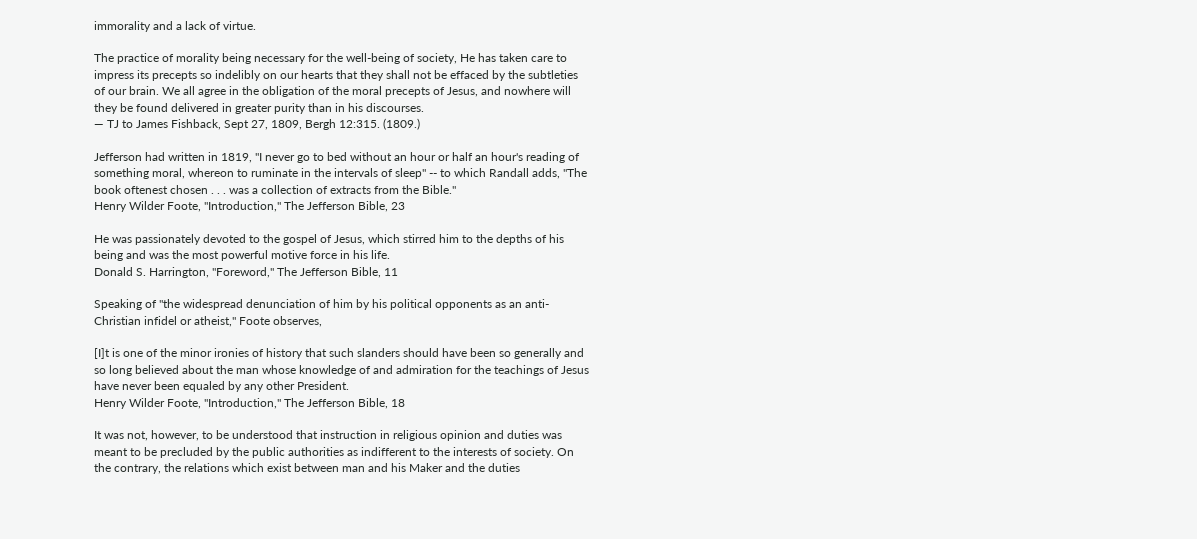immorality and a lack of virtue.

The practice of morality being necessary for the well-being of society, He has taken care to impress its precepts so indelibly on our hearts that they shall not be effaced by the subtleties of our brain. We all agree in the obligation of the moral precepts of Jesus, and nowhere will they be found delivered in greater purity than in his discourses.
— TJ to James Fishback, Sept 27, 1809, Bergh 12:315. (1809.)

Jefferson had written in 1819, "I never go to bed without an hour or half an hour's reading of something moral, whereon to ruminate in the intervals of sleep" -- to which Randall adds, "The book oftenest chosen . . . was a collection of extracts from the Bible."
Henry Wilder Foote, "Introduction," The Jefferson Bible, 23

He was passionately devoted to the gospel of Jesus, which stirred him to the depths of his being and was the most powerful motive force in his life.
Donald S. Harrington, "Foreword," The Jefferson Bible, 11

Speaking of "the widespread denunciation of him by his political opponents as an anti-Christian infidel or atheist," Foote observes,

[I]t is one of the minor ironies of history that such slanders should have been so generally and so long believed about the man whose knowledge of and admiration for the teachings of Jesus have never been equaled by any other President.
Henry Wilder Foote, "Introduction," The Jefferson Bible, 18

It was not, however, to be understood that instruction in religious opinion and duties was meant to be precluded by the public authorities as indifferent to the interests of society. On the contrary, the relations which exist between man and his Maker and the duties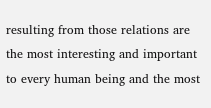resulting from those relations are the most interesting and important to every human being and the most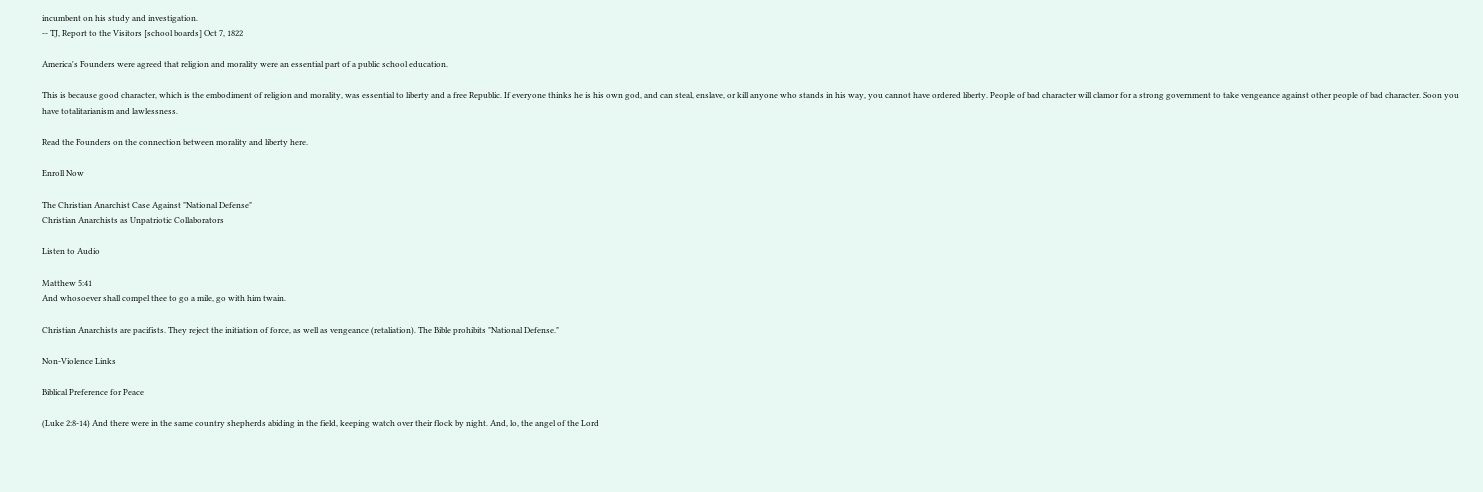incumbent on his study and investigation.
-- TJ, Report to the Visitors [school boards] Oct 7, 1822

America's Founders were agreed that religion and morality were an essential part of a public school education.

This is because good character, which is the embodiment of religion and morality, was essential to liberty and a free Republic. If everyone thinks he is his own god, and can steal, enslave, or kill anyone who stands in his way, you cannot have ordered liberty. People of bad character will clamor for a strong government to take vengeance against other people of bad character. Soon you have totalitarianism and lawlessness.

Read the Founders on the connection between morality and liberty here.

Enroll Now

The Christian Anarchist Case Against "National Defense"
Christian Anarchists as Unpatriotic Collaborators

Listen to Audio

Matthew 5:41
And whosoever shall compel thee to go a mile, go with him twain.

Christian Anarchists are pacifists. They reject the initiation of force, as well as vengeance (retaliation). The Bible prohibits "National Defense."

Non-Violence Links

Biblical Preference for Peace

(Luke 2:8-14) And there were in the same country shepherds abiding in the field, keeping watch over their flock by night. And, lo, the angel of the Lord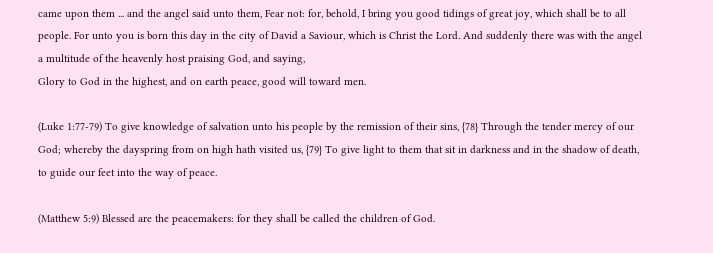came upon them ... and the angel said unto them, Fear not: for, behold, I bring you good tidings of great joy, which shall be to all people. For unto you is born this day in the city of David a Saviour, which is Christ the Lord. And suddenly there was with the angel a multitude of the heavenly host praising God, and saying,
Glory to God in the highest, and on earth peace, good will toward men.

(Luke 1:77-79) To give knowledge of salvation unto his people by the remission of their sins, {78} Through the tender mercy of our God; whereby the dayspring from on high hath visited us, {79} To give light to them that sit in darkness and in the shadow of death, to guide our feet into the way of peace.

(Matthew 5:9) Blessed are the peacemakers: for they shall be called the children of God.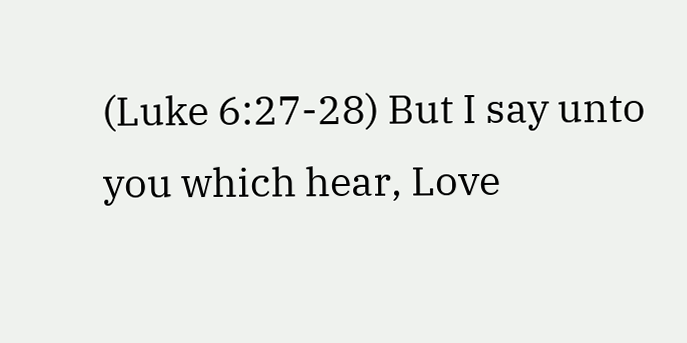(Luke 6:27-28) But I say unto you which hear, Love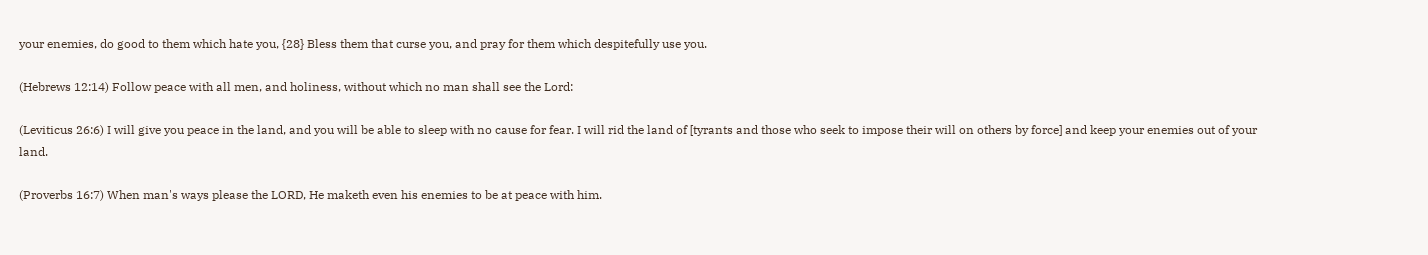your enemies, do good to them which hate you, {28} Bless them that curse you, and pray for them which despitefully use you.

(Hebrews 12:14) Follow peace with all men, and holiness, without which no man shall see the Lord:

(Leviticus 26:6) I will give you peace in the land, and you will be able to sleep with no cause for fear. I will rid the land of [tyrants and those who seek to impose their will on others by force] and keep your enemies out of your land.

(Proverbs 16:7) When man's ways please the LORD, He maketh even his enemies to be at peace with him.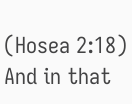(Hosea 2:18) And in that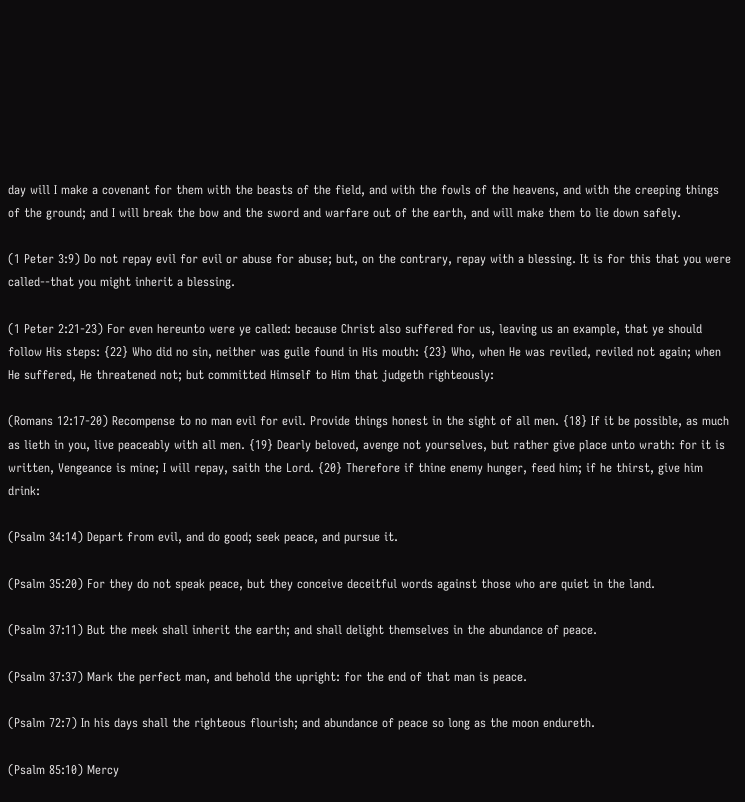day will I make a covenant for them with the beasts of the field, and with the fowls of the heavens, and with the creeping things of the ground; and I will break the bow and the sword and warfare out of the earth, and will make them to lie down safely.

(1 Peter 3:9) Do not repay evil for evil or abuse for abuse; but, on the contrary, repay with a blessing. It is for this that you were called--that you might inherit a blessing.

(1 Peter 2:21-23) For even hereunto were ye called: because Christ also suffered for us, leaving us an example, that ye should follow His steps: {22} Who did no sin, neither was guile found in His mouth: {23} Who, when He was reviled, reviled not again; when He suffered, He threatened not; but committed Himself to Him that judgeth righteously:

(Romans 12:17-20) Recompense to no man evil for evil. Provide things honest in the sight of all men. {18} If it be possible, as much as lieth in you, live peaceably with all men. {19} Dearly beloved, avenge not yourselves, but rather give place unto wrath: for it is written, Vengeance is mine; I will repay, saith the Lord. {20} Therefore if thine enemy hunger, feed him; if he thirst, give him drink:

(Psalm 34:14) Depart from evil, and do good; seek peace, and pursue it.

(Psalm 35:20) For they do not speak peace, but they conceive deceitful words against those who are quiet in the land.

(Psalm 37:11) But the meek shall inherit the earth; and shall delight themselves in the abundance of peace.

(Psalm 37:37) Mark the perfect man, and behold the upright: for the end of that man is peace.

(Psalm 72:7) In his days shall the righteous flourish; and abundance of peace so long as the moon endureth.

(Psalm 85:10) Mercy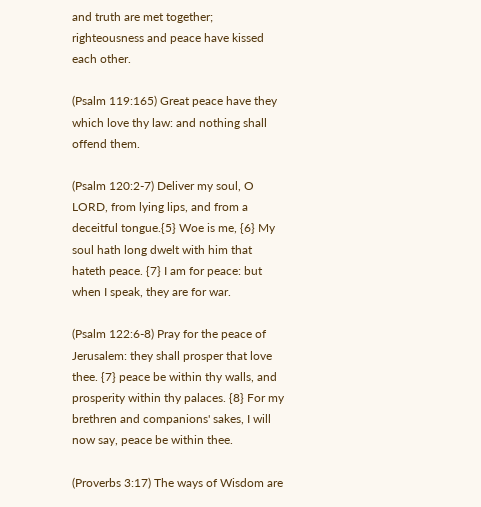and truth are met together; righteousness and peace have kissed each other.

(Psalm 119:165) Great peace have they which love thy law: and nothing shall offend them.

(Psalm 120:2-7) Deliver my soul, O LORD, from lying lips, and from a deceitful tongue.{5} Woe is me, {6} My soul hath long dwelt with him that hateth peace. {7} I am for peace: but when I speak, they are for war.

(Psalm 122:6-8) Pray for the peace of Jerusalem: they shall prosper that love thee. {7} peace be within thy walls, and prosperity within thy palaces. {8} For my brethren and companions' sakes, I will now say, peace be within thee.

(Proverbs 3:17) The ways of Wisdom are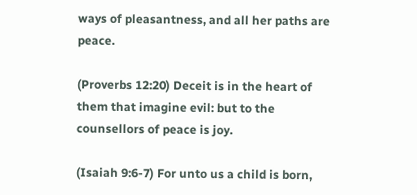ways of pleasantness, and all her paths are peace.

(Proverbs 12:20) Deceit is in the heart of them that imagine evil: but to the counsellors of peace is joy.

(Isaiah 9:6-7) For unto us a child is born,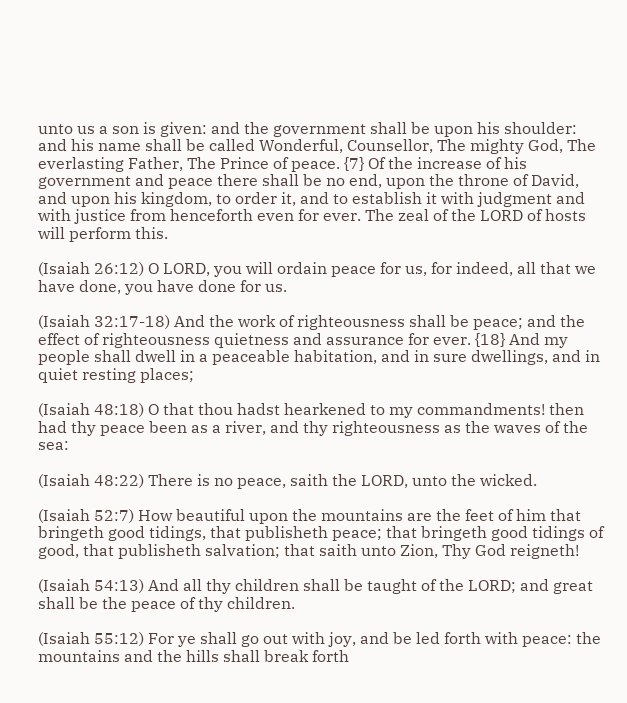unto us a son is given: and the government shall be upon his shoulder: and his name shall be called Wonderful, Counsellor, The mighty God, The everlasting Father, The Prince of peace. {7} Of the increase of his government and peace there shall be no end, upon the throne of David, and upon his kingdom, to order it, and to establish it with judgment and with justice from henceforth even for ever. The zeal of the LORD of hosts will perform this.

(Isaiah 26:12) O LORD, you will ordain peace for us, for indeed, all that we have done, you have done for us.

(Isaiah 32:17-18) And the work of righteousness shall be peace; and the effect of righteousness quietness and assurance for ever. {18} And my people shall dwell in a peaceable habitation, and in sure dwellings, and in quiet resting places;

(Isaiah 48:18) O that thou hadst hearkened to my commandments! then had thy peace been as a river, and thy righteousness as the waves of the sea:

(Isaiah 48:22) There is no peace, saith the LORD, unto the wicked.

(Isaiah 52:7) How beautiful upon the mountains are the feet of him that bringeth good tidings, that publisheth peace; that bringeth good tidings of good, that publisheth salvation; that saith unto Zion, Thy God reigneth!

(Isaiah 54:13) And all thy children shall be taught of the LORD; and great shall be the peace of thy children.

(Isaiah 55:12) For ye shall go out with joy, and be led forth with peace: the mountains and the hills shall break forth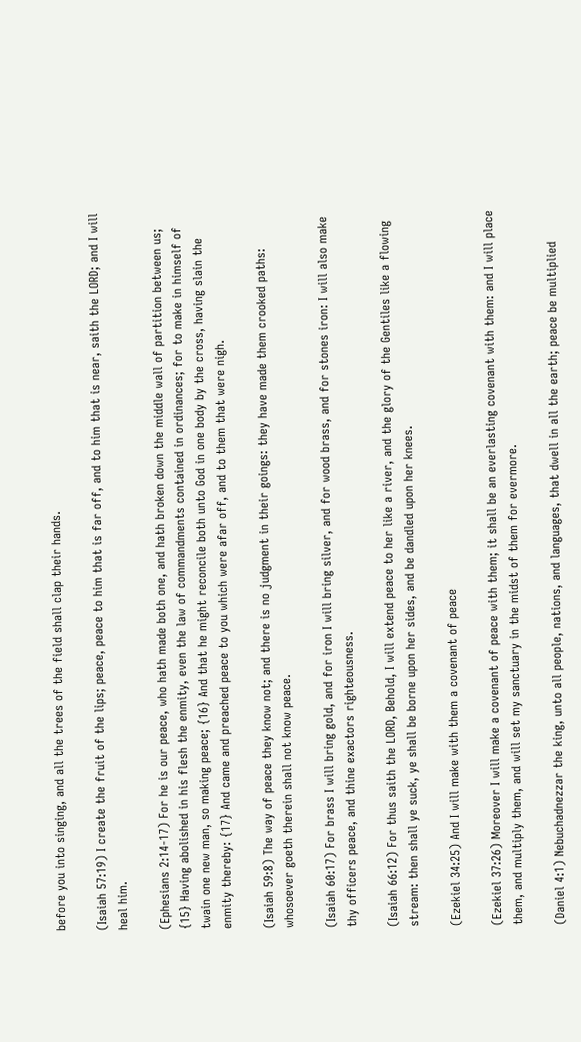before you into singing, and all the trees of the field shall clap their hands.

(Isaiah 57:19) I create the fruit of the lips; peace, peace to him that is far off, and to him that is near, saith the LORD; and I will heal him.

(Ephesians 2:14-17) For he is our peace, who hath made both one, and hath broken down the middle wall of partition between us; {15} Having abolished in his flesh the enmity, even the law of commandments contained in ordinances; for to make in himself of twain one new man, so making peace; {16} And that he might reconcile both unto God in one body by the cross, having slain the enmity thereby: {17} And came and preached peace to you which were afar off, and to them that were nigh.

(Isaiah 59:8) The way of peace they know not; and there is no judgment in their goings: they have made them crooked paths: whosoever goeth therein shall not know peace.

(Isaiah 60:17) For brass I will bring gold, and for iron I will bring silver, and for wood brass, and for stones iron: I will also make thy officers peace, and thine exactors righteousness.

(Isaiah 66:12) For thus saith the LORD, Behold, I will extend peace to her like a river, and the glory of the Gentiles like a flowing stream: then shall ye suck, ye shall be borne upon her sides, and be dandled upon her knees.

(Ezekiel 34:25) And I will make with them a covenant of peace

(Ezekiel 37:26) Moreover I will make a covenant of peace with them; it shall be an everlasting covenant with them: and I will place them, and multiply them, and will set my sanctuary in the midst of them for evermore.

(Daniel 4:1) Nebuchadnezzar the king, unto all people, nations, and languages, that dwell in all the earth; peace be multiplied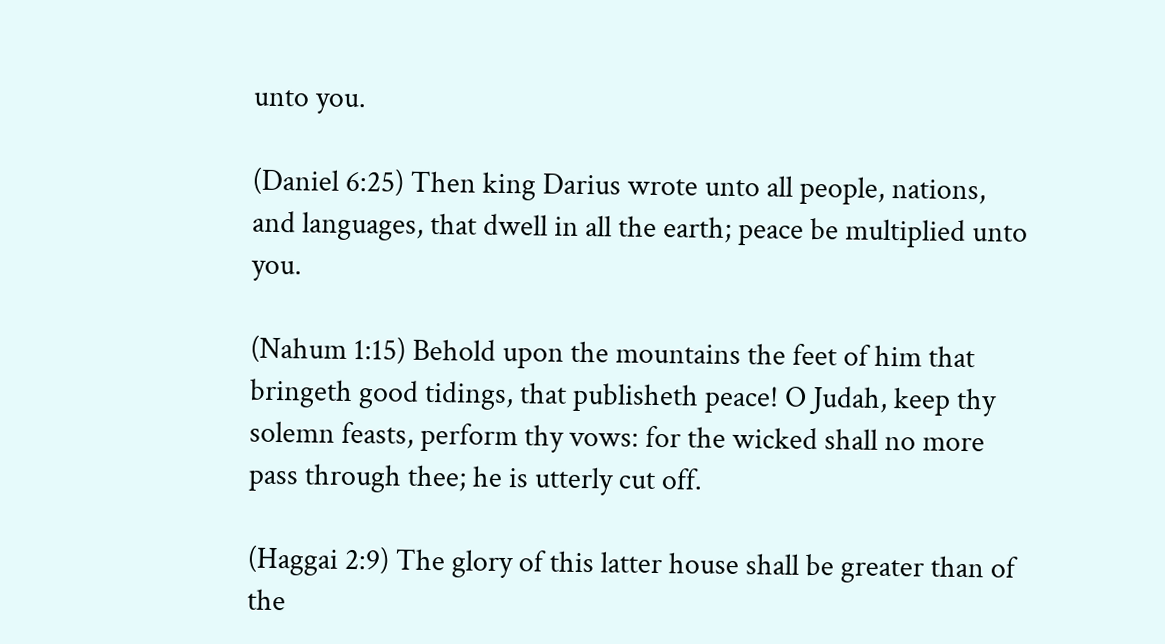unto you.

(Daniel 6:25) Then king Darius wrote unto all people, nations, and languages, that dwell in all the earth; peace be multiplied unto you.

(Nahum 1:15) Behold upon the mountains the feet of him that bringeth good tidings, that publisheth peace! O Judah, keep thy solemn feasts, perform thy vows: for the wicked shall no more pass through thee; he is utterly cut off.

(Haggai 2:9) The glory of this latter house shall be greater than of the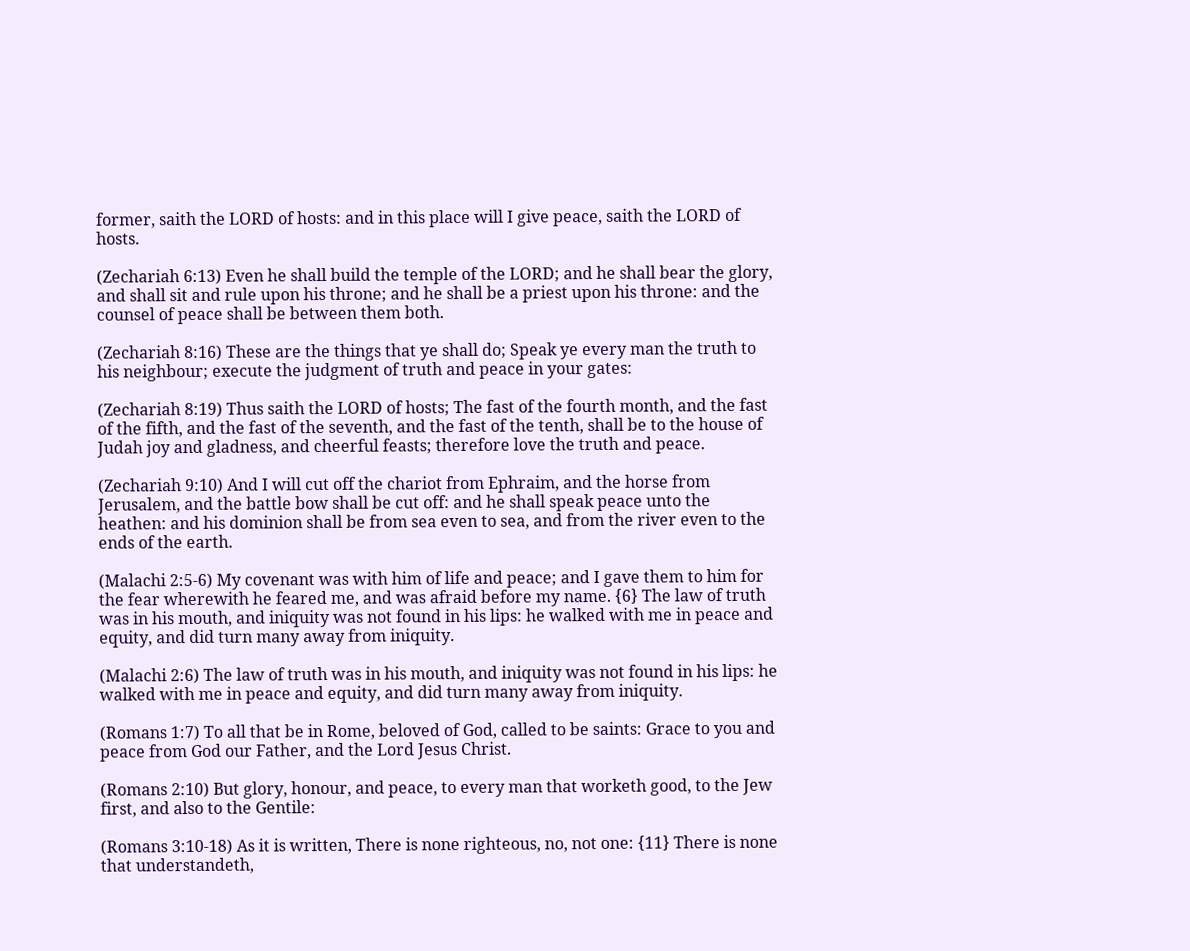former, saith the LORD of hosts: and in this place will I give peace, saith the LORD of hosts.

(Zechariah 6:13) Even he shall build the temple of the LORD; and he shall bear the glory, and shall sit and rule upon his throne; and he shall be a priest upon his throne: and the counsel of peace shall be between them both.

(Zechariah 8:16) These are the things that ye shall do; Speak ye every man the truth to his neighbour; execute the judgment of truth and peace in your gates:

(Zechariah 8:19) Thus saith the LORD of hosts; The fast of the fourth month, and the fast of the fifth, and the fast of the seventh, and the fast of the tenth, shall be to the house of Judah joy and gladness, and cheerful feasts; therefore love the truth and peace.

(Zechariah 9:10) And I will cut off the chariot from Ephraim, and the horse from Jerusalem, and the battle bow shall be cut off: and he shall speak peace unto the heathen: and his dominion shall be from sea even to sea, and from the river even to the ends of the earth.

(Malachi 2:5-6) My covenant was with him of life and peace; and I gave them to him for the fear wherewith he feared me, and was afraid before my name. {6} The law of truth was in his mouth, and iniquity was not found in his lips: he walked with me in peace and equity, and did turn many away from iniquity.

(Malachi 2:6) The law of truth was in his mouth, and iniquity was not found in his lips: he walked with me in peace and equity, and did turn many away from iniquity.

(Romans 1:7) To all that be in Rome, beloved of God, called to be saints: Grace to you and peace from God our Father, and the Lord Jesus Christ.

(Romans 2:10) But glory, honour, and peace, to every man that worketh good, to the Jew first, and also to the Gentile:

(Romans 3:10-18) As it is written, There is none righteous, no, not one: {11} There is none that understandeth,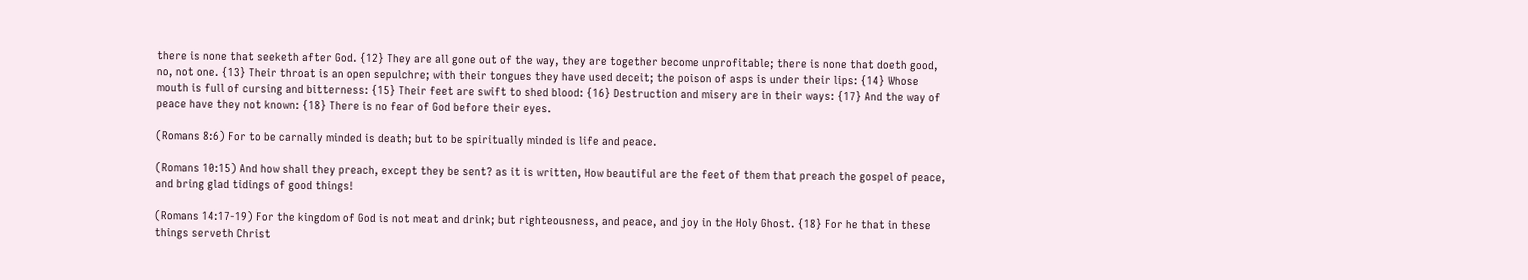there is none that seeketh after God. {12} They are all gone out of the way, they are together become unprofitable; there is none that doeth good, no, not one. {13} Their throat is an open sepulchre; with their tongues they have used deceit; the poison of asps is under their lips: {14} Whose mouth is full of cursing and bitterness: {15} Their feet are swift to shed blood: {16} Destruction and misery are in their ways: {17} And the way of peace have they not known: {18} There is no fear of God before their eyes.

(Romans 8:6) For to be carnally minded is death; but to be spiritually minded is life and peace.

(Romans 10:15) And how shall they preach, except they be sent? as it is written, How beautiful are the feet of them that preach the gospel of peace, and bring glad tidings of good things!

(Romans 14:17-19) For the kingdom of God is not meat and drink; but righteousness, and peace, and joy in the Holy Ghost. {18} For he that in these things serveth Christ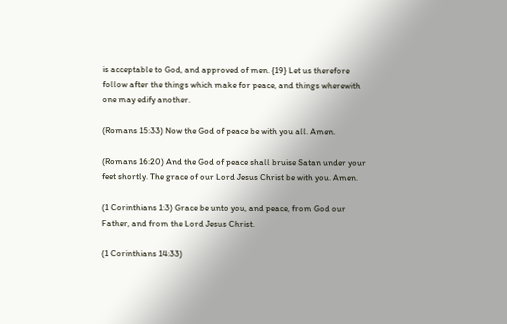is acceptable to God, and approved of men. {19} Let us therefore follow after the things which make for peace, and things wherewith one may edify another.

(Romans 15:33) Now the God of peace be with you all. Amen.

(Romans 16:20) And the God of peace shall bruise Satan under your feet shortly. The grace of our Lord Jesus Christ be with you. Amen.

(1 Corinthians 1:3) Grace be unto you, and peace, from God our Father, and from the Lord Jesus Christ.

(1 Corinthians 14:33)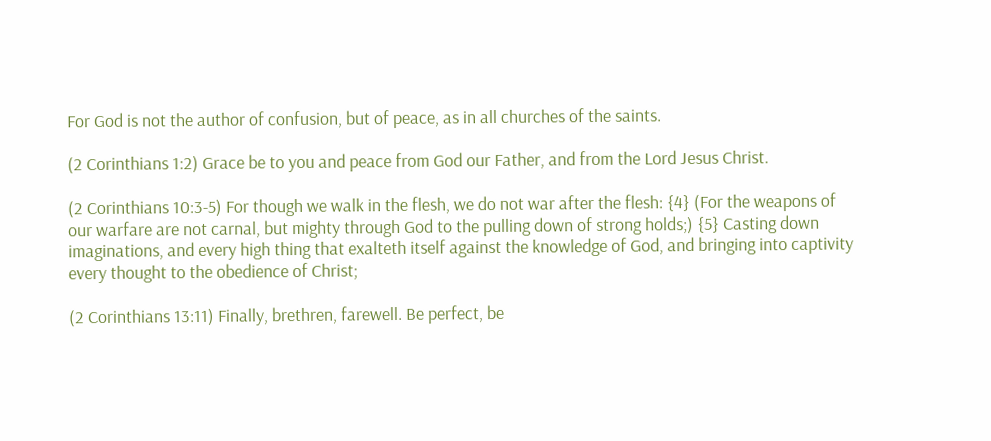For God is not the author of confusion, but of peace, as in all churches of the saints.

(2 Corinthians 1:2) Grace be to you and peace from God our Father, and from the Lord Jesus Christ.

(2 Corinthians 10:3-5) For though we walk in the flesh, we do not war after the flesh: {4} (For the weapons of our warfare are not carnal, but mighty through God to the pulling down of strong holds;) {5} Casting down imaginations, and every high thing that exalteth itself against the knowledge of God, and bringing into captivity every thought to the obedience of Christ;

(2 Corinthians 13:11) Finally, brethren, farewell. Be perfect, be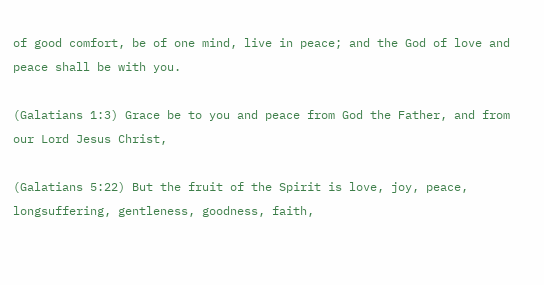of good comfort, be of one mind, live in peace; and the God of love and peace shall be with you.

(Galatians 1:3) Grace be to you and peace from God the Father, and from our Lord Jesus Christ,

(Galatians 5:22) But the fruit of the Spirit is love, joy, peace, longsuffering, gentleness, goodness, faith,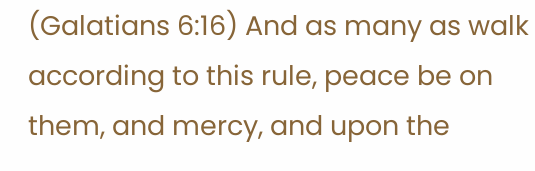(Galatians 6:16) And as many as walk according to this rule, peace be on them, and mercy, and upon the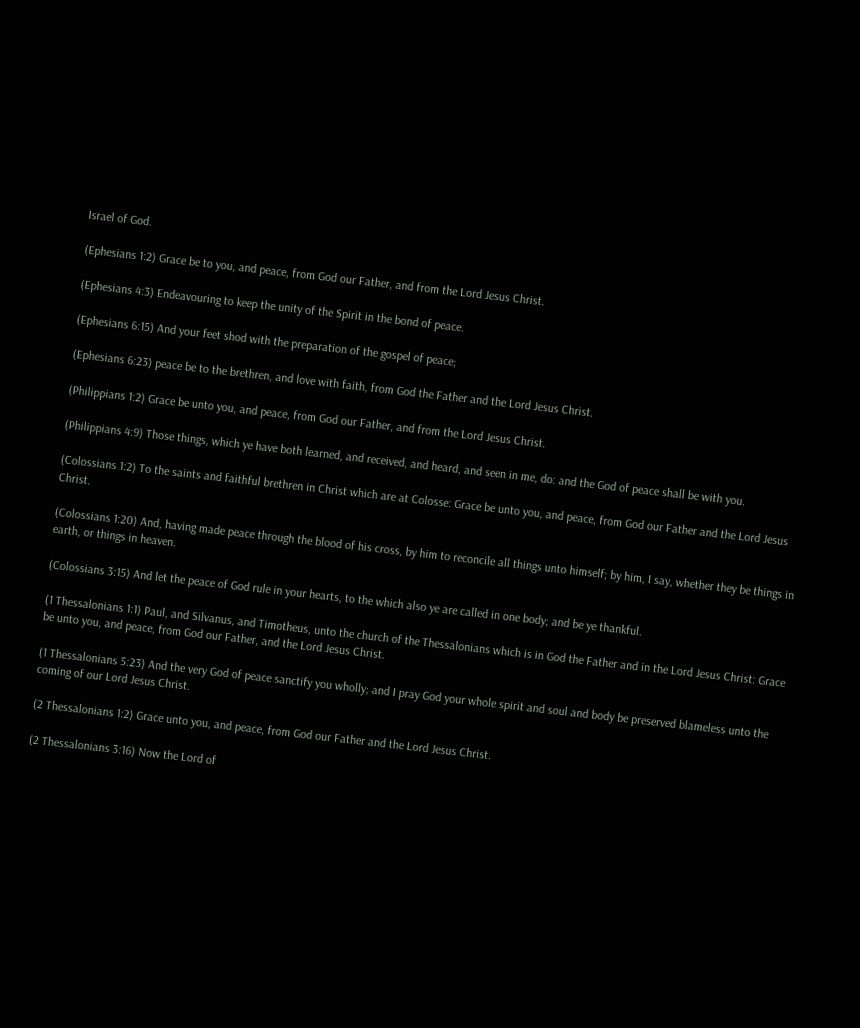Israel of God.

(Ephesians 1:2) Grace be to you, and peace, from God our Father, and from the Lord Jesus Christ.

(Ephesians 4:3) Endeavouring to keep the unity of the Spirit in the bond of peace.

(Ephesians 6:15) And your feet shod with the preparation of the gospel of peace;

(Ephesians 6:23) peace be to the brethren, and love with faith, from God the Father and the Lord Jesus Christ.

(Philippians 1:2) Grace be unto you, and peace, from God our Father, and from the Lord Jesus Christ.

(Philippians 4:9) Those things, which ye have both learned, and received, and heard, and seen in me, do: and the God of peace shall be with you.

(Colossians 1:2) To the saints and faithful brethren in Christ which are at Colosse: Grace be unto you, and peace, from God our Father and the Lord Jesus Christ.

(Colossians 1:20) And, having made peace through the blood of his cross, by him to reconcile all things unto himself; by him, I say, whether they be things in earth, or things in heaven.

(Colossians 3:15) And let the peace of God rule in your hearts, to the which also ye are called in one body; and be ye thankful.

(1 Thessalonians 1:1) Paul, and Silvanus, and Timotheus, unto the church of the Thessalonians which is in God the Father and in the Lord Jesus Christ: Grace be unto you, and peace, from God our Father, and the Lord Jesus Christ.

(1 Thessalonians 5:23) And the very God of peace sanctify you wholly; and I pray God your whole spirit and soul and body be preserved blameless unto the coming of our Lord Jesus Christ.

(2 Thessalonians 1:2) Grace unto you, and peace, from God our Father and the Lord Jesus Christ.

(2 Thessalonians 3:16) Now the Lord of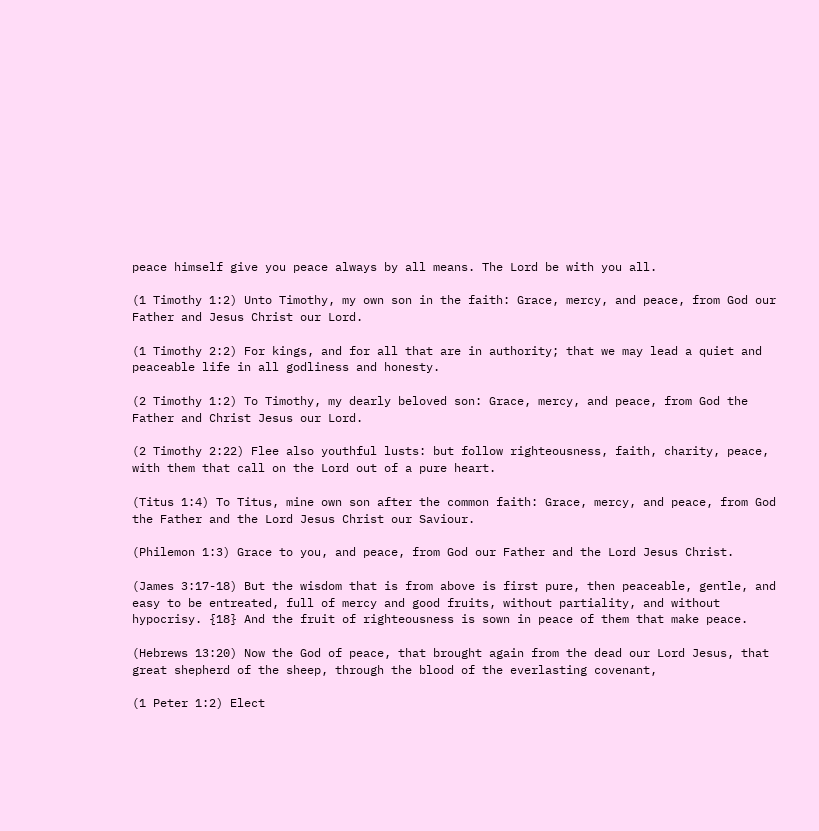peace himself give you peace always by all means. The Lord be with you all.

(1 Timothy 1:2) Unto Timothy, my own son in the faith: Grace, mercy, and peace, from God our Father and Jesus Christ our Lord.

(1 Timothy 2:2) For kings, and for all that are in authority; that we may lead a quiet and peaceable life in all godliness and honesty.

(2 Timothy 1:2) To Timothy, my dearly beloved son: Grace, mercy, and peace, from God the Father and Christ Jesus our Lord.

(2 Timothy 2:22) Flee also youthful lusts: but follow righteousness, faith, charity, peace, with them that call on the Lord out of a pure heart.

(Titus 1:4) To Titus, mine own son after the common faith: Grace, mercy, and peace, from God the Father and the Lord Jesus Christ our Saviour.

(Philemon 1:3) Grace to you, and peace, from God our Father and the Lord Jesus Christ.

(James 3:17-18) But the wisdom that is from above is first pure, then peaceable, gentle, and easy to be entreated, full of mercy and good fruits, without partiality, and without hypocrisy. {18} And the fruit of righteousness is sown in peace of them that make peace.

(Hebrews 13:20) Now the God of peace, that brought again from the dead our Lord Jesus, that great shepherd of the sheep, through the blood of the everlasting covenant,

(1 Peter 1:2) Elect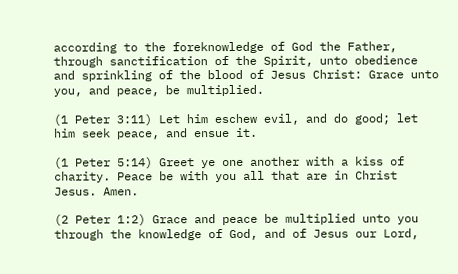according to the foreknowledge of God the Father, through sanctification of the Spirit, unto obedience and sprinkling of the blood of Jesus Christ: Grace unto you, and peace, be multiplied.

(1 Peter 3:11) Let him eschew evil, and do good; let him seek peace, and ensue it.

(1 Peter 5:14) Greet ye one another with a kiss of charity. Peace be with you all that are in Christ Jesus. Amen.

(2 Peter 1:2) Grace and peace be multiplied unto you through the knowledge of God, and of Jesus our Lord,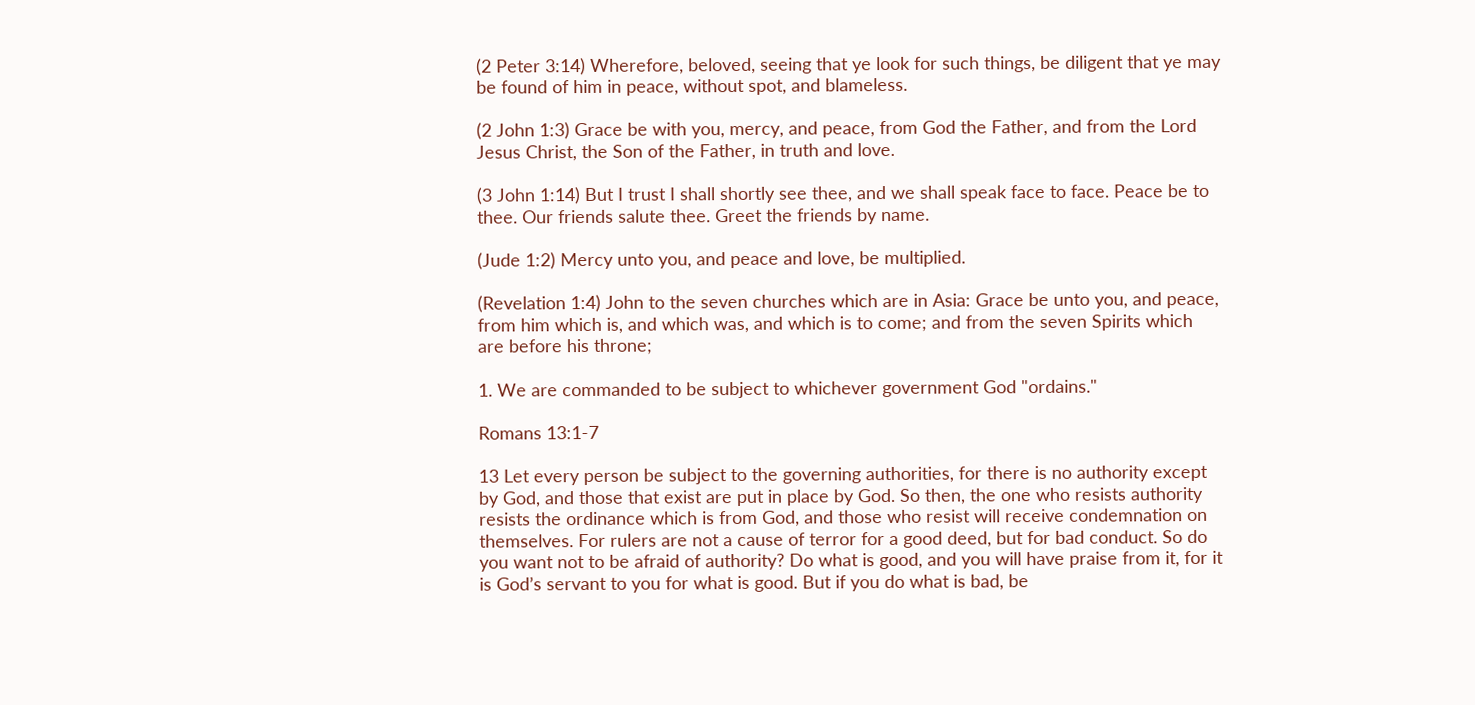(2 Peter 3:14) Wherefore, beloved, seeing that ye look for such things, be diligent that ye may be found of him in peace, without spot, and blameless.

(2 John 1:3) Grace be with you, mercy, and peace, from God the Father, and from the Lord Jesus Christ, the Son of the Father, in truth and love.

(3 John 1:14) But I trust I shall shortly see thee, and we shall speak face to face. Peace be to thee. Our friends salute thee. Greet the friends by name.

(Jude 1:2) Mercy unto you, and peace and love, be multiplied.

(Revelation 1:4) John to the seven churches which are in Asia: Grace be unto you, and peace, from him which is, and which was, and which is to come; and from the seven Spirits which are before his throne;

1. We are commanded to be subject to whichever government God "ordains."

Romans 13:1-7

13 Let every person be subject to the governing authorities, for there is no authority except by God, and those that exist are put in place by God. So then, the one who resists authority resists the ordinance which is from God, and those who resist will receive condemnation on themselves. For rulers are not a cause of terror for a good deed, but for bad conduct. So do you want not to be afraid of authority? Do what is good, and you will have praise from it, for it is God’s servant to you for what is good. But if you do what is bad, be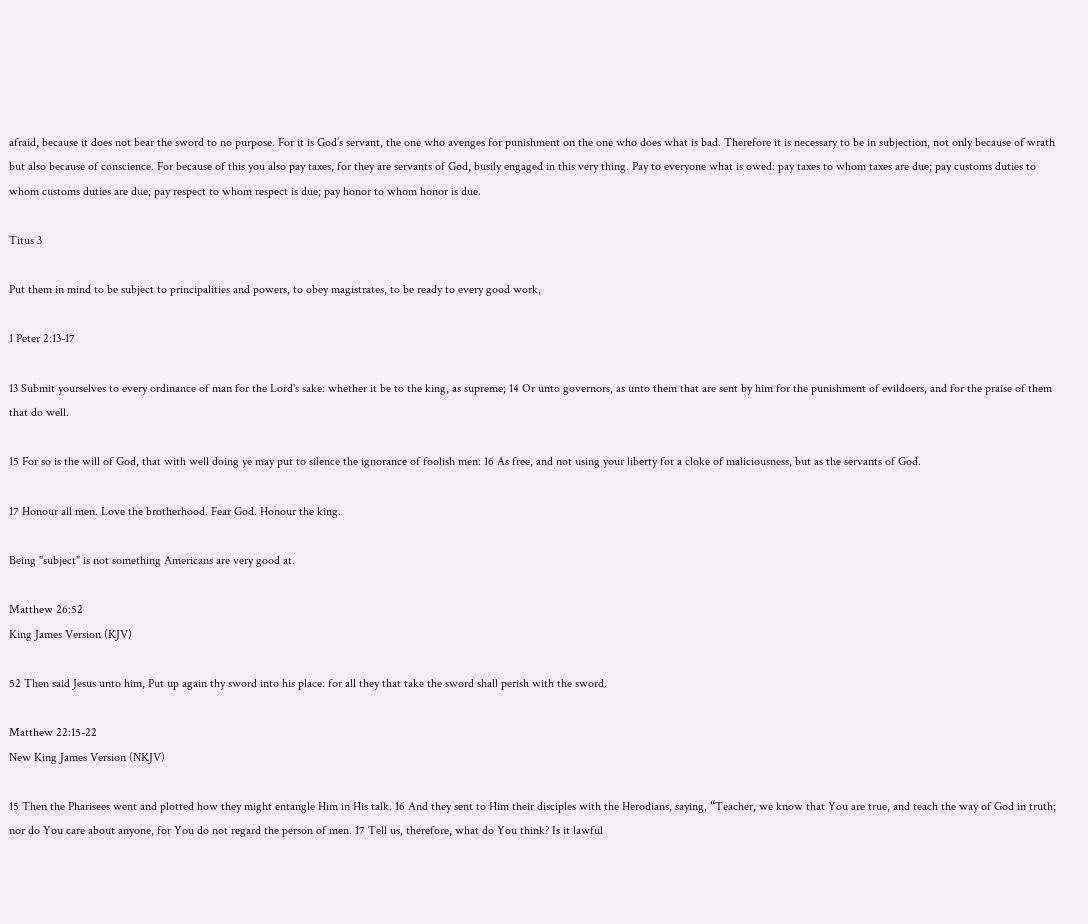afraid, because it does not bear the sword to no purpose. For it is God’s servant, the one who avenges for punishment on the one who does what is bad. Therefore it is necessary to be in subjection, not only because of wrath but also because of conscience. For because of this you also pay taxes, for they are servants of God, busily engaged in this very thing. Pay to everyone what is owed: pay taxes to whom taxes are due; pay customs duties to whom customs duties are due; pay respect to whom respect is due; pay honor to whom honor is due.

Titus 3

Put them in mind to be subject to principalities and powers, to obey magistrates, to be ready to every good work,

1 Peter 2:13-17

13 Submit yourselves to every ordinance of man for the Lord's sake: whether it be to the king, as supreme; 14 Or unto governors, as unto them that are sent by him for the punishment of evildoers, and for the praise of them that do well.

15 For so is the will of God, that with well doing ye may put to silence the ignorance of foolish men: 16 As free, and not using your liberty for a cloke of maliciousness, but as the servants of God.

17 Honour all men. Love the brotherhood. Fear God. Honour the king.

Being "subject" is not something Americans are very good at.

Matthew 26:52
King James Version (KJV)

52 Then said Jesus unto him, Put up again thy sword into his place: for all they that take the sword shall perish with the sword.

Matthew 22:15-22
New King James Version (NKJV)

15 Then the Pharisees went and plotted how they might entangle Him in His talk. 16 And they sent to Him their disciples with the Herodians, saying, “Teacher, we know that You are true, and teach the way of God in truth; nor do You care about anyone, for You do not regard the person of men. 17 Tell us, therefore, what do You think? Is it lawful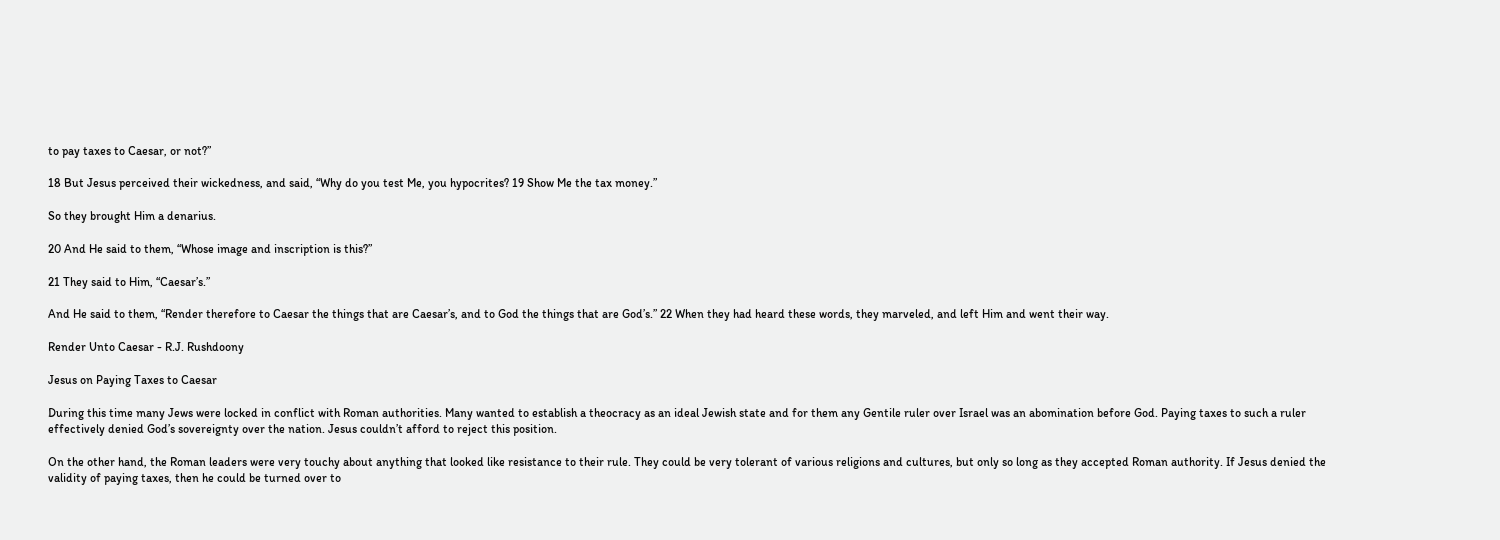to pay taxes to Caesar, or not?”

18 But Jesus perceived their wickedness, and said, “Why do you test Me, you hypocrites? 19 Show Me the tax money.”

So they brought Him a denarius.

20 And He said to them, “Whose image and inscription is this?”

21 They said to Him, “Caesar’s.”

And He said to them, “Render therefore to Caesar the things that are Caesar’s, and to God the things that are God’s.” 22 When they had heard these words, they marveled, and left Him and went their way.

Render Unto Caesar - R.J. Rushdoony

Jesus on Paying Taxes to Caesar

During this time many Jews were locked in conflict with Roman authorities. Many wanted to establish a theocracy as an ideal Jewish state and for them any Gentile ruler over Israel was an abomination before God. Paying taxes to such a ruler effectively denied God’s sovereignty over the nation. Jesus couldn’t afford to reject this position.

On the other hand, the Roman leaders were very touchy about anything that looked like resistance to their rule. They could be very tolerant of various religions and cultures, but only so long as they accepted Roman authority. If Jesus denied the validity of paying taxes, then he could be turned over to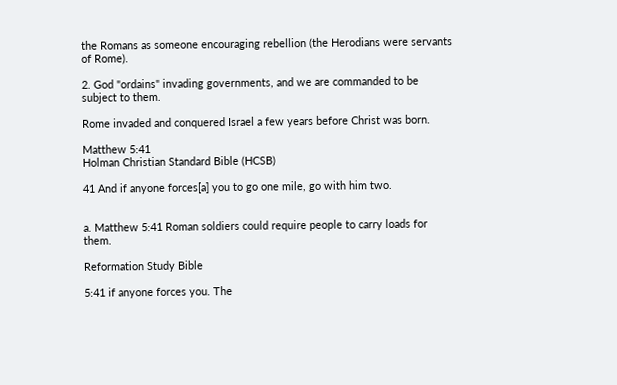the Romans as someone encouraging rebellion (the Herodians were servants of Rome).

2. God "ordains" invading governments, and we are commanded to be subject to them.

Rome invaded and conquered Israel a few years before Christ was born.

Matthew 5:41
Holman Christian Standard Bible (HCSB)

41 And if anyone forces[a] you to go one mile, go with him two.


a. Matthew 5:41 Roman soldiers could require people to carry loads for them.

Reformation Study Bible

5:41 if anyone forces you. The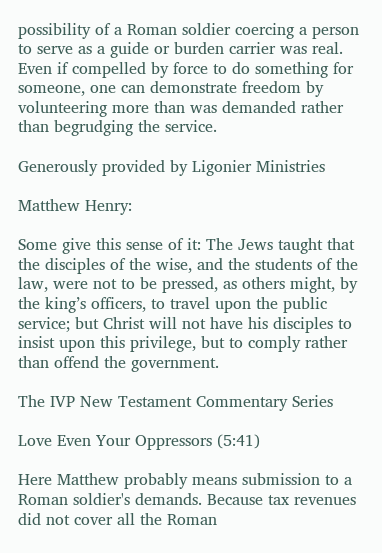possibility of a Roman soldier coercing a person to serve as a guide or burden carrier was real. Even if compelled by force to do something for someone, one can demonstrate freedom by volunteering more than was demanded rather than begrudging the service.

Generously provided by Ligonier Ministries

Matthew Henry:

Some give this sense of it: The Jews taught that the disciples of the wise, and the students of the law, were not to be pressed, as others might, by the king’s officers, to travel upon the public service; but Christ will not have his disciples to insist upon this privilege, but to comply rather than offend the government.

The IVP New Testament Commentary Series

Love Even Your Oppressors (5:41)

Here Matthew probably means submission to a Roman soldier's demands. Because tax revenues did not cover all the Roman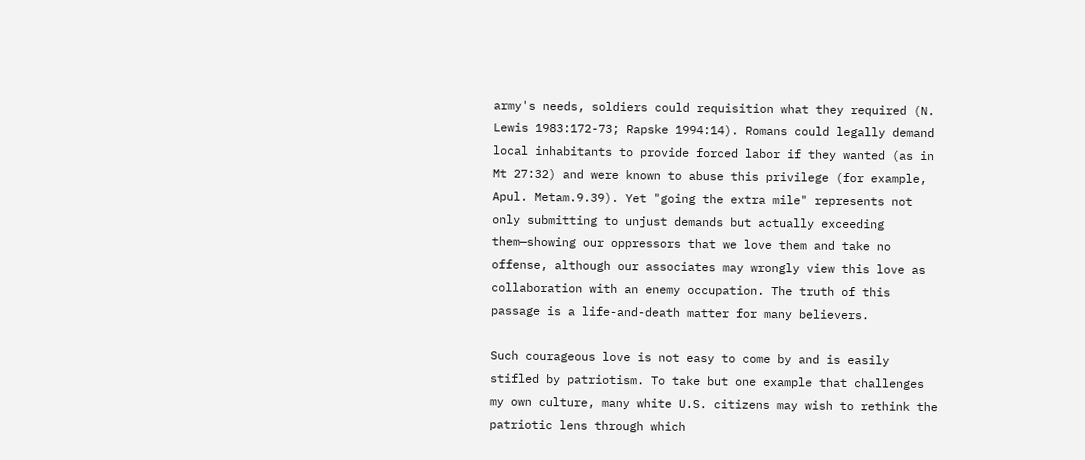army's needs, soldiers could requisition what they required (N. Lewis 1983:172-73; Rapske 1994:14). Romans could legally demand local inhabitants to provide forced labor if they wanted (as in Mt 27:32) and were known to abuse this privilege (for example, Apul. Metam.9.39). Yet "going the extra mile" represents not only submitting to unjust demands but actually exceeding them—showing our oppressors that we love them and take no offense, although our associates may wrongly view this love as collaboration with an enemy occupation. The truth of this passage is a life-and-death matter for many believers.

Such courageous love is not easy to come by and is easily stifled by patriotism. To take but one example that challenges my own culture, many white U.S. citizens may wish to rethink the patriotic lens through which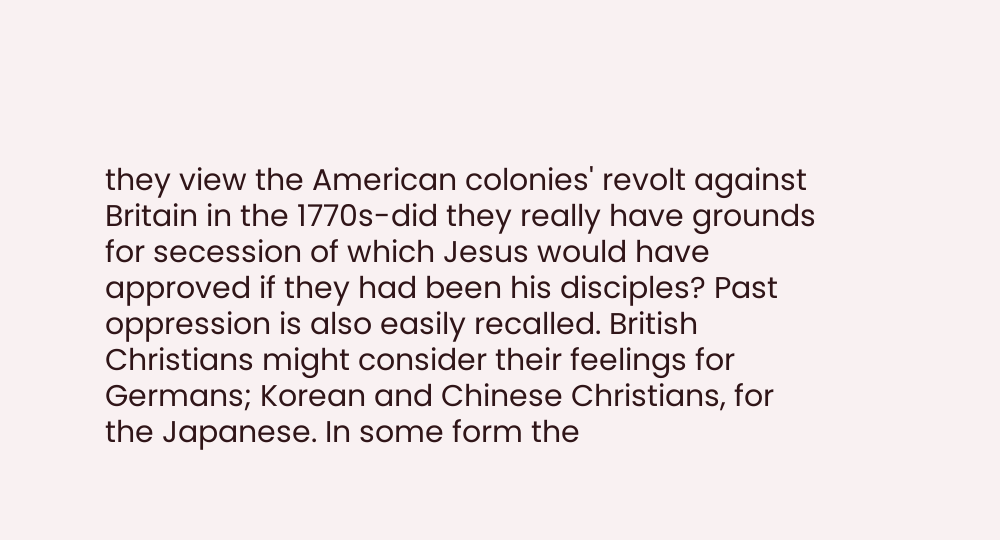they view the American colonies' revolt against Britain in the 1770s-did they really have grounds for secession of which Jesus would have approved if they had been his disciples? Past oppression is also easily recalled. British Christians might consider their feelings for Germans; Korean and Chinese Christians, for the Japanese. In some form the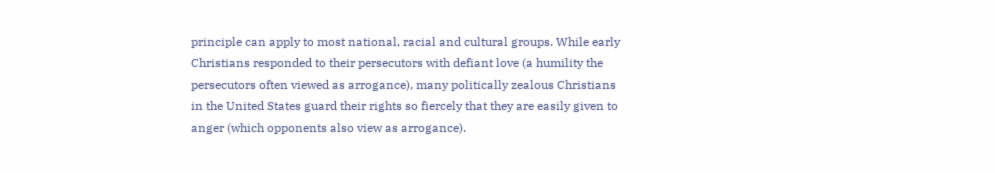principle can apply to most national, racial and cultural groups. While early Christians responded to their persecutors with defiant love (a humility the persecutors often viewed as arrogance), many politically zealous Christians in the United States guard their rights so fiercely that they are easily given to anger (which opponents also view as arrogance).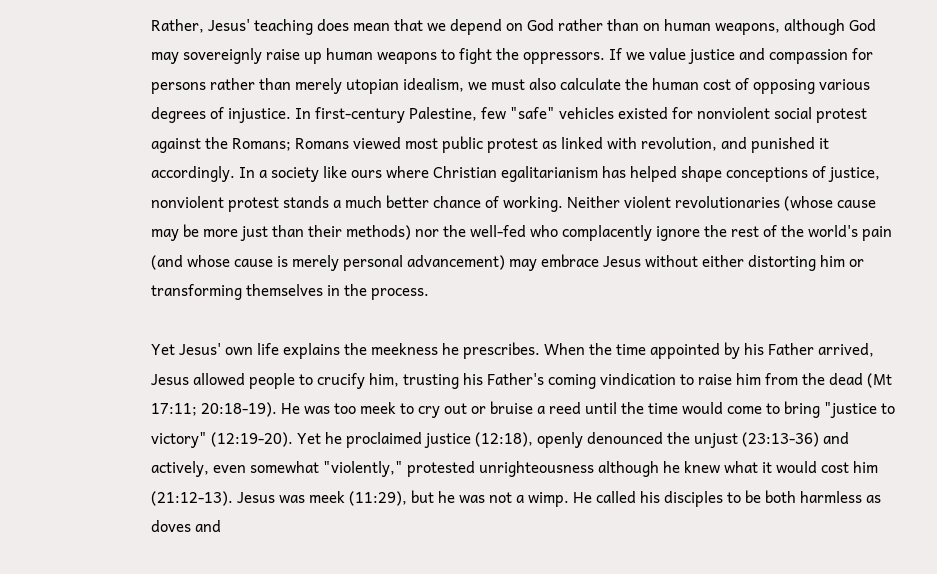Rather, Jesus' teaching does mean that we depend on God rather than on human weapons, although God may sovereignly raise up human weapons to fight the oppressors. If we value justice and compassion for persons rather than merely utopian idealism, we must also calculate the human cost of opposing various degrees of injustice. In first-century Palestine, few "safe" vehicles existed for nonviolent social protest against the Romans; Romans viewed most public protest as linked with revolution, and punished it accordingly. In a society like ours where Christian egalitarianism has helped shape conceptions of justice, nonviolent protest stands a much better chance of working. Neither violent revolutionaries (whose cause may be more just than their methods) nor the well-fed who complacently ignore the rest of the world's pain (and whose cause is merely personal advancement) may embrace Jesus without either distorting him or transforming themselves in the process.

Yet Jesus' own life explains the meekness he prescribes. When the time appointed by his Father arrived, Jesus allowed people to crucify him, trusting his Father's coming vindication to raise him from the dead (Mt 17:11; 20:18-19). He was too meek to cry out or bruise a reed until the time would come to bring "justice to victory" (12:19-20). Yet he proclaimed justice (12:18), openly denounced the unjust (23:13-36) and actively, even somewhat "violently," protested unrighteousness although he knew what it would cost him (21:12-13). Jesus was meek (11:29), but he was not a wimp. He called his disciples to be both harmless as doves and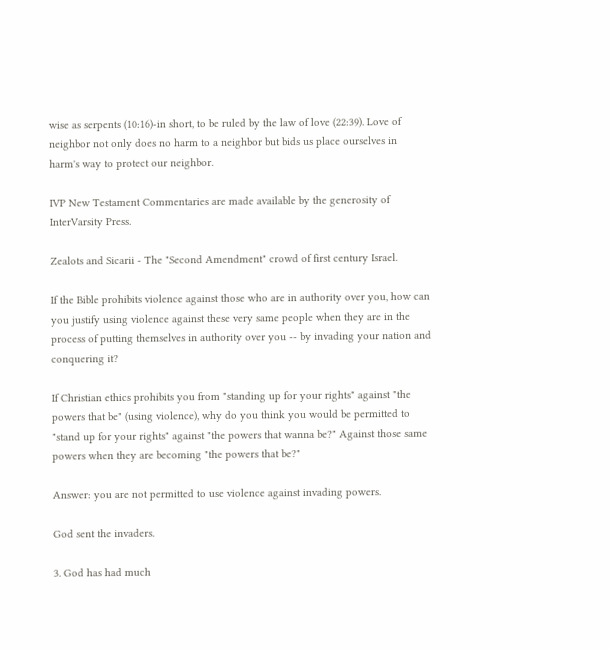wise as serpents (10:16)-in short, to be ruled by the law of love (22:39). Love of neighbor not only does no harm to a neighbor but bids us place ourselves in harm's way to protect our neighbor.

IVP New Testament Commentaries are made available by the generosity of InterVarsity Press.

Zealots and Sicarii - The "Second Amendment" crowd of first century Israel.

If the Bible prohibits violence against those who are in authority over you, how can you justify using violence against these very same people when they are in the process of putting themselves in authority over you -- by invading your nation and conquering it?

If Christian ethics prohibits you from "standing up for your rights" against "the powers that be" (using violence), why do you think you would be permitted to "stand up for your rights" against "the powers that wanna be?" Against those same powers when they are becoming "the powers that be?"

Answer: you are not permitted to use violence against invading powers.

God sent the invaders.

3. God has had much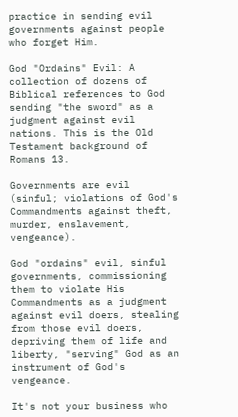practice in sending evil governments against people who forget Him.

God "Ordains" Evil: A collection of dozens of Biblical references to God sending "the sword" as a judgment against evil nations. This is the Old Testament background of Romans 13.

Governments are evil (sinful; violations of God's Commandments against theft, murder, enslavement, vengeance).

God "ordains" evil, sinful governments, commissioning them to violate His Commandments as a judgment against evil doers, stealing from those evil doers, depriving them of life and liberty, "serving" God as an instrument of God's vengeance.

It's not your business who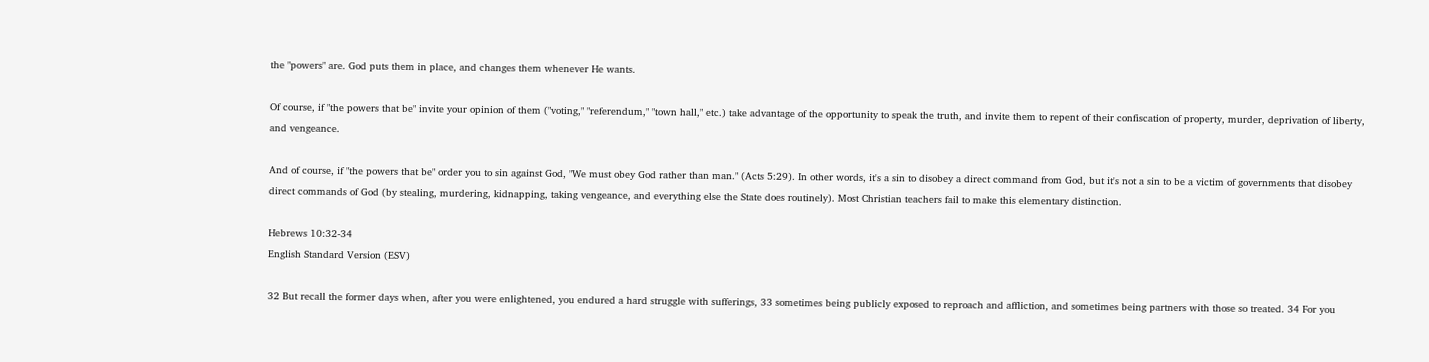the "powers" are. God puts them in place, and changes them whenever He wants.

Of course, if "the powers that be" invite your opinion of them ("voting," "referendum," "town hall," etc.) take advantage of the opportunity to speak the truth, and invite them to repent of their confiscation of property, murder, deprivation of liberty, and vengeance.

And of course, if "the powers that be" order you to sin against God, "We must obey God rather than man." (Acts 5:29). In other words, it's a sin to disobey a direct command from God, but it's not a sin to be a victim of governments that disobey direct commands of God (by stealing, murdering, kidnapping, taking vengeance, and everything else the State does routinely). Most Christian teachers fail to make this elementary distinction.

Hebrews 10:32-34
English Standard Version (ESV)

32 But recall the former days when, after you were enlightened, you endured a hard struggle with sufferings, 33 sometimes being publicly exposed to reproach and affliction, and sometimes being partners with those so treated. 34 For you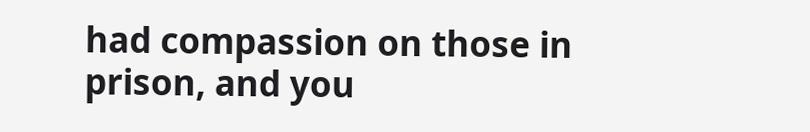had compassion on those in prison, and you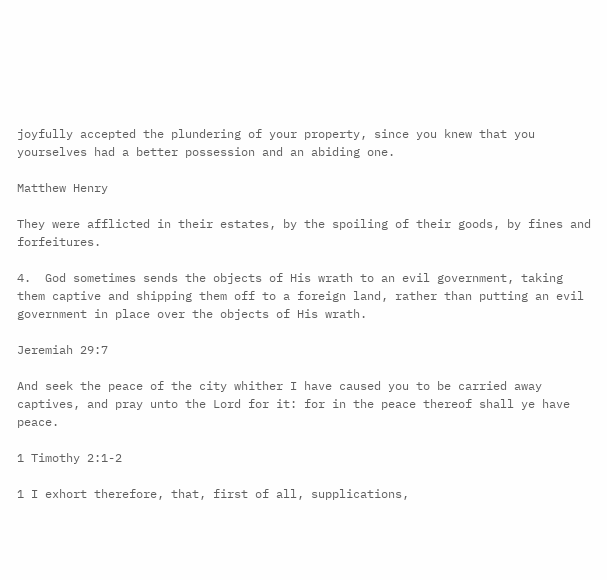joyfully accepted the plundering of your property, since you knew that you yourselves had a better possession and an abiding one.

Matthew Henry

They were afflicted in their estates, by the spoiling of their goods, by fines and forfeitures.

4.  God sometimes sends the objects of His wrath to an evil government, taking them captive and shipping them off to a foreign land, rather than putting an evil government in place over the objects of His wrath.

Jeremiah 29:7

And seek the peace of the city whither I have caused you to be carried away captives, and pray unto the Lord for it: for in the peace thereof shall ye have peace.

1 Timothy 2:1-2

1 I exhort therefore, that, first of all, supplications,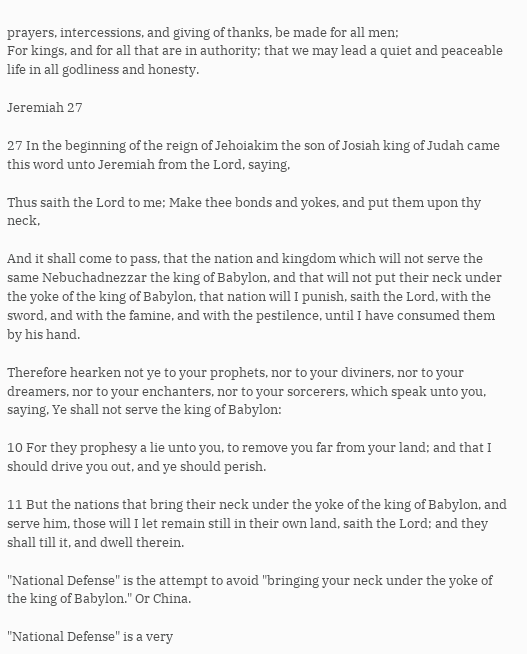prayers, intercessions, and giving of thanks, be made for all men;
For kings, and for all that are in authority; that we may lead a quiet and peaceable life in all godliness and honesty.

Jeremiah 27

27 In the beginning of the reign of Jehoiakim the son of Josiah king of Judah came this word unto Jeremiah from the Lord, saying,

Thus saith the Lord to me; Make thee bonds and yokes, and put them upon thy neck,

And it shall come to pass, that the nation and kingdom which will not serve the same Nebuchadnezzar the king of Babylon, and that will not put their neck under the yoke of the king of Babylon, that nation will I punish, saith the Lord, with the sword, and with the famine, and with the pestilence, until I have consumed them by his hand.

Therefore hearken not ye to your prophets, nor to your diviners, nor to your dreamers, nor to your enchanters, nor to your sorcerers, which speak unto you, saying, Ye shall not serve the king of Babylon:

10 For they prophesy a lie unto you, to remove you far from your land; and that I should drive you out, and ye should perish.

11 But the nations that bring their neck under the yoke of the king of Babylon, and serve him, those will I let remain still in their own land, saith the Lord; and they shall till it, and dwell therein.

"National Defense" is the attempt to avoid "bringing your neck under the yoke of the king of Babylon." Or China.

"National Defense" is a very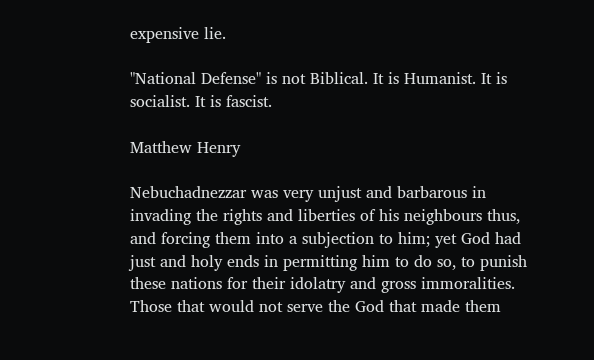expensive lie.

"National Defense" is not Biblical. It is Humanist. It is socialist. It is fascist.

Matthew Henry

Nebuchadnezzar was very unjust and barbarous in invading the rights and liberties of his neighbours thus, and forcing them into a subjection to him; yet God had just and holy ends in permitting him to do so, to punish these nations for their idolatry and gross immoralities. Those that would not serve the God that made them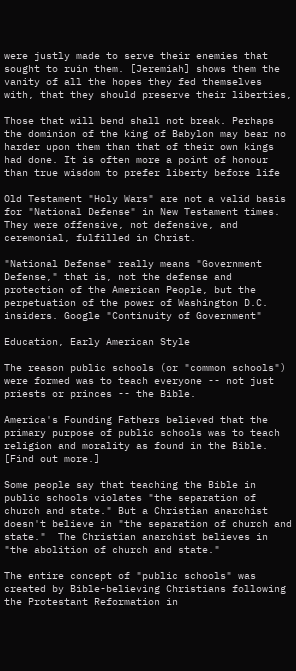were justly made to serve their enemies that sought to ruin them. [Jeremiah] shows them the vanity of all the hopes they fed themselves with, that they should preserve their liberties,

Those that will bend shall not break. Perhaps the dominion of the king of Babylon may bear no harder upon them than that of their own kings had done. It is often more a point of honour than true wisdom to prefer liberty before life

Old Testament "Holy Wars" are not a valid basis for "National Defense" in New Testament times. They were offensive, not defensive, and ceremonial, fulfilled in Christ.

"National Defense" really means "Government Defense," that is, not the defense and protection of the American People, but the perpetuation of the power of Washington D.C. insiders. Google "Continuity of Government"

Education, Early American Style

The reason public schools (or "common schools") were formed was to teach everyone -- not just priests or princes -- the Bible.

America's Founding Fathers believed that the primary purpose of public schools was to teach religion and morality as found in the Bible. [Find out more.]

Some people say that teaching the Bible in public schools violates "the separation of church and state." But a Christian anarchist doesn't believe in "the separation of church and state."  The Christian anarchist believes in "the abolition of church and state."

The entire concept of "public schools" was created by Bible-believing Christians following the Protestant Reformation in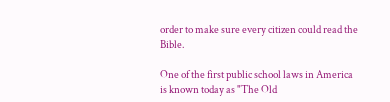order to make sure every citizen could read the Bible.

One of the first public school laws in America is known today as "The Old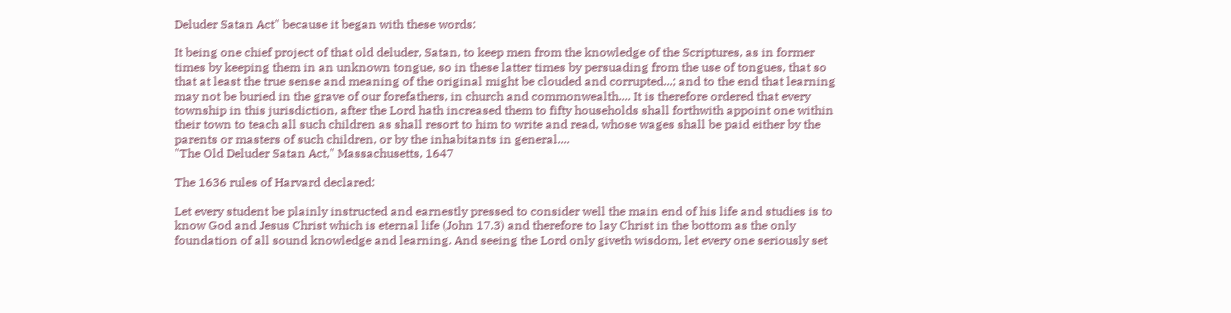Deluder Satan Act" because it began with these words:

It being one chief project of that old deluder, Satan, to keep men from the knowledge of the Scriptures, as in former times by keeping them in an unknown tongue, so in these latter times by persuading from the use of tongues, that so that at least the true sense and meaning of the original might be clouded and corrupted...; and to the end that learning may not be buried in the grave of our forefathers, in church and commonwealth.... It is therefore ordered that every township in this jurisdiction, after the Lord hath increased them to fifty households shall forthwith appoint one within their town to teach all such children as shall resort to him to write and read, whose wages shall be paid either by the parents or masters of such children, or by the inhabitants in general....
"The Old Deluder Satan Act," Massachusetts, 1647

The 1636 rules of Harvard declared:

Let every student be plainly instructed and earnestly pressed to consider well the main end of his life and studies is to know God and Jesus Christ which is eternal life (John 17.3) and therefore to lay Christ in the bottom as the only foundation of all sound knowledge and learning. And seeing the Lord only giveth wisdom, let every one seriously set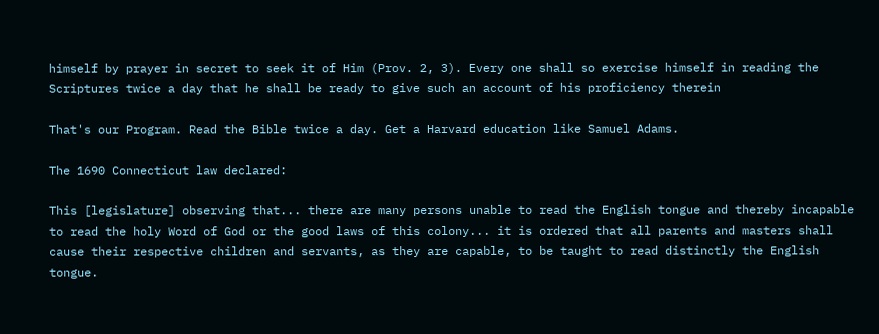himself by prayer in secret to seek it of Him (Prov. 2, 3). Every one shall so exercise himself in reading the Scriptures twice a day that he shall be ready to give such an account of his proficiency therein

That's our Program. Read the Bible twice a day. Get a Harvard education like Samuel Adams.

The 1690 Connecticut law declared:

This [legislature] observing that... there are many persons unable to read the English tongue and thereby incapable to read the holy Word of God or the good laws of this colony... it is ordered that all parents and masters shall cause their respective children and servants, as they are capable, to be taught to read distinctly the English tongue.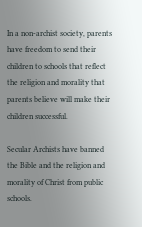In a non-archist society, parents have freedom to send their children to schools that reflect the religion and morality that parents believe will make their children successful.

Secular Archists have banned the Bible and the religion and morality of Christ from public schools.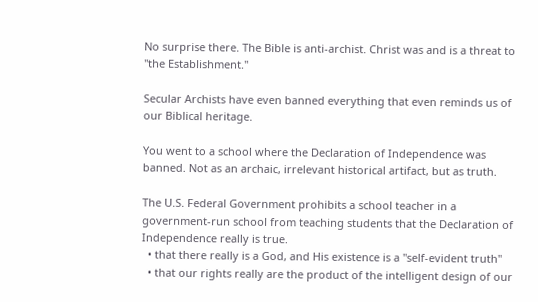No surprise there. The Bible is anti-archist. Christ was and is a threat to "the Establishment."

Secular Archists have even banned everything that even reminds us of our Biblical heritage.

You went to a school where the Declaration of Independence was banned. Not as an archaic, irrelevant historical artifact, but as truth.

The U.S. Federal Government prohibits a school teacher in a government-run school from teaching students that the Declaration of Independence really is true.
  • that there really is a God, and His existence is a "self-evident truth"
  • that our rights really are the product of the intelligent design of our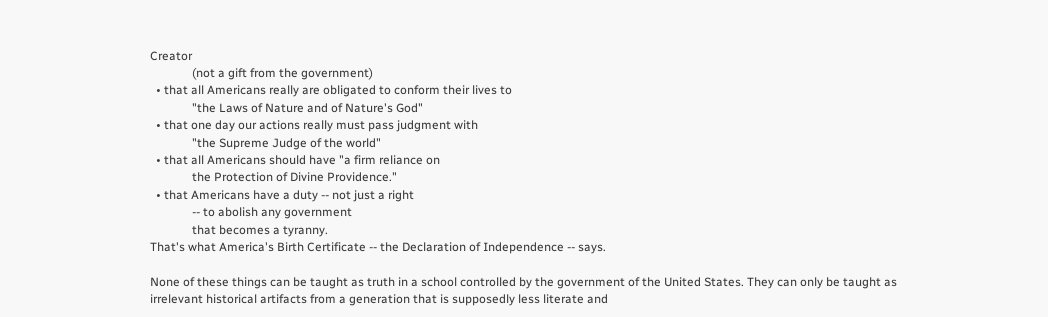Creator
              (not a gift from the government)
  • that all Americans really are obligated to conform their lives to
              "the Laws of Nature and of Nature's God"
  • that one day our actions really must pass judgment with
              "the Supreme Judge of the world"
  • that all Americans should have "a firm reliance on
              the Protection of Divine Providence."
  • that Americans have a duty -- not just a right
              -- to abolish any government
              that becomes a tyranny.
That's what America's Birth Certificate -- the Declaration of Independence -- says.

None of these things can be taught as truth in a school controlled by the government of the United States. They can only be taught as irrelevant historical artifacts from a generation that is supposedly less literate and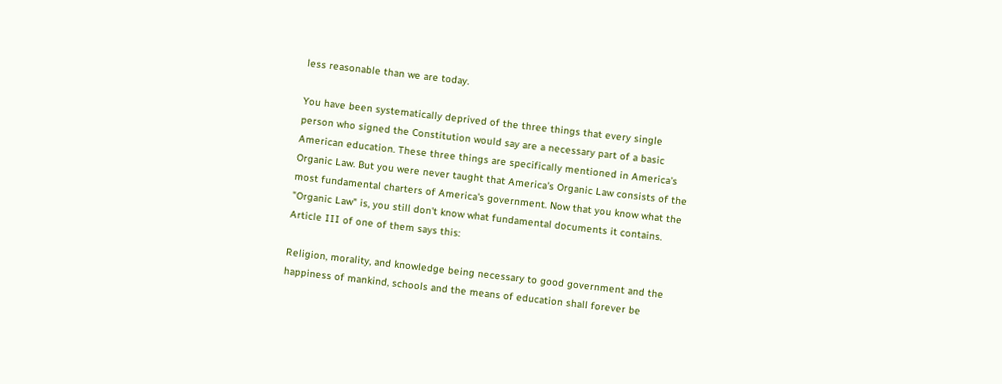less reasonable than we are today.

You have been systematically deprived of the three things that every single person who signed the Constitution would say are a necessary part of a basic American education. These three things are specifically mentioned in America's Organic Law. But you were never taught that America's Organic Law consists of the most fundamental charters of America's government. Now that you know what the "Organic Law" is, you still don't know what fundamental documents it contains. Article III of one of them says this:

Religion, morality, and knowledge being necessary to good government and the happiness of mankind, schools and the means of education shall forever be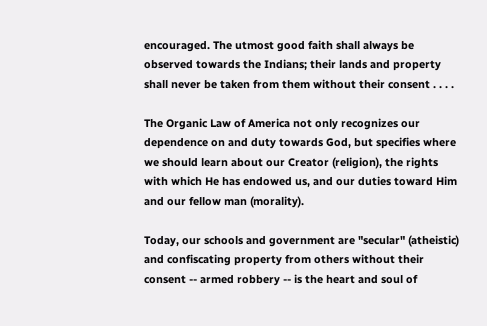encouraged. The utmost good faith shall always be observed towards the Indians; their lands and property shall never be taken from them without their consent . . . .

The Organic Law of America not only recognizes our dependence on and duty towards God, but specifies where we should learn about our Creator (religion), the rights with which He has endowed us, and our duties toward Him and our fellow man (morality).

Today, our schools and government are "secular" (atheistic) and confiscating property from others without their consent -- armed robbery -- is the heart and soul of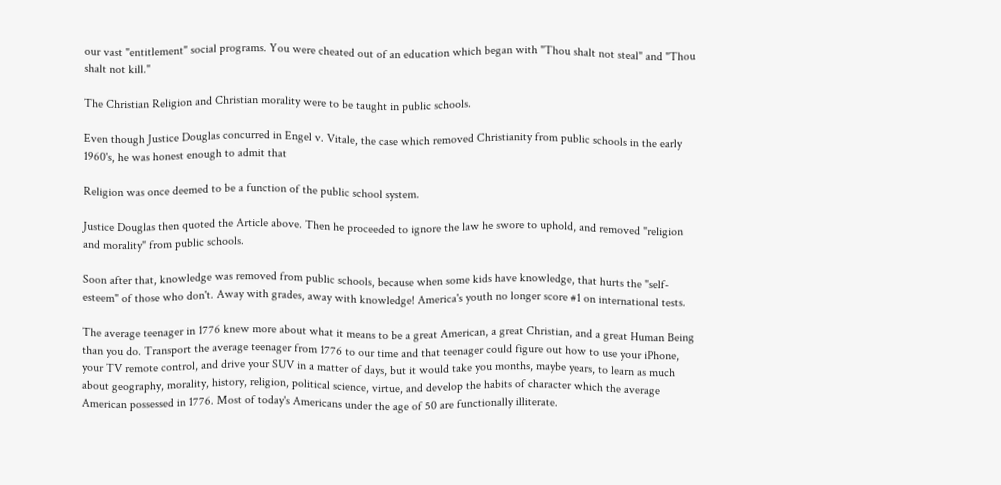our vast "entitlement" social programs. You were cheated out of an education which began with "Thou shalt not steal" and "Thou shalt not kill."

The Christian Religion and Christian morality were to be taught in public schools.

Even though Justice Douglas concurred in Engel v. Vitale, the case which removed Christianity from public schools in the early 1960's, he was honest enough to admit that

Religion was once deemed to be a function of the public school system.

Justice Douglas then quoted the Article above. Then he proceeded to ignore the law he swore to uphold, and removed "religion and morality" from public schools.

Soon after that, knowledge was removed from public schools, because when some kids have knowledge, that hurts the "self-esteem" of those who don't. Away with grades, away with knowledge! America's youth no longer score #1 on international tests.

The average teenager in 1776 knew more about what it means to be a great American, a great Christian, and a great Human Being than you do. Transport the average teenager from 1776 to our time and that teenager could figure out how to use your iPhone, your TV remote control, and drive your SUV in a matter of days, but it would take you months, maybe years, to learn as much about geography, morality, history, religion, political science, virtue, and develop the habits of character which the average American possessed in 1776. Most of today's Americans under the age of 50 are functionally illiterate.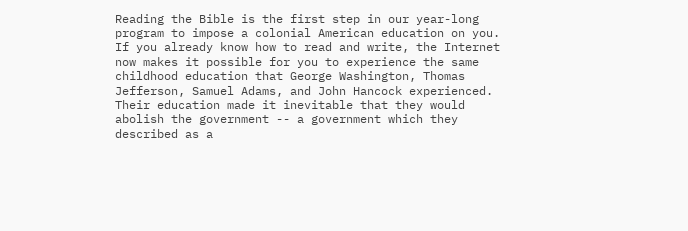Reading the Bible is the first step in our year-long program to impose a colonial American education on you. If you already know how to read and write, the Internet now makes it possible for you to experience the same childhood education that George Washington, Thomas Jefferson, Samuel Adams, and John Hancock experienced. Their education made it inevitable that they would abolish the government -- a government which they described as a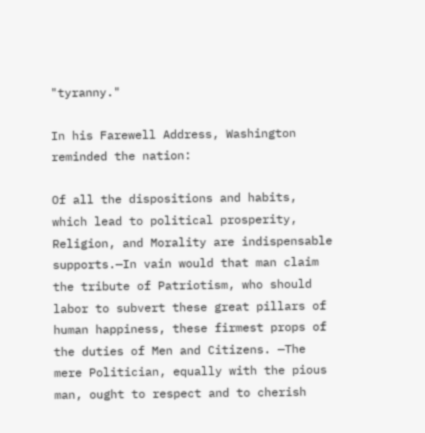"tyranny."

In his Farewell Address, Washington reminded the nation:

Of all the dispositions and habits, which lead to political prosperity, Religion, and Morality are indispensable supports.—In vain would that man claim the tribute of Patriotism, who should labor to subvert these great pillars of human happiness, these firmest props of the duties of Men and Citizens. —The mere Politician, equally with the pious man, ought to respect and to cherish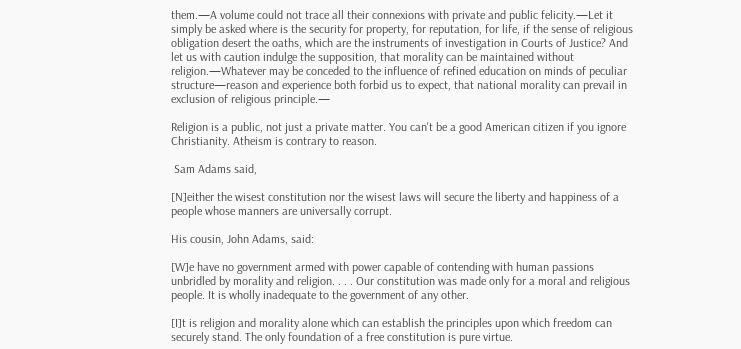them.—A volume could not trace all their connexions with private and public felicity.—Let it simply be asked where is the security for property, for reputation, for life, if the sense of religious obligation desert the oaths, which are the instruments of investigation in Courts of Justice? And let us with caution indulge the supposition, that morality can be maintained without religion.—Whatever may be conceded to the influence of refined education on minds of peculiar structure—reason and experience both forbid us to expect, that national morality can prevail in exclusion of religious principle.—

Religion is a public, not just a private matter. You can't be a good American citizen if you ignore Christianity. Atheism is contrary to reason.

 Sam Adams said,

[N]either the wisest constitution nor the wisest laws will secure the liberty and happiness of a people whose manners are universally corrupt.

His cousin, John Adams, said:

[W]e have no government armed with power capable of contending with human passions unbridled by morality and religion. . . . Our constitution was made only for a moral and religious people. It is wholly inadequate to the government of any other.

[I]t is religion and morality alone which can establish the principles upon which freedom can securely stand. The only foundation of a free constitution is pure virtue.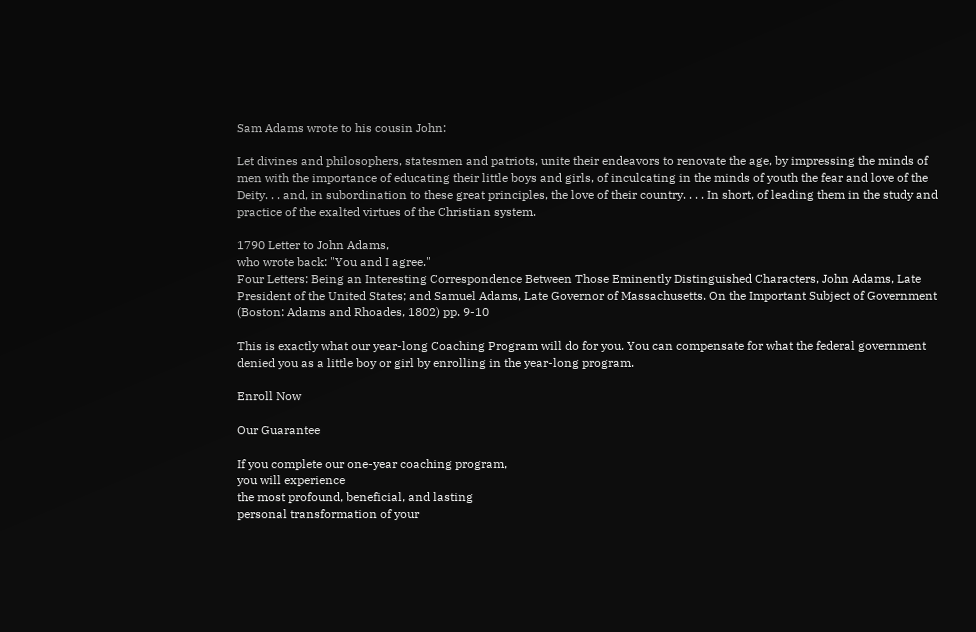Sam Adams wrote to his cousin John:

Let divines and philosophers, statesmen and patriots, unite their endeavors to renovate the age, by impressing the minds of men with the importance of educating their little boys and girls, of inculcating in the minds of youth the fear and love of the Deity. . . and, in subordination to these great principles, the love of their country. . . . In short, of leading them in the study and practice of the exalted virtues of the Christian system.

1790 Letter to John Adams,
who wrote back: "You and I agree."
Four Letters: Being an Interesting Correspondence Between Those Eminently Distinguished Characters, John Adams, Late President of the United States; and Samuel Adams, Late Governor of Massachusetts. On the Important Subject of Government
(Boston: Adams and Rhoades, 1802) pp. 9-10

This is exactly what our year-long Coaching Program will do for you. You can compensate for what the federal government denied you as a little boy or girl by enrolling in the year-long program.

Enroll Now

Our Guarantee

If you complete our one-year coaching program,
you will experience
the most profound, beneficial, and lasting
personal transformation of your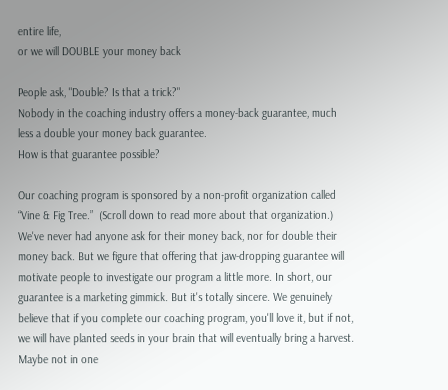entire life,
or we will DOUBLE your money back

People ask, "Double? Is that a trick?"
Nobody in the coaching industry offers a money-back guarantee, much less a double your money back guarantee.
How is that guarantee possible?

Our coaching program is sponsored by a non-profit organization called  “Vine & Fig Tree.”  (Scroll down to read more about that organization.)  We've never had anyone ask for their money back, nor for double their money back. But we figure that offering that jaw-dropping guarantee will motivate people to investigate our program a little more. In short, our guarantee is a marketing gimmick. But it's totally sincere. We genuinely believe that if you complete our coaching program, you'll love it, but if not, we will have planted seeds in your brain that will eventually bring a harvest. Maybe not in one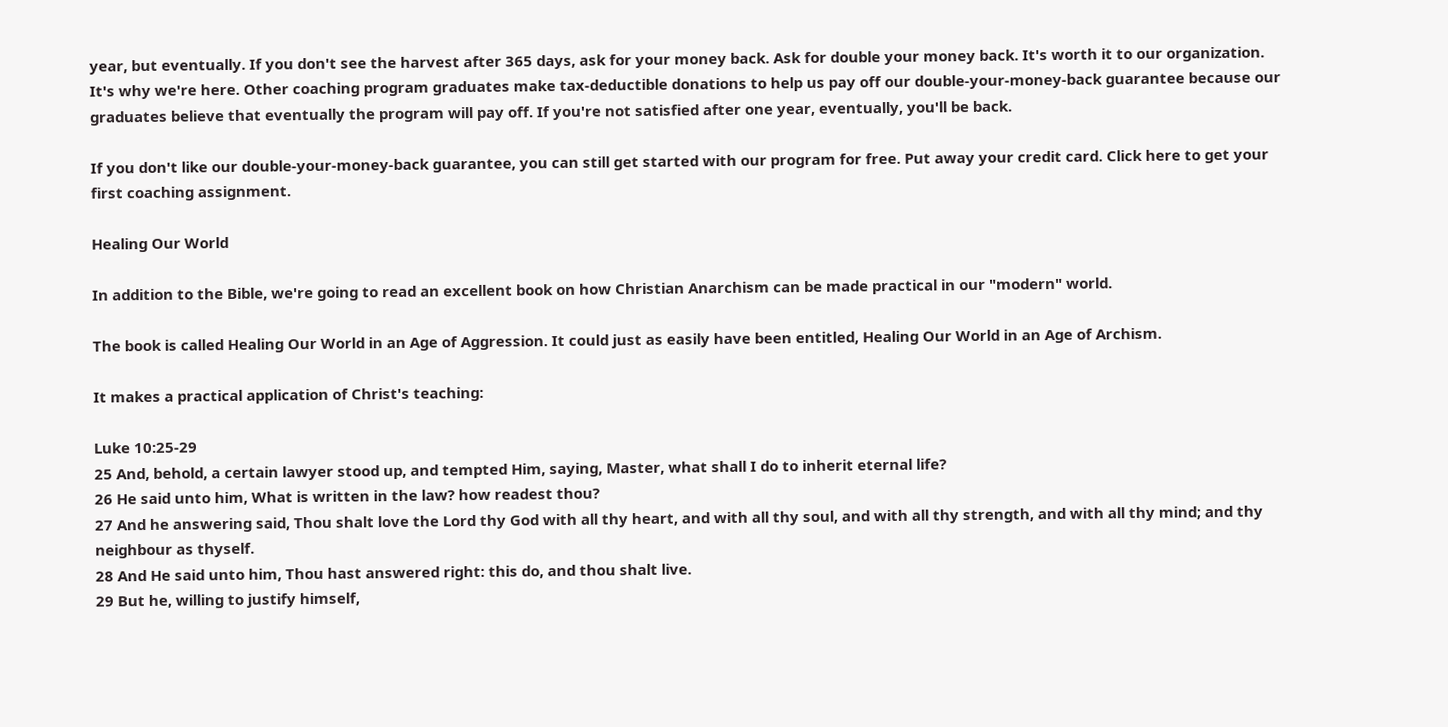year, but eventually. If you don't see the harvest after 365 days, ask for your money back. Ask for double your money back. It's worth it to our organization. It's why we're here. Other coaching program graduates make tax-deductible donations to help us pay off our double-your-money-back guarantee because our graduates believe that eventually the program will pay off. If you're not satisfied after one year, eventually, you'll be back.

If you don't like our double-your-money-back guarantee, you can still get started with our program for free. Put away your credit card. Click here to get your first coaching assignment.

Healing Our World

In addition to the Bible, we're going to read an excellent book on how Christian Anarchism can be made practical in our "modern" world.

The book is called Healing Our World in an Age of Aggression. It could just as easily have been entitled, Healing Our World in an Age of Archism.

It makes a practical application of Christ's teaching:

Luke 10:25-29
25 And, behold, a certain lawyer stood up, and tempted Him, saying, Master, what shall I do to inherit eternal life?
26 He said unto him, What is written in the law? how readest thou?
27 And he answering said, Thou shalt love the Lord thy God with all thy heart, and with all thy soul, and with all thy strength, and with all thy mind; and thy neighbour as thyself.
28 And He said unto him, Thou hast answered right: this do, and thou shalt live.
29 But he, willing to justify himself,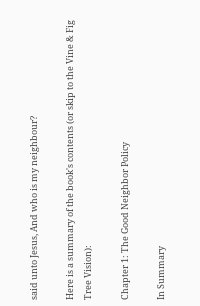said unto Jesus, And who is my neighbour?

Here is a summary of the book's contents (or skip to the Vine & Fig Tree Vision):

Chapter 1: The Good Neighbor Policy

In Summary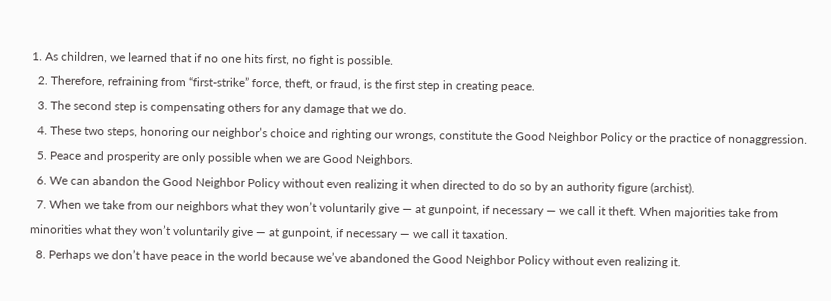1. As children, we learned that if no one hits first, no fight is possible.
  2. Therefore, refraining from “first-strike” force, theft, or fraud, is the first step in creating peace.
  3. The second step is compensating others for any damage that we do.
  4. These two steps, honoring our neighbor’s choice and righting our wrongs, constitute the Good Neighbor Policy or the practice of nonaggression.
  5. Peace and prosperity are only possible when we are Good Neighbors.
  6. We can abandon the Good Neighbor Policy without even realizing it when directed to do so by an authority figure (archist).
  7. When we take from our neighbors what they won’t voluntarily give — at gunpoint, if necessary — we call it theft. When majorities take from minorities what they won’t voluntarily give — at gunpoint, if necessary — we call it taxation.
  8. Perhaps we don’t have peace in the world because we’ve abandoned the Good Neighbor Policy without even realizing it.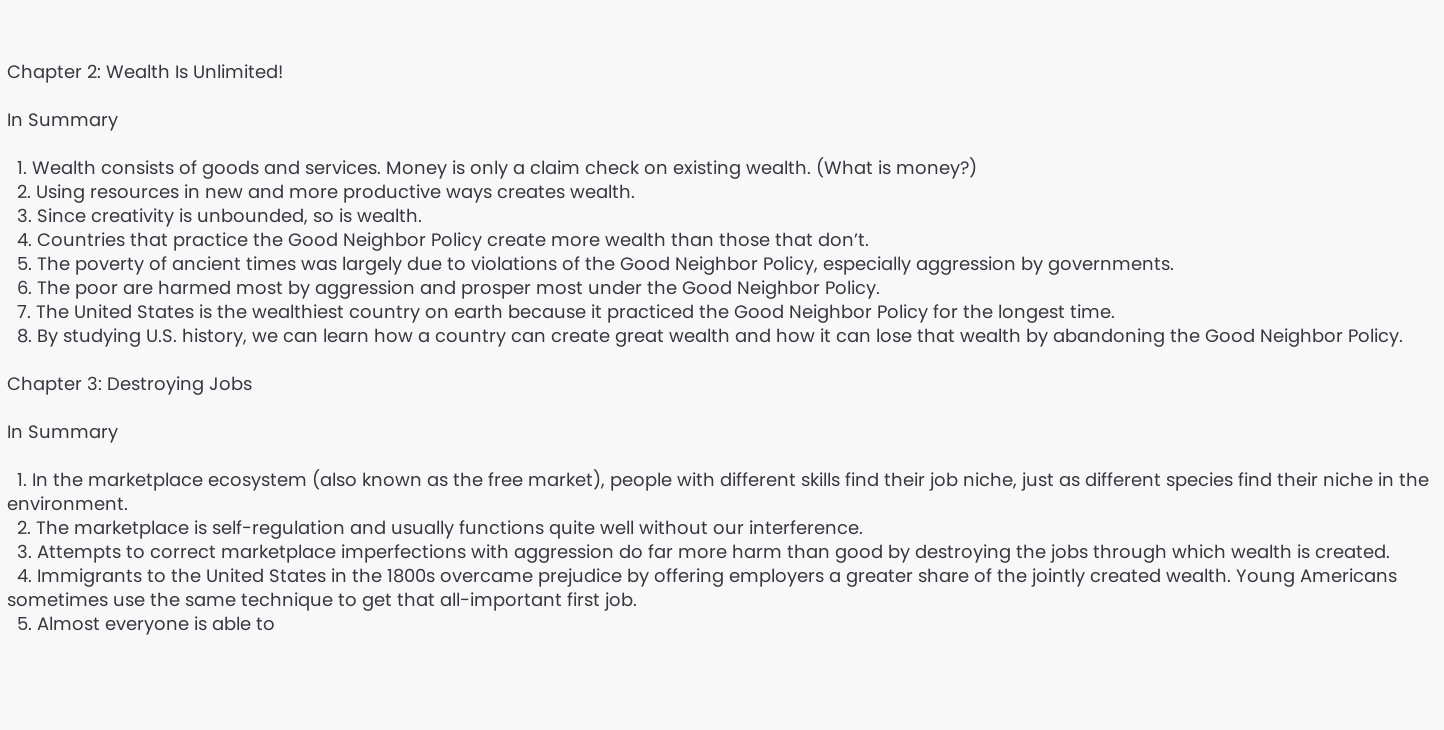Chapter 2: Wealth Is Unlimited!

In Summary

  1. Wealth consists of goods and services. Money is only a claim check on existing wealth. (What is money?)
  2. Using resources in new and more productive ways creates wealth.
  3. Since creativity is unbounded, so is wealth.
  4. Countries that practice the Good Neighbor Policy create more wealth than those that don’t.
  5. The poverty of ancient times was largely due to violations of the Good Neighbor Policy, especially aggression by governments.
  6. The poor are harmed most by aggression and prosper most under the Good Neighbor Policy.
  7. The United States is the wealthiest country on earth because it practiced the Good Neighbor Policy for the longest time.
  8. By studying U.S. history, we can learn how a country can create great wealth and how it can lose that wealth by abandoning the Good Neighbor Policy.

Chapter 3: Destroying Jobs

In Summary

  1. In the marketplace ecosystem (also known as the free market), people with different skills find their job niche, just as different species find their niche in the environment.
  2. The marketplace is self-regulation and usually functions quite well without our interference.
  3. Attempts to correct marketplace imperfections with aggression do far more harm than good by destroying the jobs through which wealth is created.
  4. Immigrants to the United States in the 1800s overcame prejudice by offering employers a greater share of the jointly created wealth. Young Americans sometimes use the same technique to get that all-important first job.
  5. Almost everyone is able to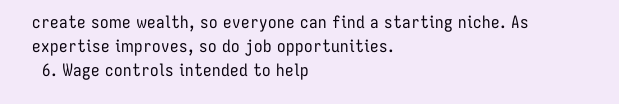create some wealth, so everyone can find a starting niche. As expertise improves, so do job opportunities.
  6. Wage controls intended to help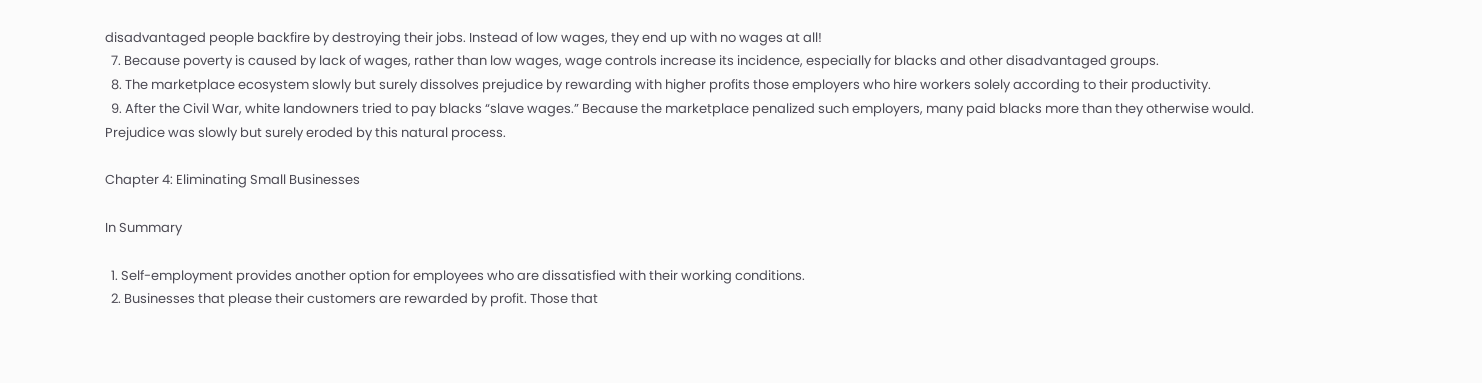disadvantaged people backfire by destroying their jobs. Instead of low wages, they end up with no wages at all!
  7. Because poverty is caused by lack of wages, rather than low wages, wage controls increase its incidence, especially for blacks and other disadvantaged groups.
  8. The marketplace ecosystem slowly but surely dissolves prejudice by rewarding with higher profits those employers who hire workers solely according to their productivity.
  9. After the Civil War, white landowners tried to pay blacks “slave wages.” Because the marketplace penalized such employers, many paid blacks more than they otherwise would. Prejudice was slowly but surely eroded by this natural process.

Chapter 4: Eliminating Small Businesses

In Summary

  1. Self-employment provides another option for employees who are dissatisfied with their working conditions.
  2. Businesses that please their customers are rewarded by profit. Those that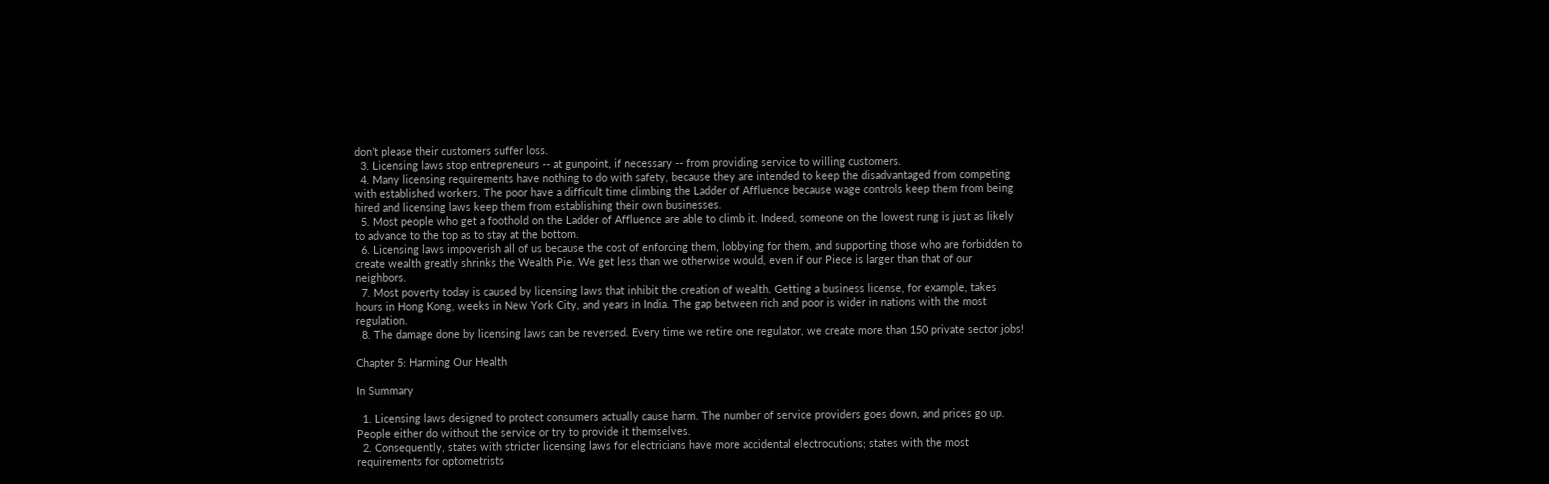don’t please their customers suffer loss.
  3. Licensing laws stop entrepreneurs -- at gunpoint, if necessary -- from providing service to willing customers.
  4. Many licensing requirements have nothing to do with safety, because they are intended to keep the disadvantaged from competing with established workers. The poor have a difficult time climbing the Ladder of Affluence because wage controls keep them from being hired and licensing laws keep them from establishing their own businesses.
  5. Most people who get a foothold on the Ladder of Affluence are able to climb it. Indeed, someone on the lowest rung is just as likely to advance to the top as to stay at the bottom.
  6. Licensing laws impoverish all of us because the cost of enforcing them, lobbying for them, and supporting those who are forbidden to create wealth greatly shrinks the Wealth Pie. We get less than we otherwise would, even if our Piece is larger than that of our neighbors.
  7. Most poverty today is caused by licensing laws that inhibit the creation of wealth. Getting a business license, for example, takes hours in Hong Kong, weeks in New York City, and years in India. The gap between rich and poor is wider in nations with the most regulation.
  8. The damage done by licensing laws can be reversed. Every time we retire one regulator, we create more than 150 private sector jobs!

Chapter 5: Harming Our Health

In Summary

  1. Licensing laws designed to protect consumers actually cause harm. The number of service providers goes down, and prices go up. People either do without the service or try to provide it themselves.
  2. Consequently, states with stricter licensing laws for electricians have more accidental electrocutions; states with the most requirements for optometrists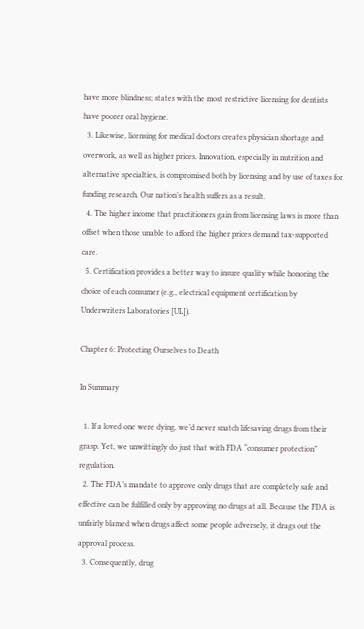have more blindness; states with the most restrictive licensing for dentists have poorer oral hygiene.
  3. Likewise, licensing for medical doctors creates physician shortage and overwork, as well as higher prices. Innovation, especially in nutrition and alternative specialties, is compromised both by licensing and by use of taxes for funding research. Our nation’s health suffers as a result.
  4. The higher income that practitioners gain from licensing laws is more than offset when those unable to afford the higher prices demand tax-supported care.
  5. Certification provides a better way to insure quality while honoring the choice of each consumer (e.g., electrical equipment certification by Underwriters Laboratories [UL]).

Chapter 6: Protecting Ourselves to Death

In Summary

  1. If a loved one were dying, we’d never snatch lifesaving drugs from their grasp. Yet, we unwittingly do just that with FDA “consumer protection” regulation.
  2. The FDA’s mandate to approve only drugs that are completely safe and effective can be fulfilled only by approving no drugs at all. Because the FDA is unfairly blamed when drugs affect some people adversely, it drags out the approval process.
  3. Consequently, drug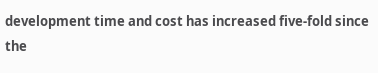development time and cost has increased five-fold since the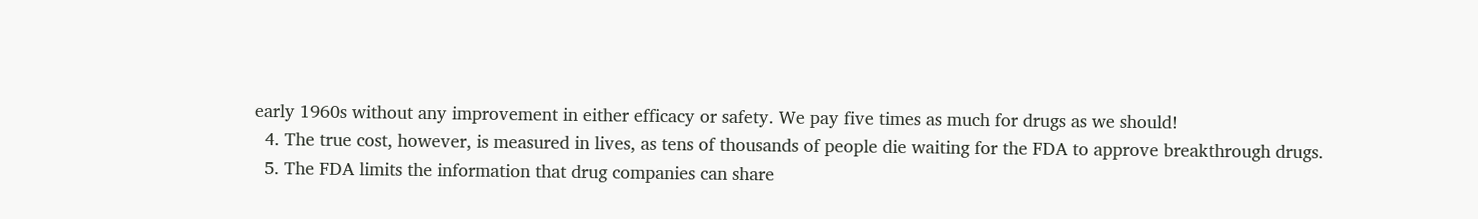early 1960s without any improvement in either efficacy or safety. We pay five times as much for drugs as we should!
  4. The true cost, however, is measured in lives, as tens of thousands of people die waiting for the FDA to approve breakthrough drugs.
  5. The FDA limits the information that drug companies can share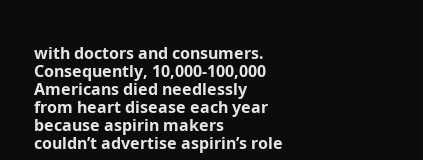with doctors and consumers. Consequently, 10,000-100,000 Americans died needlessly from heart disease each year because aspirin makers couldn’t advertise aspirin’s role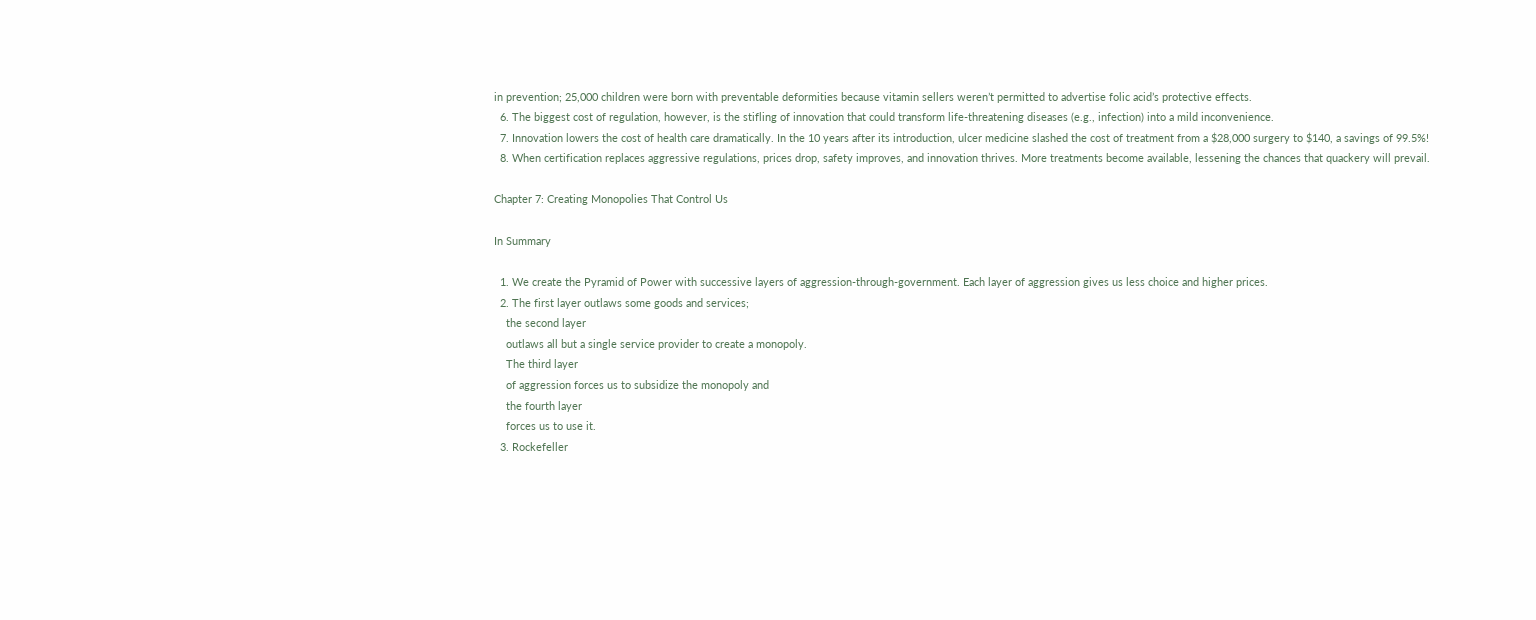in prevention; 25,000 children were born with preventable deformities because vitamin sellers weren’t permitted to advertise folic acid’s protective effects.
  6. The biggest cost of regulation, however, is the stifling of innovation that could transform life-threatening diseases (e.g., infection) into a mild inconvenience.
  7. Innovation lowers the cost of health care dramatically. In the 10 years after its introduction, ulcer medicine slashed the cost of treatment from a $28,000 surgery to $140, a savings of 99.5%!
  8. When certification replaces aggressive regulations, prices drop, safety improves, and innovation thrives. More treatments become available, lessening the chances that quackery will prevail.

Chapter 7: Creating Monopolies That Control Us

In Summary

  1. We create the Pyramid of Power with successive layers of aggression-through-government. Each layer of aggression gives us less choice and higher prices.
  2. The first layer outlaws some goods and services;
    the second layer
    outlaws all but a single service provider to create a monopoly.
    The third layer
    of aggression forces us to subsidize the monopoly and
    the fourth layer
    forces us to use it.
  3. Rockefeller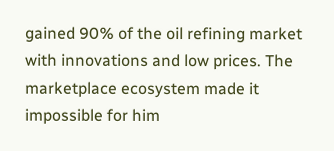gained 90% of the oil refining market with innovations and low prices. The marketplace ecosystem made it impossible for him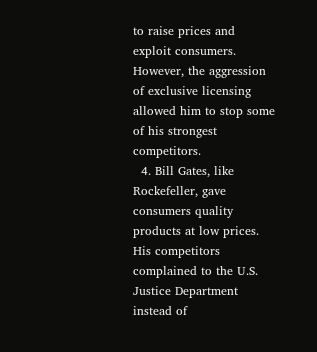to raise prices and exploit consumers. However, the aggression of exclusive licensing allowed him to stop some of his strongest competitors.
  4. Bill Gates, like Rockefeller, gave consumers quality products at low prices. His competitors complained to the U.S. Justice Department instead of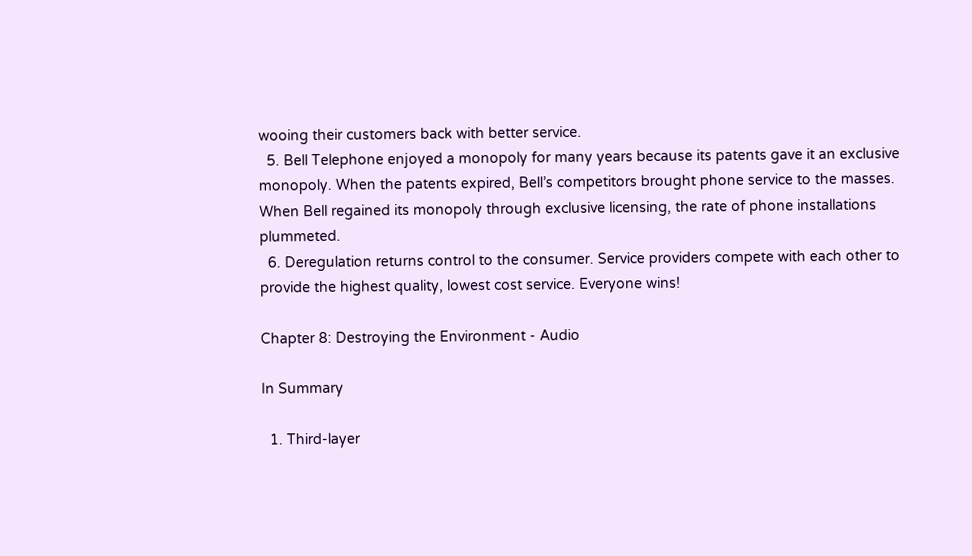wooing their customers back with better service.
  5. Bell Telephone enjoyed a monopoly for many years because its patents gave it an exclusive monopoly. When the patents expired, Bell’s competitors brought phone service to the masses. When Bell regained its monopoly through exclusive licensing, the rate of phone installations plummeted.
  6. Deregulation returns control to the consumer. Service providers compete with each other to provide the highest quality, lowest cost service. Everyone wins!

Chapter 8: Destroying the Environment - Audio

In Summary

  1. Third-layer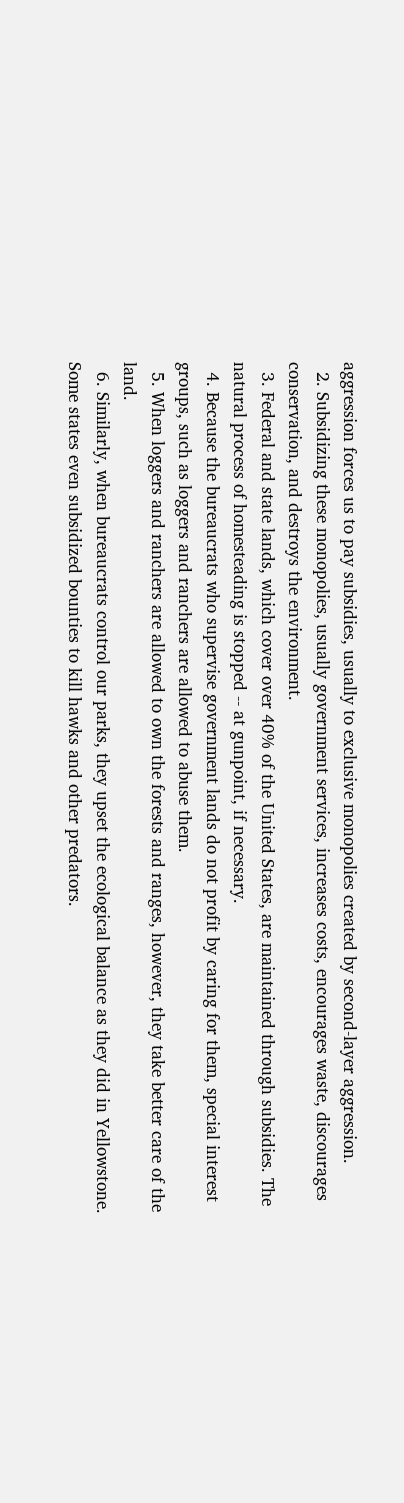aggression forces us to pay subsidies, usually to exclusive monopolies created by second-layer aggression.
  2. Subsidizing these monopolies, usually government services, increases costs, encourages waste, discourages conservation, and destroys the environment.
  3. Federal and state lands, which cover over 40% of the United States, are maintained through subsidies. The natural process of homesteading is stopped -- at gunpoint, if necessary.
  4. Because the bureaucrats who supervise government lands do not profit by caring for them, special interest groups, such as loggers and ranchers are allowed to abuse them.
  5. When loggers and ranchers are allowed to own the forests and ranges, however, they take better care of the land.
  6. Similarly, when bureaucrats control our parks, they upset the ecological balance as they did in Yellowstone. Some states even subsidized bounties to kill hawks and other predators.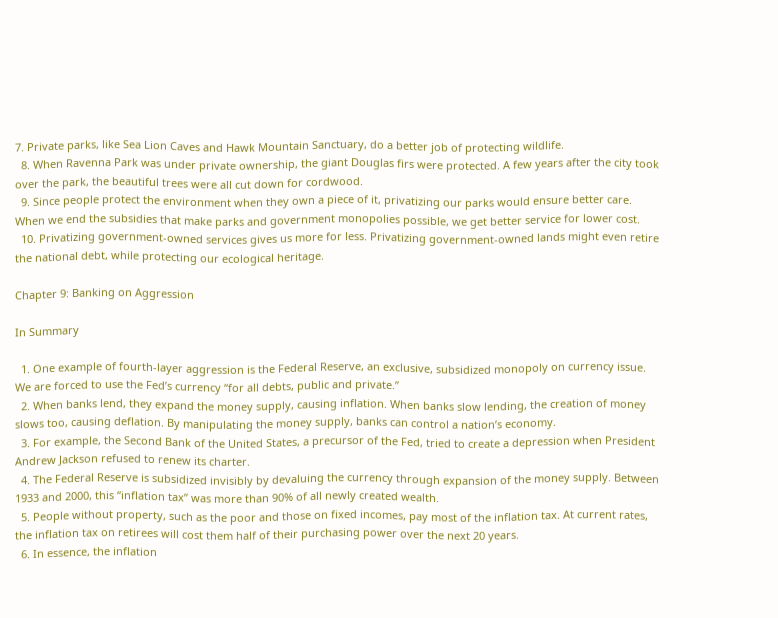7. Private parks, like Sea Lion Caves and Hawk Mountain Sanctuary, do a better job of protecting wildlife.
  8. When Ravenna Park was under private ownership, the giant Douglas firs were protected. A few years after the city took over the park, the beautiful trees were all cut down for cordwood.
  9. Since people protect the environment when they own a piece of it, privatizing our parks would ensure better care. When we end the subsidies that make parks and government monopolies possible, we get better service for lower cost.
  10. Privatizing government-owned services gives us more for less. Privatizing government-owned lands might even retire the national debt, while protecting our ecological heritage.

Chapter 9: Banking on Aggression

In Summary

  1. One example of fourth-layer aggression is the Federal Reserve, an exclusive, subsidized monopoly on currency issue. We are forced to use the Fed’s currency “for all debts, public and private.”
  2. When banks lend, they expand the money supply, causing inflation. When banks slow lending, the creation of money slows too, causing deflation. By manipulating the money supply, banks can control a nation’s economy.
  3. For example, the Second Bank of the United States, a precursor of the Fed, tried to create a depression when President Andrew Jackson refused to renew its charter.
  4. The Federal Reserve is subsidized invisibly by devaluing the currency through expansion of the money supply. Between 1933 and 2000, this “inflation tax” was more than 90% of all newly created wealth.
  5. People without property, such as the poor and those on fixed incomes, pay most of the inflation tax. At current rates, the inflation tax on retirees will cost them half of their purchasing power over the next 20 years.
  6. In essence, the inflation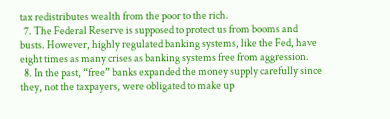tax redistributes wealth from the poor to the rich.
  7. The Federal Reserve is supposed to protect us from booms and busts. However, highly regulated banking systems, like the Fed, have eight times as many crises as banking systems free from aggression.
  8. In the past, “free” banks expanded the money supply carefully since they, not the taxpayers, were obligated to make up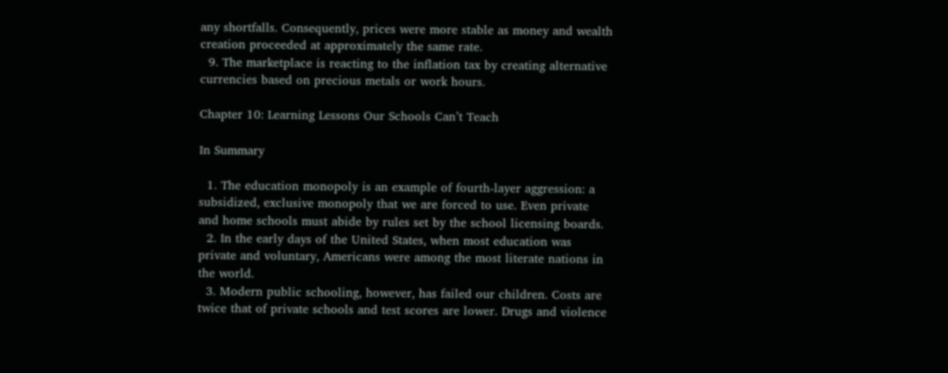any shortfalls. Consequently, prices were more stable as money and wealth creation proceeded at approximately the same rate.
  9. The marketplace is reacting to the inflation tax by creating alternative currencies based on precious metals or work hours.

Chapter 10: Learning Lessons Our Schools Can’t Teach

In Summary

  1. The education monopoly is an example of fourth-layer aggression: a subsidized, exclusive monopoly that we are forced to use. Even private and home schools must abide by rules set by the school licensing boards.
  2. In the early days of the United States, when most education was private and voluntary, Americans were among the most literate nations in the world.
  3. Modern public schooling, however, has failed our children. Costs are twice that of private schools and test scores are lower. Drugs and violence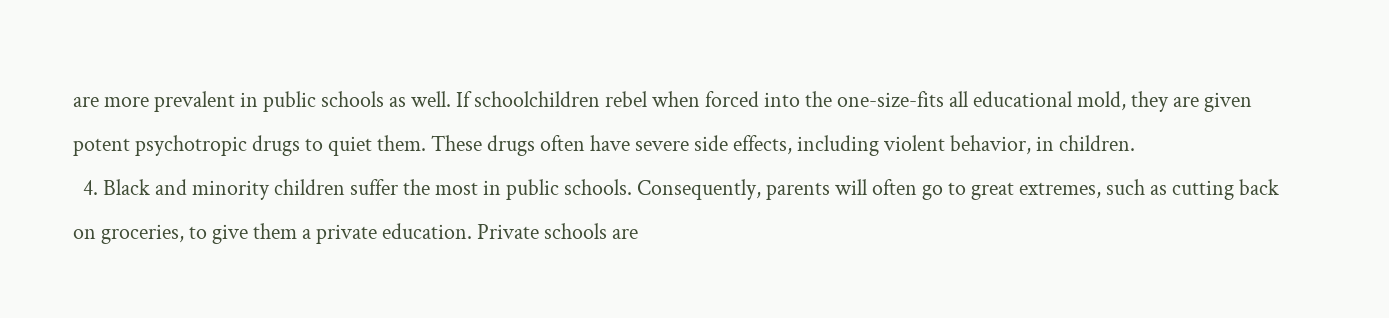are more prevalent in public schools as well. If schoolchildren rebel when forced into the one-size-fits all educational mold, they are given potent psychotropic drugs to quiet them. These drugs often have severe side effects, including violent behavior, in children.
  4. Black and minority children suffer the most in public schools. Consequently, parents will often go to great extremes, such as cutting back on groceries, to give them a private education. Private schools are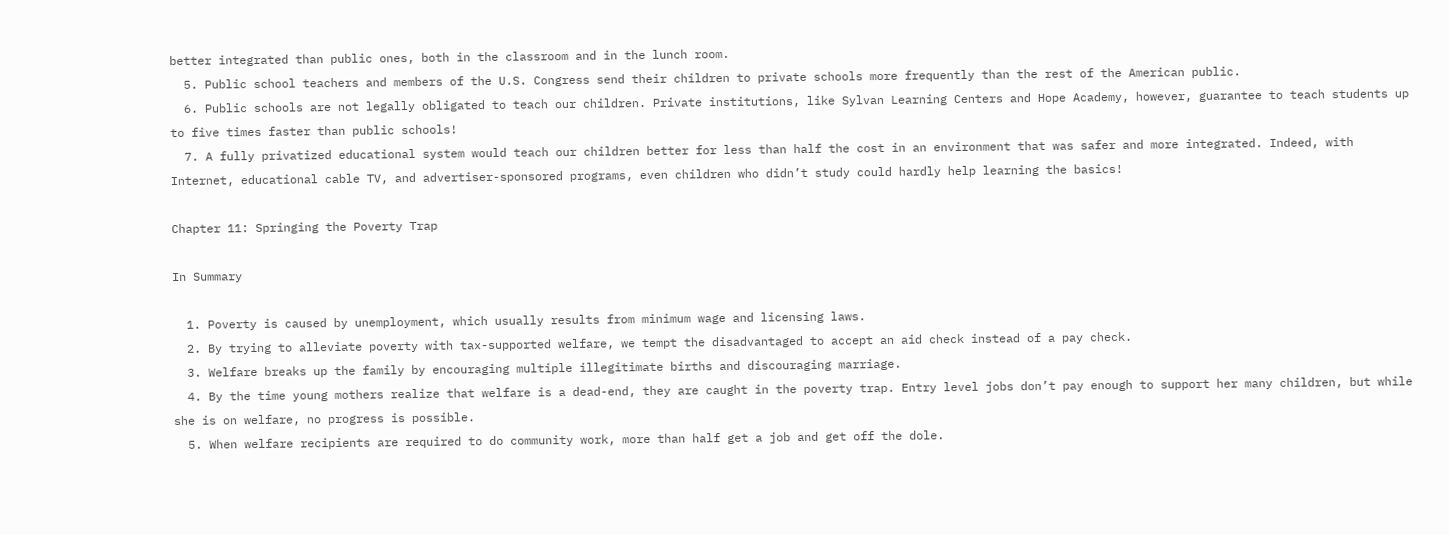better integrated than public ones, both in the classroom and in the lunch room.
  5. Public school teachers and members of the U.S. Congress send their children to private schools more frequently than the rest of the American public.
  6. Public schools are not legally obligated to teach our children. Private institutions, like Sylvan Learning Centers and Hope Academy, however, guarantee to teach students up to five times faster than public schools!
  7. A fully privatized educational system would teach our children better for less than half the cost in an environment that was safer and more integrated. Indeed, with Internet, educational cable TV, and advertiser-sponsored programs, even children who didn’t study could hardly help learning the basics!

Chapter 11: Springing the Poverty Trap

In Summary

  1. Poverty is caused by unemployment, which usually results from minimum wage and licensing laws.
  2. By trying to alleviate poverty with tax-supported welfare, we tempt the disadvantaged to accept an aid check instead of a pay check.
  3. Welfare breaks up the family by encouraging multiple illegitimate births and discouraging marriage.
  4. By the time young mothers realize that welfare is a dead-end, they are caught in the poverty trap. Entry level jobs don’t pay enough to support her many children, but while she is on welfare, no progress is possible.
  5. When welfare recipients are required to do community work, more than half get a job and get off the dole.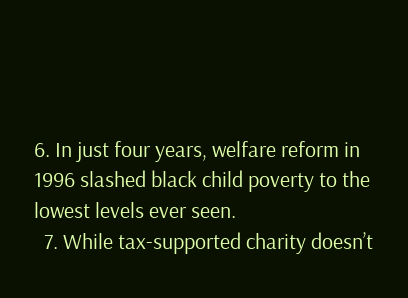6. In just four years, welfare reform in 1996 slashed black child poverty to the lowest levels ever seen.
  7. While tax-supported charity doesn’t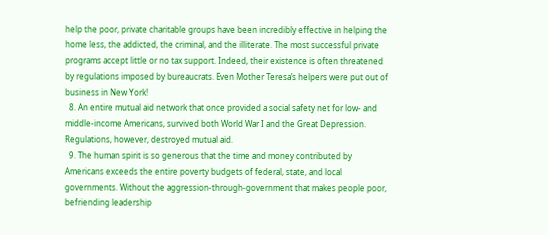help the poor, private charitable groups have been incredibly effective in helping the home less, the addicted, the criminal, and the illiterate. The most successful private programs accept little or no tax support. Indeed, their existence is often threatened by regulations imposed by bureaucrats. Even Mother Teresa’s helpers were put out of business in New York!
  8. An entire mutual aid network that once provided a social safety net for low- and middle-income Americans, survived both World War I and the Great Depression. Regulations, however, destroyed mutual aid.
  9. The human spirit is so generous that the time and money contributed by Americans exceeds the entire poverty budgets of federal, state, and local governments. Without the aggression-through-government that makes people poor, befriending leadership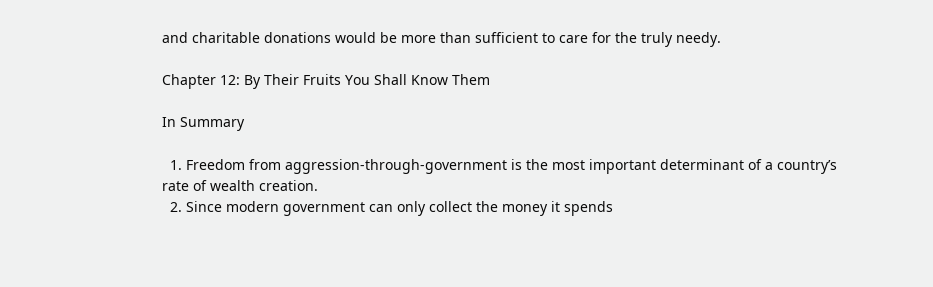and charitable donations would be more than sufficient to care for the truly needy.

Chapter 12: By Their Fruits You Shall Know Them

In Summary

  1. Freedom from aggression-through-government is the most important determinant of a country’s rate of wealth creation.
  2. Since modern government can only collect the money it spends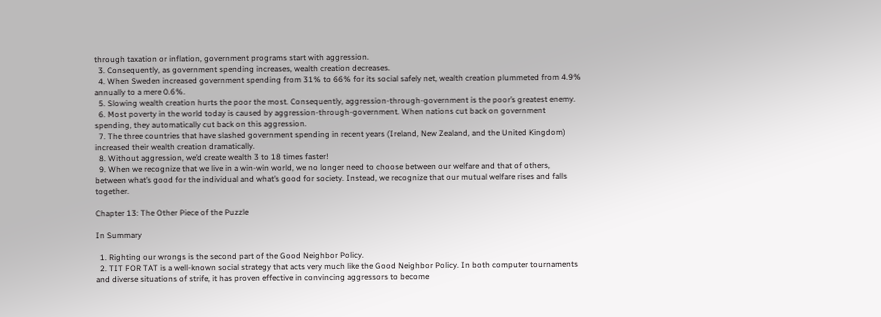through taxation or inflation, government programs start with aggression.
  3. Consequently, as government spending increases, wealth creation decreases.
  4. When Sweden increased government spending from 31% to 66% for its social safely net, wealth creation plummeted from 4.9% annually to a mere 0.6%.
  5. Slowing wealth creation hurts the poor the most. Consequently, aggression-through-government is the poor’s greatest enemy.
  6. Most poverty in the world today is caused by aggression-through-government. When nations cut back on government spending, they automatically cut back on this aggression.
  7. The three countries that have slashed government spending in recent years (Ireland, New Zealand, and the United Kingdom) increased their wealth creation dramatically.
  8. Without aggression, we’d create wealth 3 to 18 times faster!
  9. When we recognize that we live in a win-win world, we no longer need to choose between our welfare and that of others, between what’s good for the individual and what’s good for society. Instead, we recognize that our mutual welfare rises and falls together.

Chapter 13: The Other Piece of the Puzzle

In Summary

  1. Righting our wrongs is the second part of the Good Neighbor Policy.
  2. TIT FOR TAT is a well-known social strategy that acts very much like the Good Neighbor Policy. In both computer tournaments and diverse situations of strife, it has proven effective in convincing aggressors to become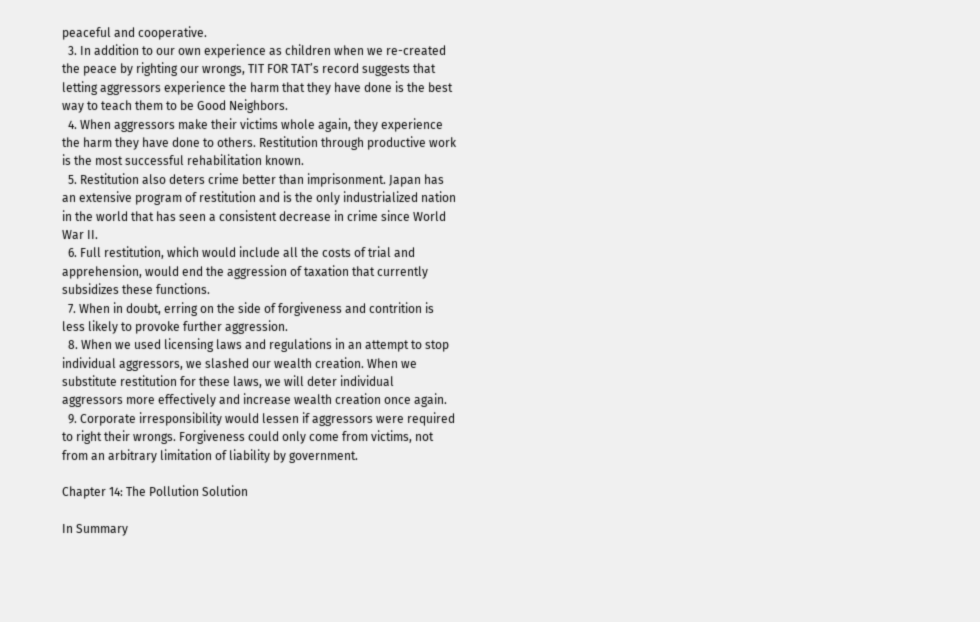peaceful and cooperative.
  3. In addition to our own experience as children when we re-created the peace by righting our wrongs, TIT FOR TAT’s record suggests that letting aggressors experience the harm that they have done is the best way to teach them to be Good Neighbors.
  4. When aggressors make their victims whole again, they experience the harm they have done to others. Restitution through productive work is the most successful rehabilitation known.
  5. Restitution also deters crime better than imprisonment. Japan has an extensive program of restitution and is the only industrialized nation in the world that has seen a consistent decrease in crime since World War II.
  6. Full restitution, which would include all the costs of trial and apprehension, would end the aggression of taxation that currently subsidizes these functions.
  7. When in doubt, erring on the side of forgiveness and contrition is less likely to provoke further aggression.
  8. When we used licensing laws and regulations in an attempt to stop individual aggressors, we slashed our wealth creation. When we substitute restitution for these laws, we will deter individual aggressors more effectively and increase wealth creation once again.
  9. Corporate irresponsibility would lessen if aggressors were required to right their wrongs. Forgiveness could only come from victims, not from an arbitrary limitation of liability by government.

Chapter 14: The Pollution Solution

In Summary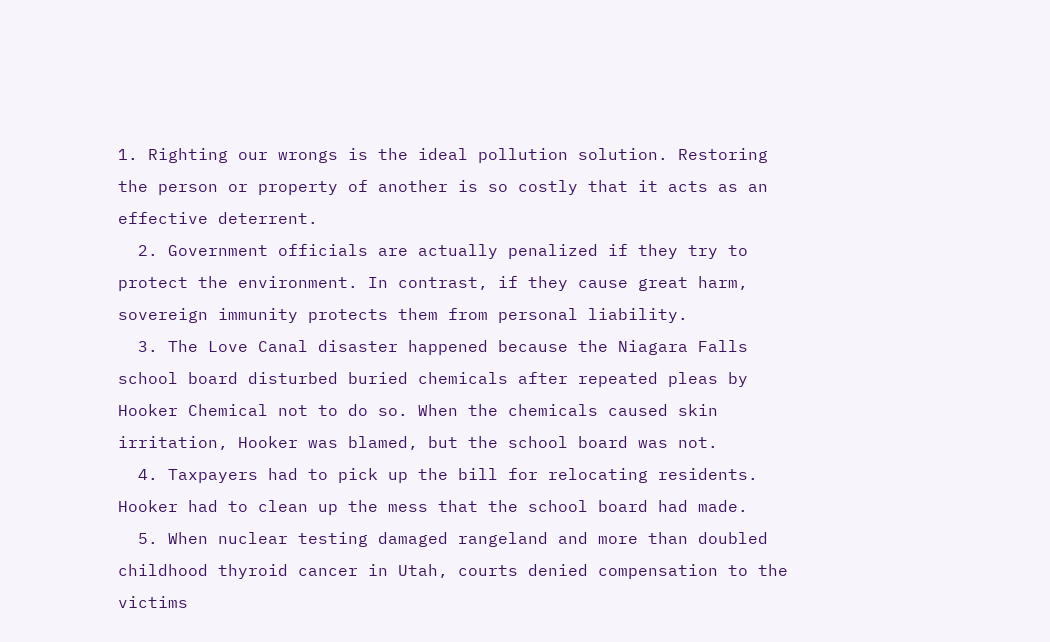1. Righting our wrongs is the ideal pollution solution. Restoring the person or property of another is so costly that it acts as an effective deterrent.
  2. Government officials are actually penalized if they try to protect the environment. In contrast, if they cause great harm, sovereign immunity protects them from personal liability.
  3. The Love Canal disaster happened because the Niagara Falls school board disturbed buried chemicals after repeated pleas by Hooker Chemical not to do so. When the chemicals caused skin irritation, Hooker was blamed, but the school board was not.
  4. Taxpayers had to pick up the bill for relocating residents. Hooker had to clean up the mess that the school board had made.
  5. When nuclear testing damaged rangeland and more than doubled childhood thyroid cancer in Utah, courts denied compensation to the victims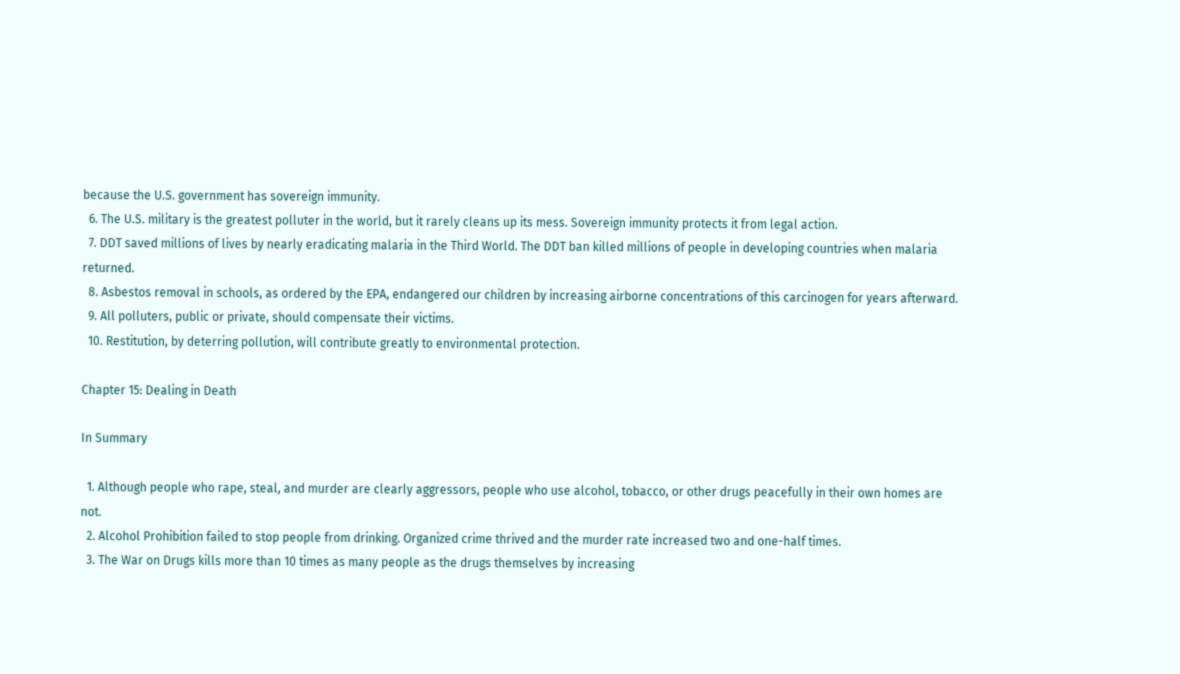because the U.S. government has sovereign immunity.
  6. The U.S. military is the greatest polluter in the world, but it rarely cleans up its mess. Sovereign immunity protects it from legal action.
  7. DDT saved millions of lives by nearly eradicating malaria in the Third World. The DDT ban killed millions of people in developing countries when malaria returned.
  8. Asbestos removal in schools, as ordered by the EPA, endangered our children by increasing airborne concentrations of this carcinogen for years afterward.
  9. All polluters, public or private, should compensate their victims.
  10. Restitution, by deterring pollution, will contribute greatly to environmental protection.

Chapter 15: Dealing in Death

In Summary

  1. Although people who rape, steal, and murder are clearly aggressors, people who use alcohol, tobacco, or other drugs peacefully in their own homes are not.
  2. Alcohol Prohibition failed to stop people from drinking. Organized crime thrived and the murder rate increased two and one-half times.
  3. The War on Drugs kills more than 10 times as many people as the drugs themselves by increasing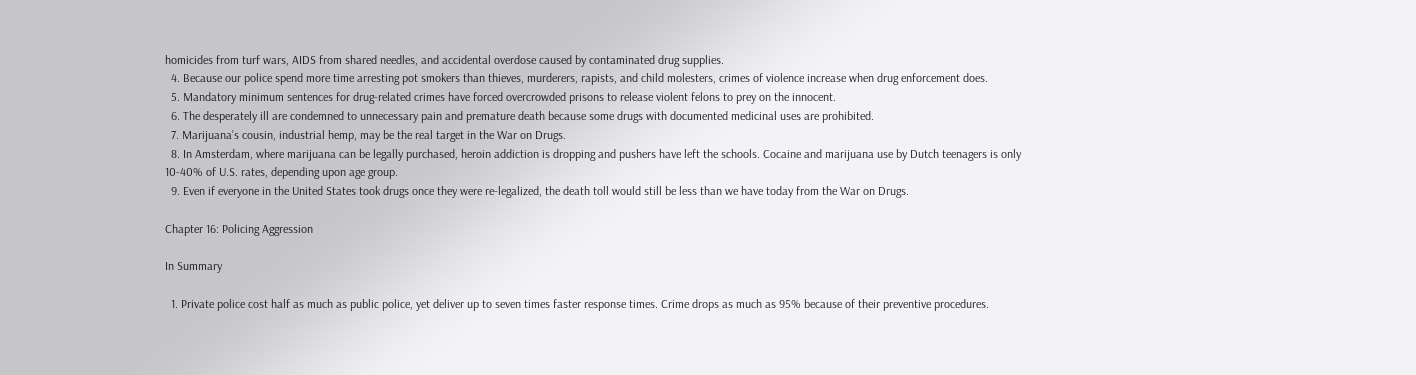homicides from turf wars, AIDS from shared needles, and accidental overdose caused by contaminated drug supplies.
  4. Because our police spend more time arresting pot smokers than thieves, murderers, rapists, and child molesters, crimes of violence increase when drug enforcement does.
  5. Mandatory minimum sentences for drug-related crimes have forced overcrowded prisons to release violent felons to prey on the innocent.
  6. The desperately ill are condemned to unnecessary pain and premature death because some drugs with documented medicinal uses are prohibited.
  7. Marijuana’s cousin, industrial hemp, may be the real target in the War on Drugs.
  8. In Amsterdam, where marijuana can be legally purchased, heroin addiction is dropping and pushers have left the schools. Cocaine and marijuana use by Dutch teenagers is only 10-40% of U.S. rates, depending upon age group.
  9. Even if everyone in the United States took drugs once they were re-legalized, the death toll would still be less than we have today from the War on Drugs.

Chapter 16: Policing Aggression

In Summary

  1. Private police cost half as much as public police, yet deliver up to seven times faster response times. Crime drops as much as 95% because of their preventive procedures.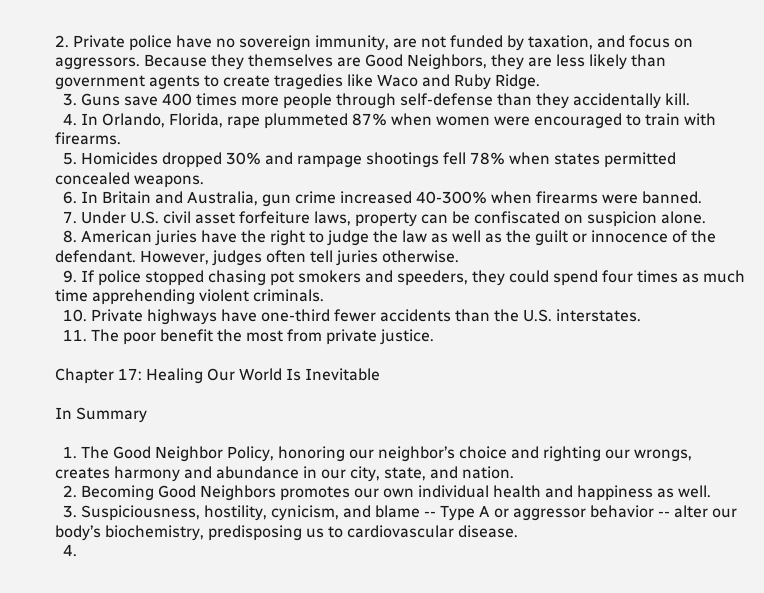2. Private police have no sovereign immunity, are not funded by taxation, and focus on aggressors. Because they themselves are Good Neighbors, they are less likely than government agents to create tragedies like Waco and Ruby Ridge.
  3. Guns save 400 times more people through self-defense than they accidentally kill.
  4. In Orlando, Florida, rape plummeted 87% when women were encouraged to train with firearms.
  5. Homicides dropped 30% and rampage shootings fell 78% when states permitted concealed weapons.
  6. In Britain and Australia, gun crime increased 40-300% when firearms were banned.
  7. Under U.S. civil asset forfeiture laws, property can be confiscated on suspicion alone.
  8. American juries have the right to judge the law as well as the guilt or innocence of the defendant. However, judges often tell juries otherwise.
  9. If police stopped chasing pot smokers and speeders, they could spend four times as much time apprehending violent criminals.
  10. Private highways have one-third fewer accidents than the U.S. interstates.
  11. The poor benefit the most from private justice.

Chapter 17: Healing Our World Is Inevitable

In Summary

  1. The Good Neighbor Policy, honoring our neighbor’s choice and righting our wrongs, creates harmony and abundance in our city, state, and nation.
  2. Becoming Good Neighbors promotes our own individual health and happiness as well.
  3. Suspiciousness, hostility, cynicism, and blame -- Type A or aggressor behavior -- alter our body’s biochemistry, predisposing us to cardiovascular disease.
  4.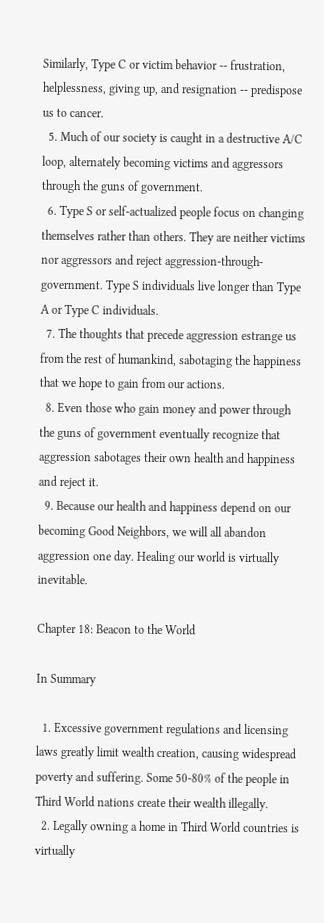Similarly, Type C or victim behavior -- frustration, helplessness, giving up, and resignation -- predispose us to cancer.
  5. Much of our society is caught in a destructive A/C loop, alternately becoming victims and aggressors through the guns of government.
  6. Type S or self-actualized people focus on changing themselves rather than others. They are neither victims nor aggressors and reject aggression-through-government. Type S individuals live longer than Type A or Type C individuals.
  7. The thoughts that precede aggression estrange us from the rest of humankind, sabotaging the happiness that we hope to gain from our actions.
  8. Even those who gain money and power through the guns of government eventually recognize that aggression sabotages their own health and happiness and reject it.
  9. Because our health and happiness depend on our becoming Good Neighbors, we will all abandon aggression one day. Healing our world is virtually inevitable.

Chapter 18: Beacon to the World

In Summary

  1. Excessive government regulations and licensing laws greatly limit wealth creation, causing widespread poverty and suffering. Some 50-80% of the people in Third World nations create their wealth illegally.
  2. Legally owning a home in Third World countries is virtually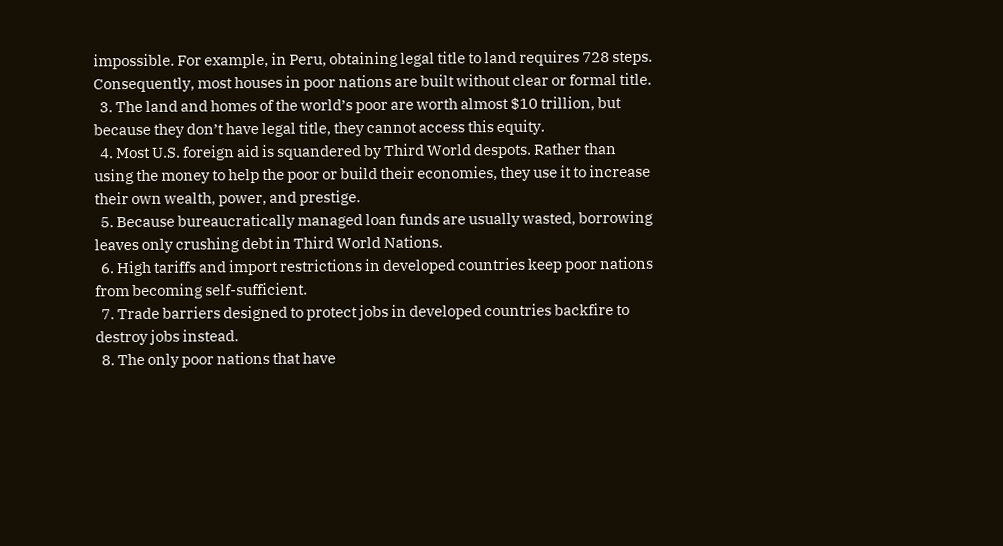impossible. For example, in Peru, obtaining legal title to land requires 728 steps. Consequently, most houses in poor nations are built without clear or formal title.
  3. The land and homes of the world’s poor are worth almost $10 trillion, but because they don’t have legal title, they cannot access this equity.
  4. Most U.S. foreign aid is squandered by Third World despots. Rather than using the money to help the poor or build their economies, they use it to increase their own wealth, power, and prestige.
  5. Because bureaucratically managed loan funds are usually wasted, borrowing leaves only crushing debt in Third World Nations.
  6. High tariffs and import restrictions in developed countries keep poor nations from becoming self-sufficient.
  7. Trade barriers designed to protect jobs in developed countries backfire to destroy jobs instead.
  8. The only poor nations that have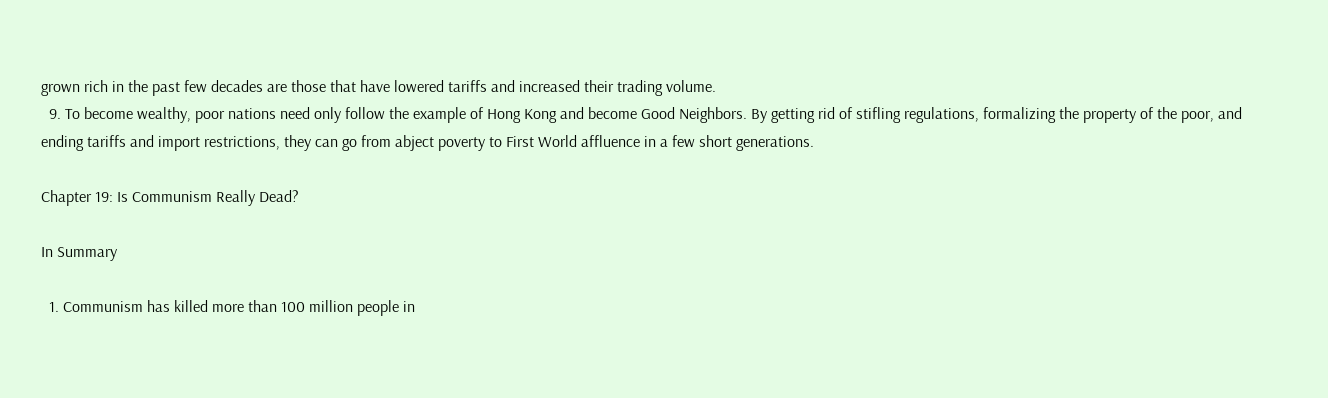grown rich in the past few decades are those that have lowered tariffs and increased their trading volume.
  9. To become wealthy, poor nations need only follow the example of Hong Kong and become Good Neighbors. By getting rid of stifling regulations, formalizing the property of the poor, and ending tariffs and import restrictions, they can go from abject poverty to First World affluence in a few short generations.

Chapter 19: Is Communism Really Dead?

In Summary

  1. Communism has killed more than 100 million people in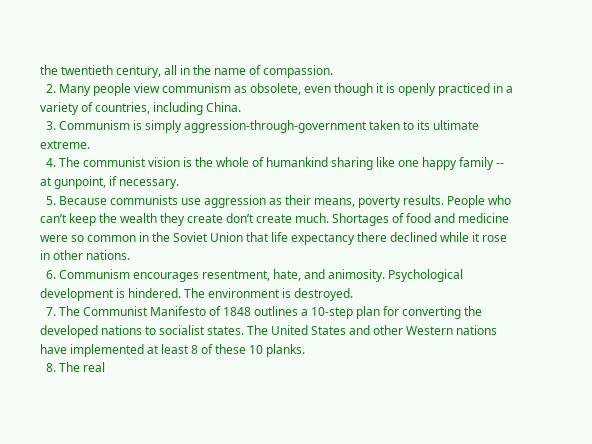the twentieth century, all in the name of compassion.
  2. Many people view communism as obsolete, even though it is openly practiced in a variety of countries, including China.
  3. Communism is simply aggression-through-government taken to its ultimate extreme.
  4. The communist vision is the whole of humankind sharing like one happy family -- at gunpoint, if necessary.
  5. Because communists use aggression as their means, poverty results. People who can’t keep the wealth they create don’t create much. Shortages of food and medicine were so common in the Soviet Union that life expectancy there declined while it rose in other nations.
  6. Communism encourages resentment, hate, and animosity. Psychological development is hindered. The environment is destroyed.
  7. The Communist Manifesto of 1848 outlines a 10-step plan for converting the developed nations to socialist states. The United States and other Western nations have implemented at least 8 of these 10 planks.
  8. The real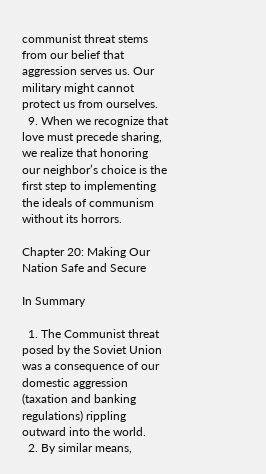communist threat stems from our belief that aggression serves us. Our military might cannot protect us from ourselves.
  9. When we recognize that love must precede sharing, we realize that honoring our neighbor’s choice is the first step to implementing the ideals of communism without its horrors.

Chapter 20: Making Our Nation Safe and Secure

In Summary

  1. The Communist threat posed by the Soviet Union was a consequence of our domestic aggression (taxation and banking regulations) rippling outward into the world.
  2. By similar means,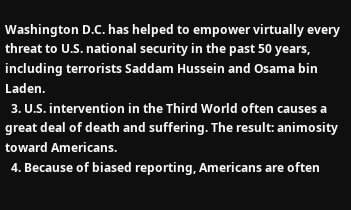Washington D.C. has helped to empower virtually every threat to U.S. national security in the past 50 years, including terrorists Saddam Hussein and Osama bin Laden.
  3. U.S. intervention in the Third World often causes a great deal of death and suffering. The result: animosity toward Americans.
  4. Because of biased reporting, Americans are often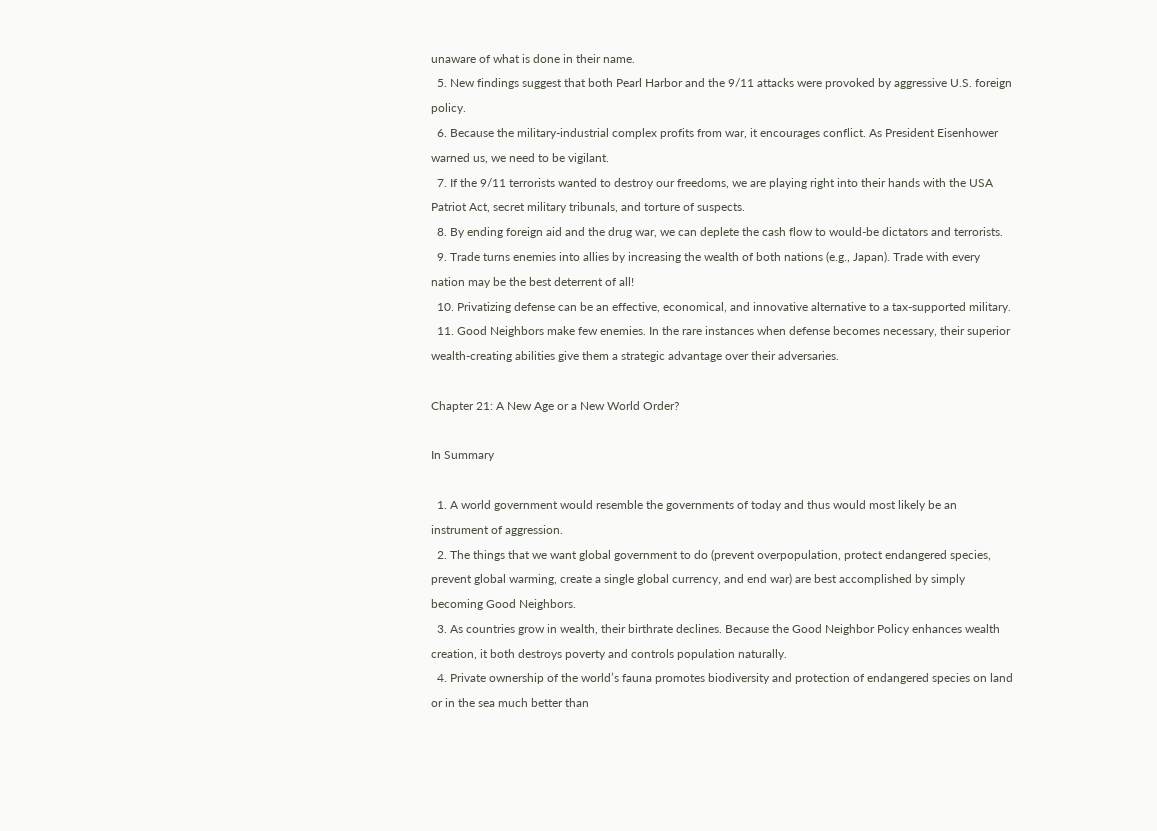unaware of what is done in their name.
  5. New findings suggest that both Pearl Harbor and the 9/11 attacks were provoked by aggressive U.S. foreign policy.
  6. Because the military-industrial complex profits from war, it encourages conflict. As President Eisenhower warned us, we need to be vigilant.
  7. If the 9/11 terrorists wanted to destroy our freedoms, we are playing right into their hands with the USA Patriot Act, secret military tribunals, and torture of suspects.
  8. By ending foreign aid and the drug war, we can deplete the cash flow to would-be dictators and terrorists.
  9. Trade turns enemies into allies by increasing the wealth of both nations (e.g., Japan). Trade with every nation may be the best deterrent of all!
  10. Privatizing defense can be an effective, economical, and innovative alternative to a tax-supported military.
  11. Good Neighbors make few enemies. In the rare instances when defense becomes necessary, their superior wealth-creating abilities give them a strategic advantage over their adversaries.

Chapter 21: A New Age or a New World Order?

In Summary

  1. A world government would resemble the governments of today and thus would most likely be an instrument of aggression.
  2. The things that we want global government to do (prevent overpopulation, protect endangered species, prevent global warming, create a single global currency, and end war) are best accomplished by simply becoming Good Neighbors.
  3. As countries grow in wealth, their birthrate declines. Because the Good Neighbor Policy enhances wealth creation, it both destroys poverty and controls population naturally.
  4. Private ownership of the world’s fauna promotes biodiversity and protection of endangered species on land or in the sea much better than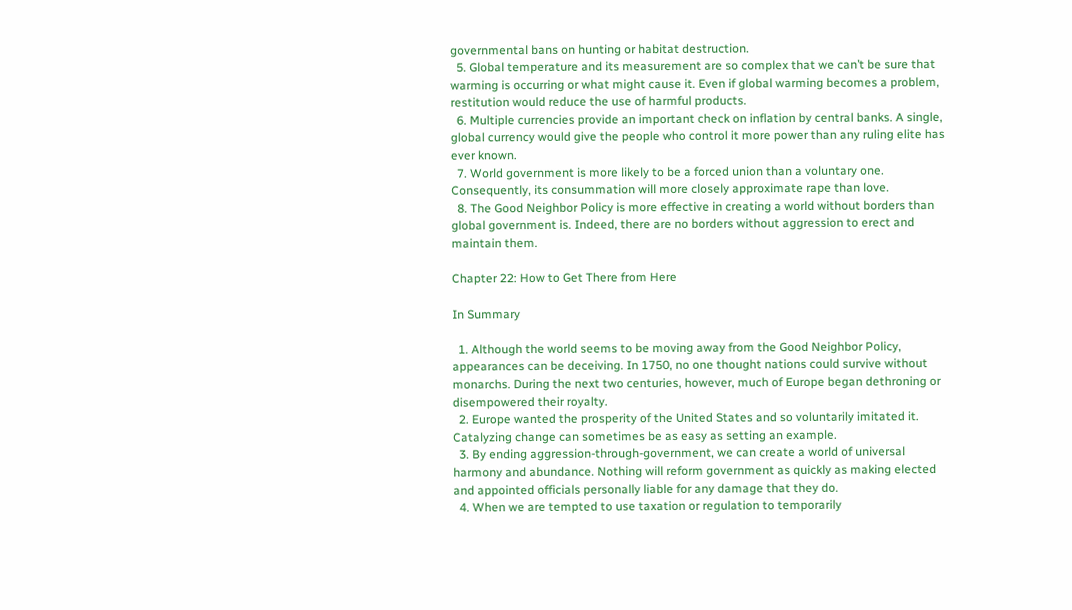governmental bans on hunting or habitat destruction.
  5. Global temperature and its measurement are so complex that we can’t be sure that warming is occurring or what might cause it. Even if global warming becomes a problem, restitution would reduce the use of harmful products.
  6. Multiple currencies provide an important check on inflation by central banks. A single, global currency would give the people who control it more power than any ruling elite has ever known.
  7. World government is more likely to be a forced union than a voluntary one. Consequently, its consummation will more closely approximate rape than love.
  8. The Good Neighbor Policy is more effective in creating a world without borders than global government is. Indeed, there are no borders without aggression to erect and maintain them.

Chapter 22: How to Get There from Here

In Summary

  1. Although the world seems to be moving away from the Good Neighbor Policy, appearances can be deceiving. In 1750, no one thought nations could survive without monarchs. During the next two centuries, however, much of Europe began dethroning or disempowered their royalty.
  2. Europe wanted the prosperity of the United States and so voluntarily imitated it. Catalyzing change can sometimes be as easy as setting an example.
  3. By ending aggression-through-government, we can create a world of universal harmony and abundance. Nothing will reform government as quickly as making elected and appointed officials personally liable for any damage that they do.
  4. When we are tempted to use taxation or regulation to temporarily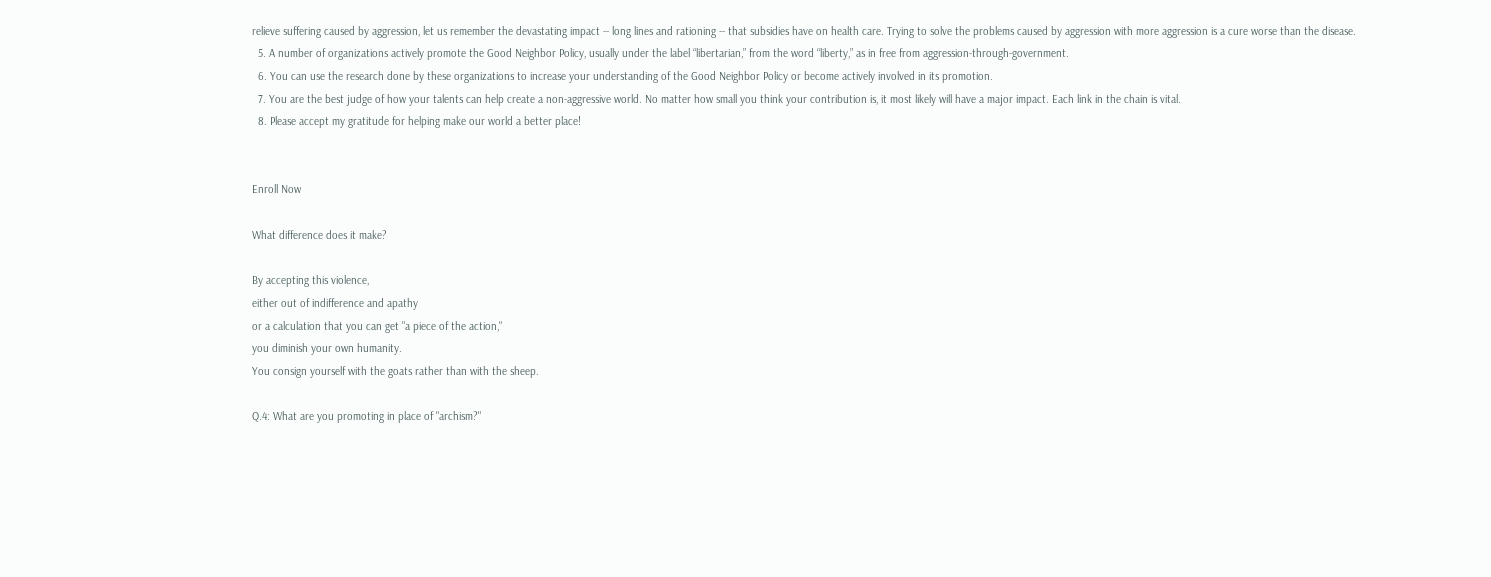relieve suffering caused by aggression, let us remember the devastating impact -- long lines and rationing -- that subsidies have on health care. Trying to solve the problems caused by aggression with more aggression is a cure worse than the disease.
  5. A number of organizations actively promote the Good Neighbor Policy, usually under the label “libertarian,” from the word “liberty,” as in free from aggression-through-government.
  6. You can use the research done by these organizations to increase your understanding of the Good Neighbor Policy or become actively involved in its promotion.
  7. You are the best judge of how your talents can help create a non-aggressive world. No matter how small you think your contribution is, it most likely will have a major impact. Each link in the chain is vital.
  8. Please accept my gratitude for helping make our world a better place!


Enroll Now

What difference does it make?

By accepting this violence,
either out of indifference and apathy
or a calculation that you can get "a piece of the action,"
you diminish your own humanity.
You consign yourself with the goats rather than with the sheep.

Q.4: What are you promoting in place of "archism?"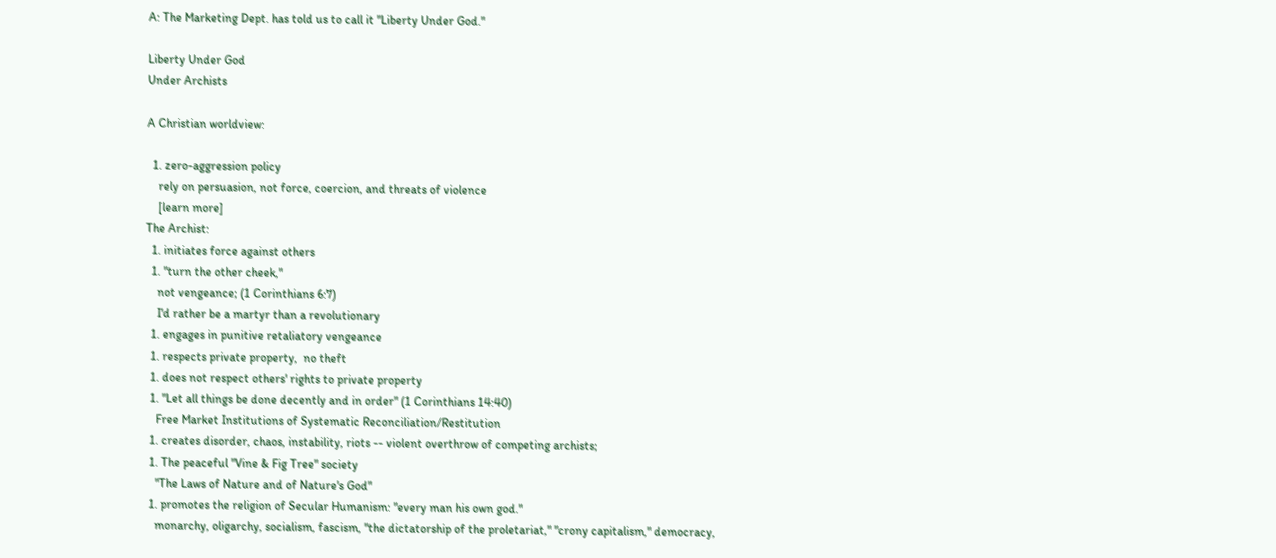A: The Marketing Dept. has told us to call it "Liberty Under God."

Liberty Under God
Under Archists

A Christian worldview:

  1. zero-aggression policy
    rely on persuasion, not force, coercion, and threats of violence
    [learn more]
The Archist:
  1. initiates force against others
  1. "turn the other cheek,"
    not vengeance; (1 Corinthians 6:7)
    I'd rather be a martyr than a revolutionary
  1. engages in punitive retaliatory vengeance
  1. respects private property,  no theft
  1. does not respect others' rights to private property
  1. "Let all things be done decently and in order" (1 Corinthians 14:40)
    Free Market Institutions of Systematic Reconciliation/Restitution
  1. creates disorder, chaos, instability, riots -- violent overthrow of competing archists;
  1. The peaceful "Vine & Fig Tree" society
    "The Laws of Nature and of Nature's God"
  1. promotes the religion of Secular Humanism: "every man his own god."
    monarchy, oligarchy, socialism, fascism, "the dictatorship of the proletariat," "crony capitalism," democracy,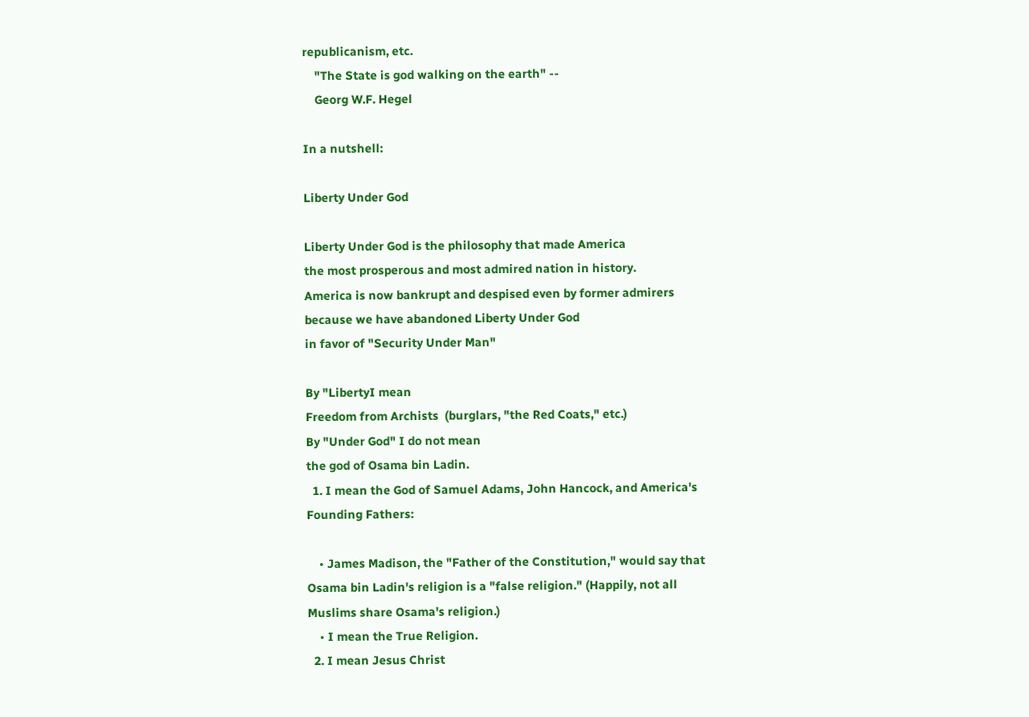republicanism, etc.
    "The State is god walking on the earth" --
    Georg W.F. Hegel

In a nutshell:

Liberty Under God

Liberty Under God is the philosophy that made America
the most prosperous and most admired nation in history.
America is now bankrupt and despised even by former admirers
because we have abandoned Liberty Under God
in favor of "Security Under Man"

By "LibertyI mean
Freedom from Archists  (burglars, "the Red Coats," etc.)
By "Under God" I do not mean
the god of Osama bin Ladin.
  1. I mean the God of Samuel Adams, John Hancock, and America's Founding Fathers:

    • James Madison, the "Father of the Constitution," would say that Osama bin Ladin's religion is a "false religion." (Happily, not all Muslims share Osama's religion.)
    • I mean the True Religion.
  2. I mean Jesus Christ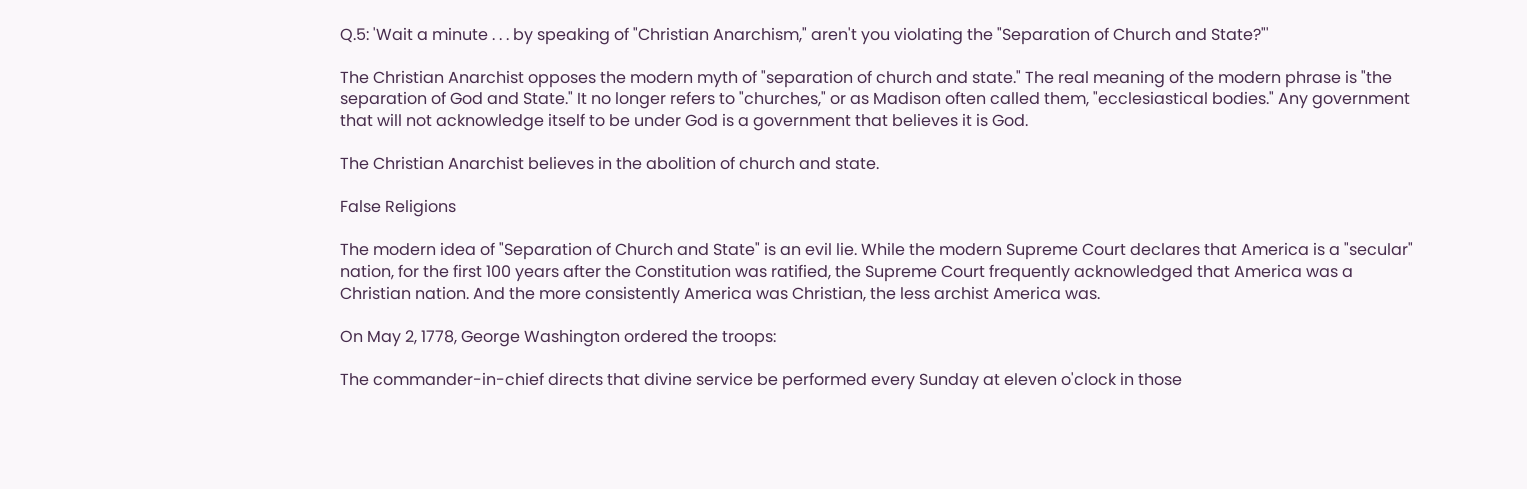Q.5: 'Wait a minute . . . by speaking of "Christian Anarchism," aren't you violating the "Separation of Church and State?"'

The Christian Anarchist opposes the modern myth of "separation of church and state." The real meaning of the modern phrase is "the separation of God and State." It no longer refers to "churches," or as Madison often called them, "ecclesiastical bodies." Any government that will not acknowledge itself to be under God is a government that believes it is God.

The Christian Anarchist believes in the abolition of church and state.

False Religions

The modern idea of "Separation of Church and State" is an evil lie. While the modern Supreme Court declares that America is a "secular" nation, for the first 100 years after the Constitution was ratified, the Supreme Court frequently acknowledged that America was a Christian nation. And the more consistently America was Christian, the less archist America was.

On May 2, 1778, George Washington ordered the troops:

The commander-in-chief directs that divine service be performed every Sunday at eleven o'clock in those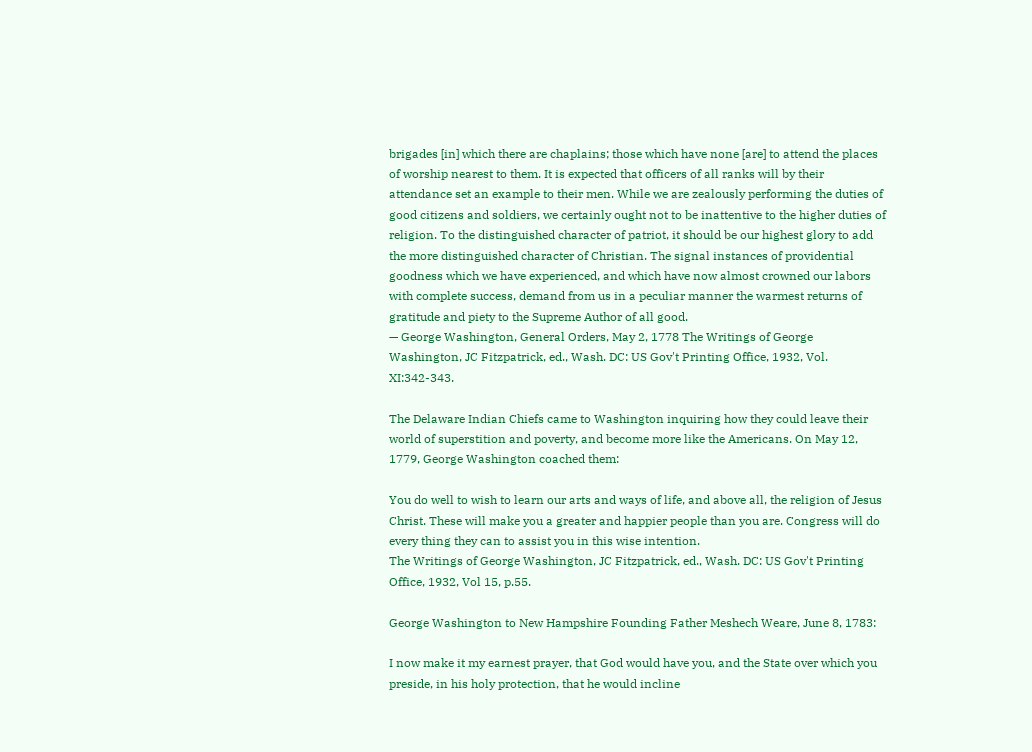brigades [in] which there are chaplains; those which have none [are] to attend the places of worship nearest to them. It is expected that officers of all ranks will by their attendance set an example to their men. While we are zealously performing the duties of good citizens and soldiers, we certainly ought not to be inattentive to the higher duties of religion. To the distinguished character of patriot, it should be our highest glory to add the more distinguished character of Christian. The signal instances of providential goodness which we have experienced, and which have now almost crowned our labors with complete success, demand from us in a peculiar manner the warmest returns of gratitude and piety to the Supreme Author of all good.
— George Washington, General Orders, May 2, 1778 The Writings of George Washington, JC Fitzpatrick, ed., Wash. DC: US Gov't Printing Office, 1932, Vol. XI:342-343.

The Delaware Indian Chiefs came to Washington inquiring how they could leave their world of superstition and poverty, and become more like the Americans. On May 12, 1779, George Washington coached them:

You do well to wish to learn our arts and ways of life, and above all, the religion of Jesus Christ. These will make you a greater and happier people than you are. Congress will do every thing they can to assist you in this wise intention.
The Writings of George Washington, JC Fitzpatrick, ed., Wash. DC: US Gov't Printing Office, 1932, Vol 15, p.55.

George Washington to New Hampshire Founding Father Meshech Weare, June 8, 1783:

I now make it my earnest prayer, that God would have you, and the State over which you preside, in his holy protection, that he would incline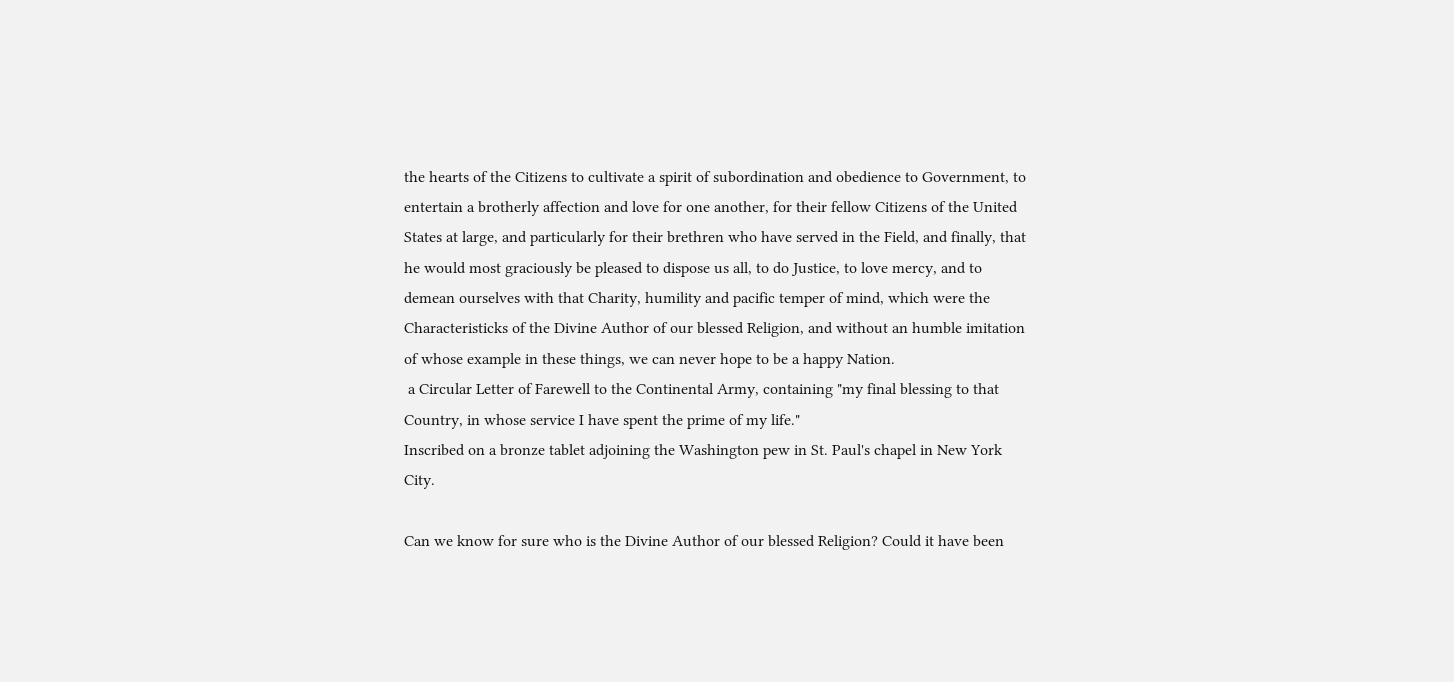the hearts of the Citizens to cultivate a spirit of subordination and obedience to Government, to entertain a brotherly affection and love for one another, for their fellow Citizens of the United States at large, and particularly for their brethren who have served in the Field, and finally, that he would most graciously be pleased to dispose us all, to do Justice, to love mercy, and to demean ourselves with that Charity, humility and pacific temper of mind, which were the Characteristicks of the Divine Author of our blessed Religion, and without an humble imitation of whose example in these things, we can never hope to be a happy Nation.
 a Circular Letter of Farewell to the Continental Army, containing "my final blessing to that Country, in whose service I have spent the prime of my life."
Inscribed on a bronze tablet adjoining the Washington pew in St. Paul's chapel in New York City.

Can we know for sure who is the Divine Author of our blessed Religion? Could it have been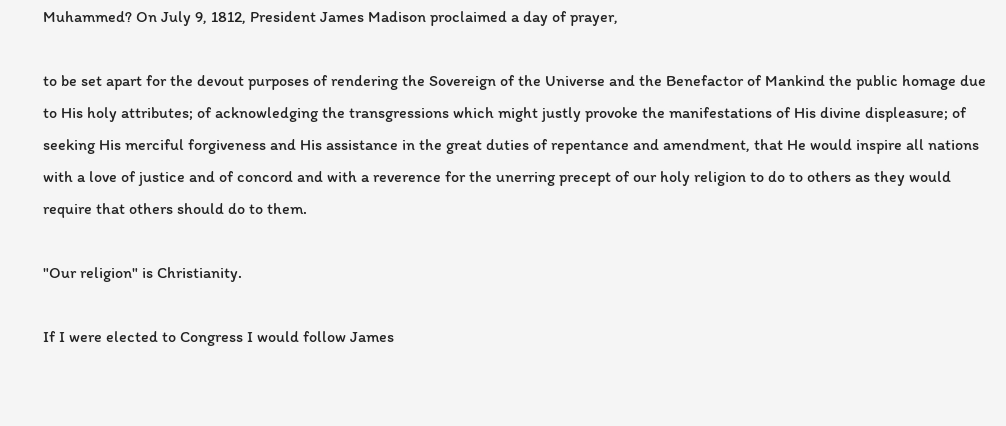Muhammed? On July 9, 1812, President James Madison proclaimed a day of prayer,

to be set apart for the devout purposes of rendering the Sovereign of the Universe and the Benefactor of Mankind the public homage due to His holy attributes; of acknowledging the transgressions which might justly provoke the manifestations of His divine displeasure; of seeking His merciful forgiveness and His assistance in the great duties of repentance and amendment, that He would inspire all nations with a love of justice and of concord and with a reverence for the unerring precept of our holy religion to do to others as they would require that others should do to them.

"Our religion" is Christianity.

If I were elected to Congress I would follow James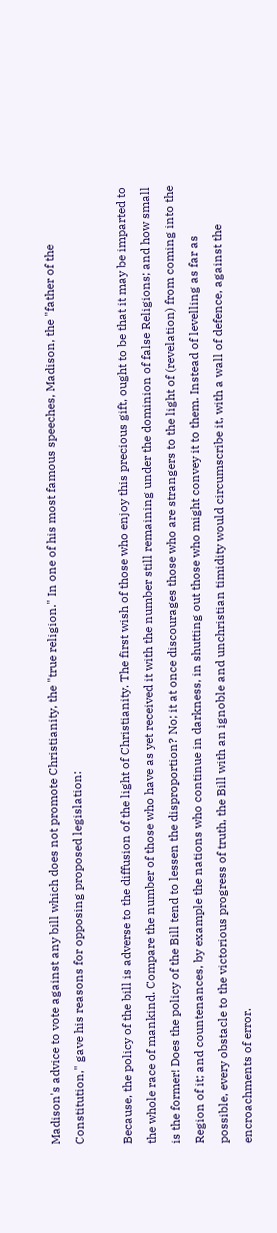Madison's advice to vote against any bill which does not promote Christianity, the "true religion." In one of his most famous speeches, Madison, the "father of the Constitution," gave his reasons for opposing proposed legislation:

Because, the policy of the bill is adverse to the diffusion of the light of Christianity. The first wish of those who enjoy this precious gift, ought to be that it may be imparted to the whole race of mankind. Compare the number of those who have as yet received it with the number still remaining under the dominion of false Religions; and how small is the former! Does the policy of the Bill tend to lessen the disproportion? No; it at once discourages those who are strangers to the light of (revelation) from coming into the Region of it; and countenances, by example the nations who continue in darkness, in shutting out those who might convey it to them. Instead of levelling as far as possible, every obstacle to the victorious progress of truth, the Bill with an ignoble and unchristian timidity would circumscribe it, with a wall of defence, against the encroachments of error.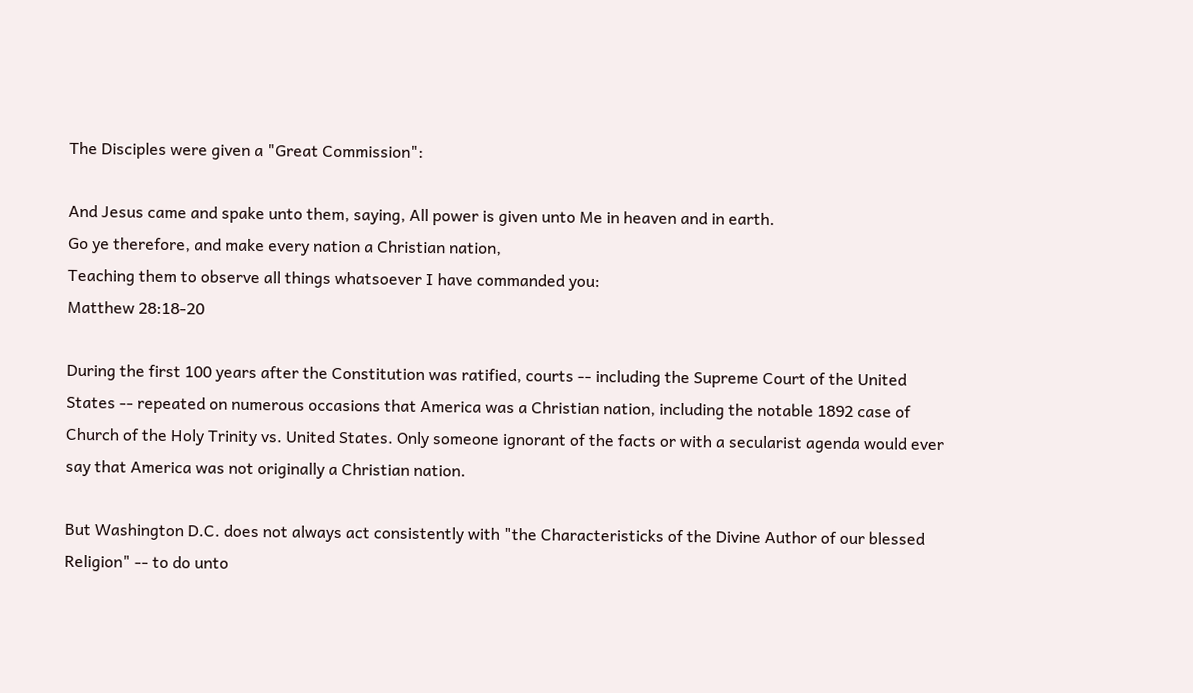The Disciples were given a "Great Commission":

And Jesus came and spake unto them, saying, All power is given unto Me in heaven and in earth.
Go ye therefore, and make every nation a Christian nation,
Teaching them to observe all things whatsoever I have commanded you:
Matthew 28:18-20

During the first 100 years after the Constitution was ratified, courts -- including the Supreme Court of the United States -- repeated on numerous occasions that America was a Christian nation, including the notable 1892 case of Church of the Holy Trinity vs. United States. Only someone ignorant of the facts or with a secularist agenda would ever say that America was not originally a Christian nation.

But Washington D.C. does not always act consistently with "the Characteristicks of the Divine Author of our blessed Religion" -- to do unto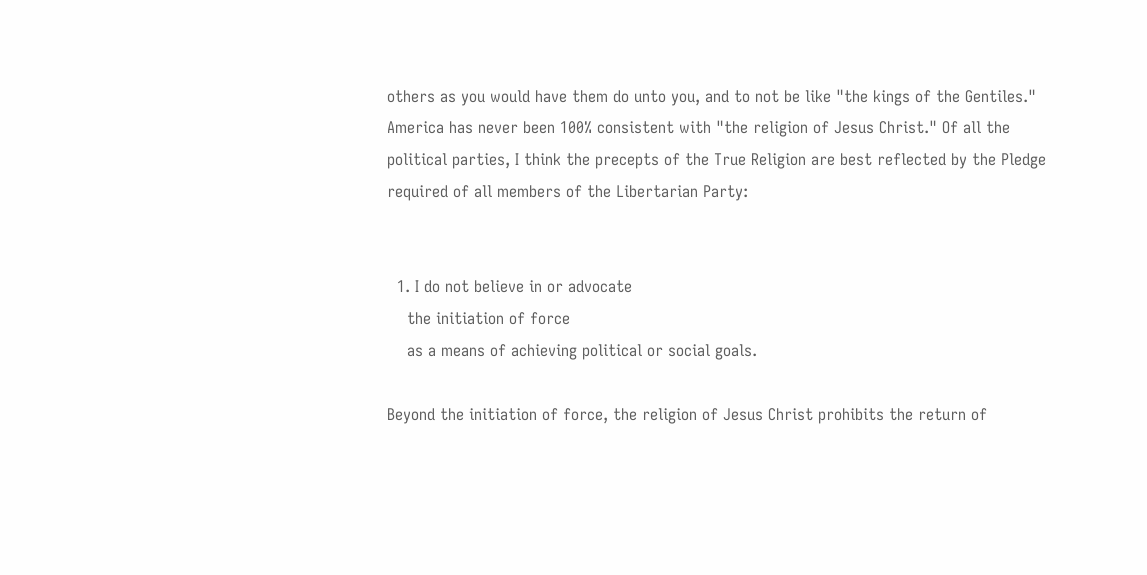others as you would have them do unto you, and to not be like "the kings of the Gentiles." America has never been 100% consistent with "the religion of Jesus Christ." Of all the political parties, I think the precepts of the True Religion are best reflected by the Pledge required of all members of the Libertarian Party:


  1. I do not believe in or advocate
    the initiation of force
    as a means of achieving political or social goals.

Beyond the initiation of force, the religion of Jesus Christ prohibits the return of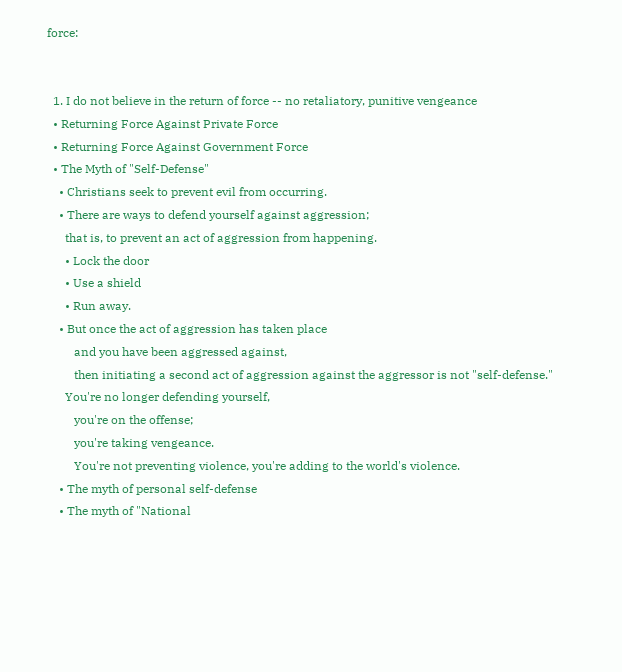force:


  1. I do not believe in the return of force -- no retaliatory, punitive vengeance
  • Returning Force Against Private Force
  • Returning Force Against Government Force
  • The Myth of "Self-Defense"
    • Christians seek to prevent evil from occurring.
    • There are ways to defend yourself against aggression;
      that is, to prevent an act of aggression from happening.
      • Lock the door
      • Use a shield
      • Run away.
    • But once the act of aggression has taken place
         and you have been aggressed against,
         then initiating a second act of aggression against the aggressor is not "self-defense."
      You're no longer defending yourself,
         you're on the offense;
         you're taking vengeance.
         You're not preventing violence, you're adding to the world's violence.
    • The myth of personal self-defense
    • The myth of "National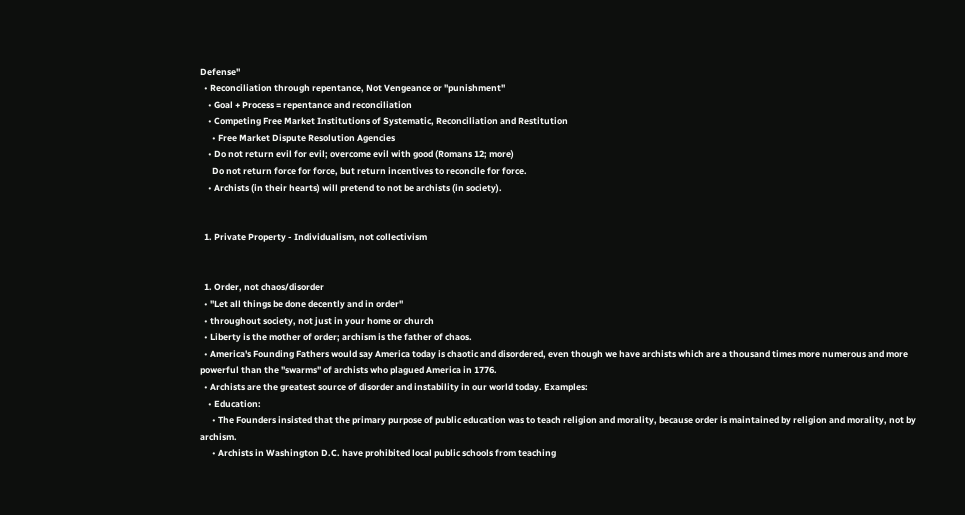Defense"
  • Reconciliation through repentance, Not Vengeance or "punishment"
    • Goal + Process = repentance and reconciliation
    • Competing Free Market Institutions of Systematic, Reconciliation and Restitution
      • Free Market Dispute Resolution Agencies
    • Do not return evil for evil; overcome evil with good (Romans 12; more)
      Do not return force for force, but return incentives to reconcile for force.
    • Archists (in their hearts) will pretend to not be archists (in society).


  1. Private Property - Individualism, not collectivism


  1. Order, not chaos/disorder
  • "Let all things be done decently and in order"
  • throughout society, not just in your home or church
  • Liberty is the mother of order; archism is the father of chaos.
  • America's Founding Fathers would say America today is chaotic and disordered, even though we have archists which are a thousand times more numerous and more powerful than the "swarms" of archists who plagued America in 1776.
  • Archists are the greatest source of disorder and instability in our world today. Examples:
    • Education:
      • The Founders insisted that the primary purpose of public education was to teach religion and morality, because order is maintained by religion and morality, not by archism.
      • Archists in Washington D.C. have prohibited local public schools from teaching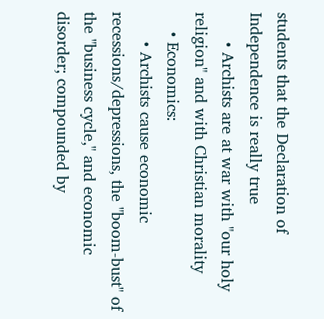students that the Declaration of Independence is really true
      • Archists are at war with "our holy religion" and with Christian morality
    • Economics:
      • Archists cause economic recessions/depressions, the "boom-bust" of the "business cycle," and economic disorder; compounded by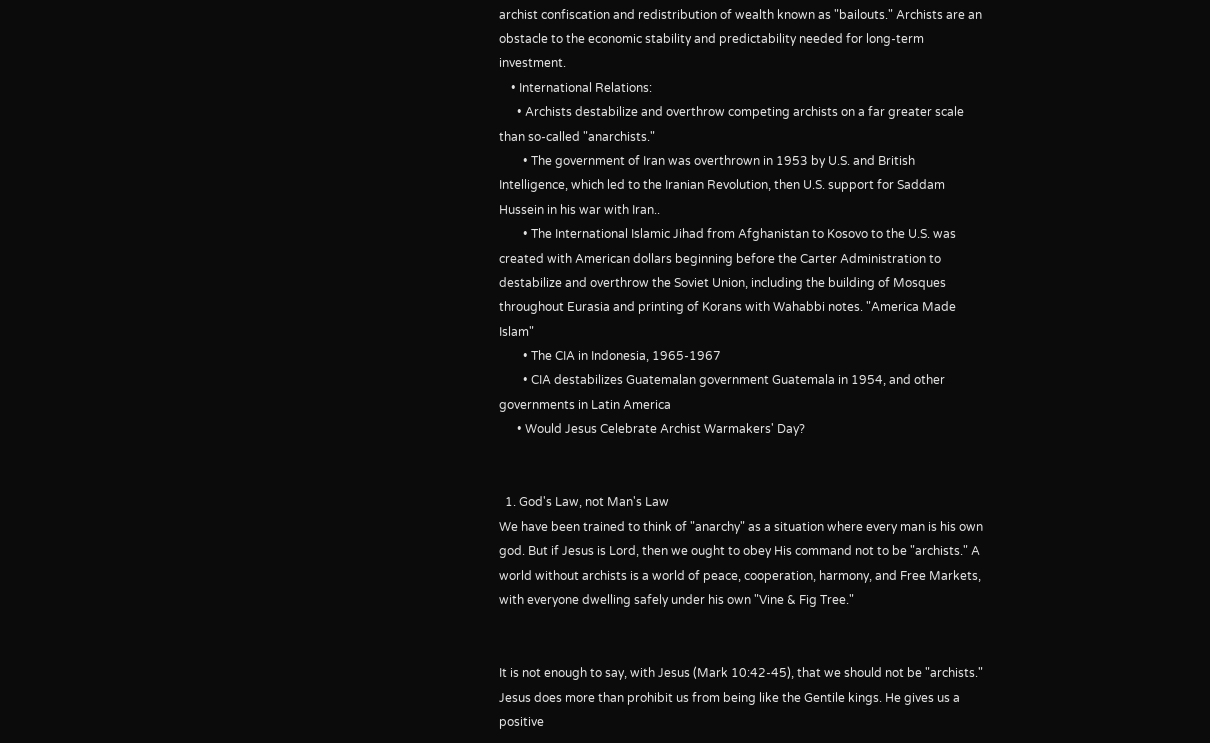archist confiscation and redistribution of wealth known as "bailouts." Archists are an obstacle to the economic stability and predictability needed for long-term investment.
    • International Relations:
      • Archists destabilize and overthrow competing archists on a far greater scale than so-called "anarchists."
        • The government of Iran was overthrown in 1953 by U.S. and British Intelligence, which led to the Iranian Revolution, then U.S. support for Saddam Hussein in his war with Iran..
        • The International Islamic Jihad from Afghanistan to Kosovo to the U.S. was created with American dollars beginning before the Carter Administration to destabilize and overthrow the Soviet Union, including the building of Mosques throughout Eurasia and printing of Korans with Wahabbi notes. "America Made Islam"
        • The CIA in Indonesia, 1965-1967
        • CIA destabilizes Guatemalan government Guatemala in 1954, and other governments in Latin America
      • Would Jesus Celebrate Archist Warmakers' Day?


  1. God's Law, not Man's Law
We have been trained to think of "anarchy" as a situation where every man is his own god. But if Jesus is Lord, then we ought to obey His command not to be "archists." A world without archists is a world of peace, cooperation, harmony, and Free Markets, with everyone dwelling safely under his own "Vine & Fig Tree."


It is not enough to say, with Jesus (Mark 10:42-45), that we should not be "archists." Jesus does more than prohibit us from being like the Gentile kings. He gives us a positive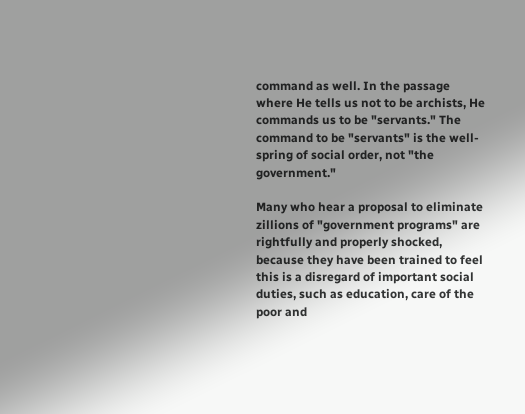command as well. In the passage where He tells us not to be archists, He commands us to be "servants." The command to be "servants" is the well-spring of social order, not "the government."

Many who hear a proposal to eliminate zillions of "government programs" are rightfully and properly shocked, because they have been trained to feel this is a disregard of important social duties, such as education, care of the poor and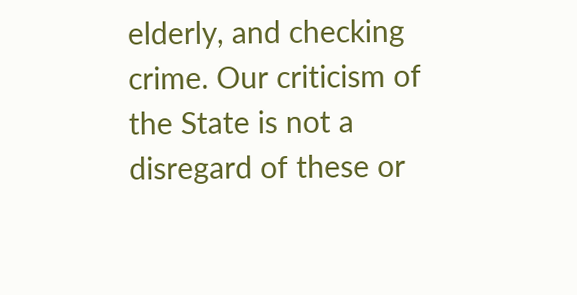elderly, and checking crime. Our criticism of the State is not a disregard of these or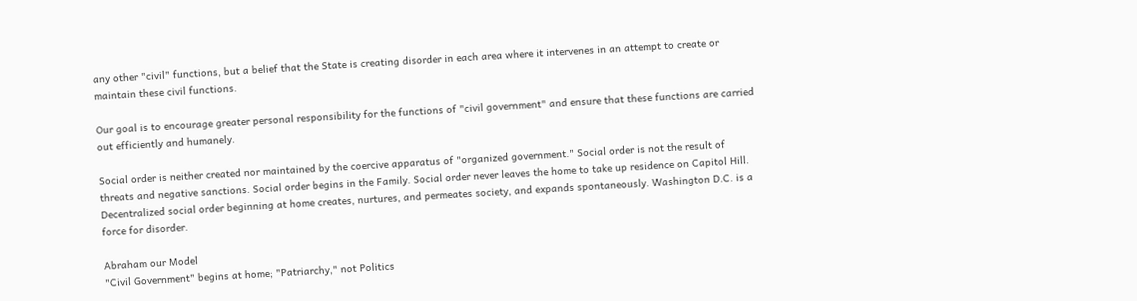any other "civil" functions, but a belief that the State is creating disorder in each area where it intervenes in an attempt to create or maintain these civil functions.

Our goal is to encourage greater personal responsibility for the functions of "civil government" and ensure that these functions are carried out efficiently and humanely.

Social order is neither created nor maintained by the coercive apparatus of "organized government." Social order is not the result of threats and negative sanctions. Social order begins in the Family. Social order never leaves the home to take up residence on Capitol Hill. Decentralized social order beginning at home creates, nurtures, and permeates society, and expands spontaneously. Washington D.C. is a force for disorder.

Abraham our Model
"Civil Government" begins at home; "Patriarchy," not Politics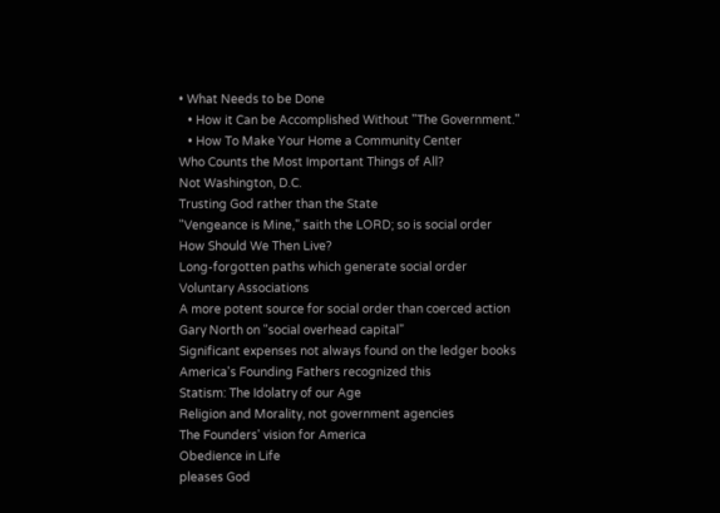• What Needs to be Done
   • How it Can be Accomplished Without "The Government."
   • How To Make Your Home a Community Center
Who Counts the Most Important Things of All?
Not Washington, D.C.
Trusting God rather than the State
"Vengeance is Mine," saith the LORD; so is social order
How Should We Then Live?
Long-forgotten paths which generate social order
Voluntary Associations
A more potent source for social order than coerced action
Gary North on "social overhead capital"
Significant expenses not always found on the ledger books
America's Founding Fathers recognized this
Statism: The Idolatry of our Age
Religion and Morality, not government agencies
The Founders' vision for America
Obedience in Life
pleases God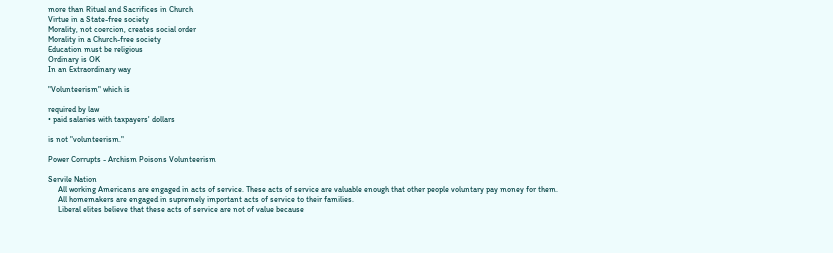more than Ritual and Sacrifices in Church
Virtue in a State-free society
Morality, not coercion, creates social order
Morality in a Church-free society
Education must be religious
Ordinary is OK
In an Extraordinary way

"Volunteerism" which is

required by law
• paid salaries with taxpayers' dollars

is not "volunteerism."

Power Corrupts - Archism Poisons Volunteerism

Servile Nation
     All working Americans are engaged in acts of service. These acts of service are valuable enough that other people voluntary pay money for them.
     All homemakers are engaged in supremely important acts of service to their families.
     Liberal elites believe that these acts of service are not of value because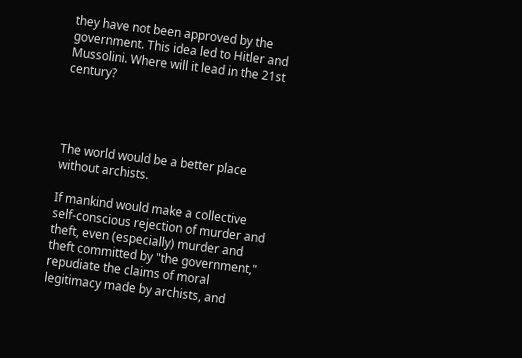they have not been approved by the government. This idea led to Hitler and Mussolini. Where will it lead in the 21st century?




The world would be a better place without archists.

If mankind would make a collective self-conscious rejection of murder and theft, even (especially) murder and theft committed by "the government," repudiate the claims of moral legitimacy made by archists, and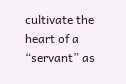cultivate the heart of a “servant” as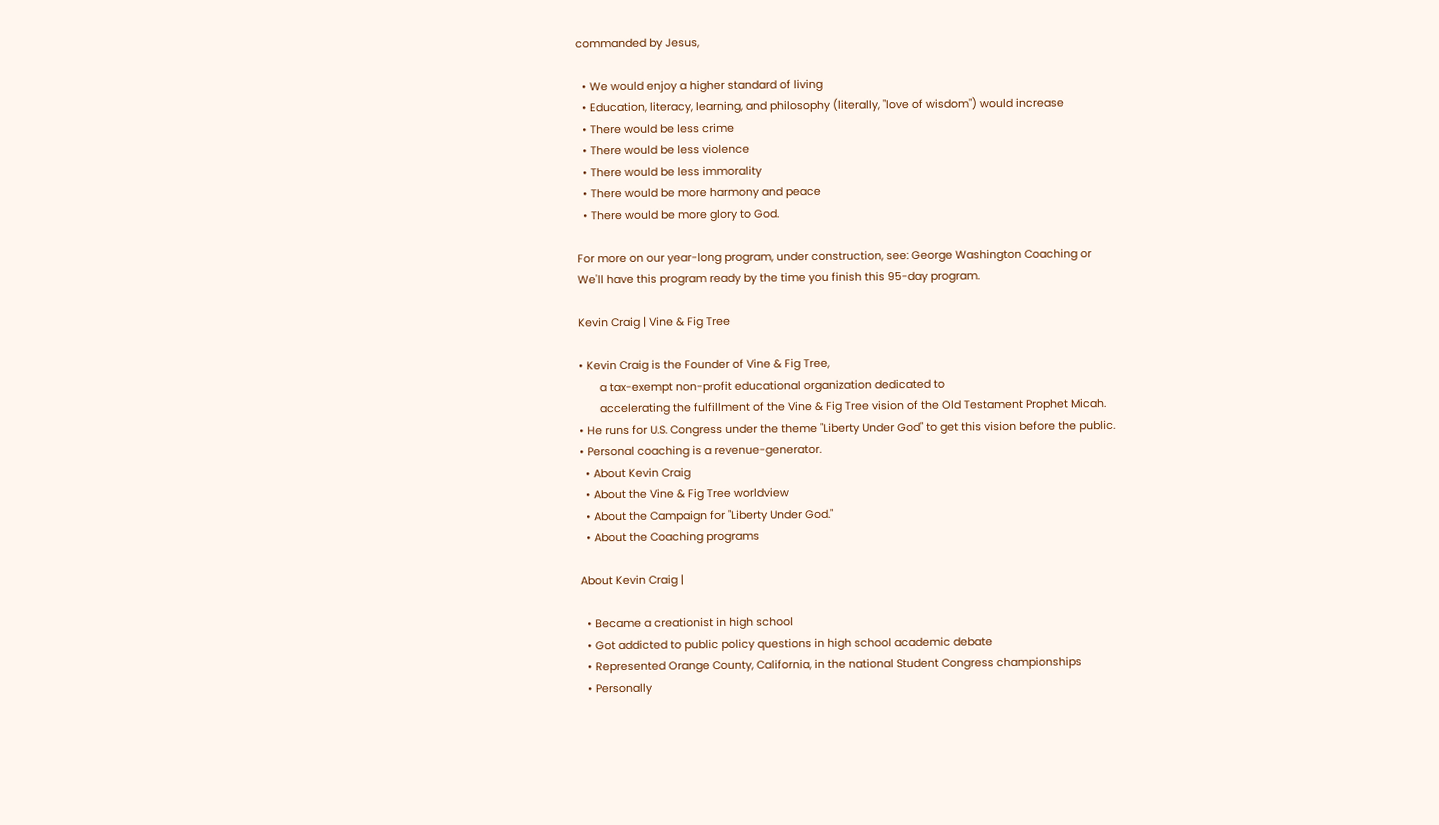commanded by Jesus,

  • We would enjoy a higher standard of living
  • Education, literacy, learning, and philosophy (literally, "love of wisdom") would increase
  • There would be less crime
  • There would be less violence
  • There would be less immorality
  • There would be more harmony and peace
  • There would be more glory to God.

For more on our year-long program, under construction, see: George Washington Coaching or
We'll have this program ready by the time you finish this 95-day program.

Kevin Craig | Vine & Fig Tree

• Kevin Craig is the Founder of Vine & Fig Tree,
       a tax-exempt non-profit educational organization dedicated to
       accelerating the fulfillment of the Vine & Fig Tree vision of the Old Testament Prophet Micah.
• He runs for U.S. Congress under the theme "Liberty Under God" to get this vision before the public.
• Personal coaching is a revenue-generator.
  • About Kevin Craig
  • About the Vine & Fig Tree worldview
  • About the Campaign for "Liberty Under God."
  • About the Coaching programs

About Kevin Craig |

  • Became a creationist in high school
  • Got addicted to public policy questions in high school academic debate
  • Represented Orange County, California, in the national Student Congress championships
  • Personally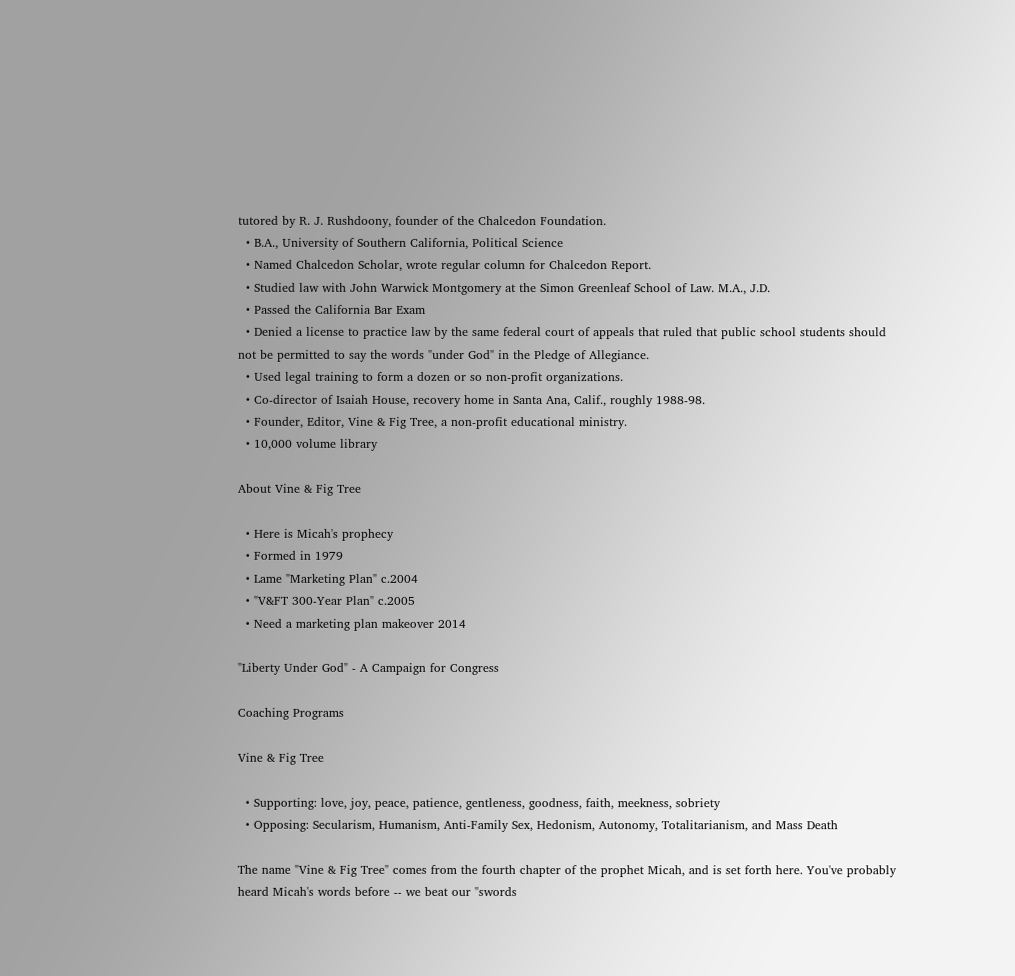tutored by R. J. Rushdoony, founder of the Chalcedon Foundation.
  • B.A., University of Southern California, Political Science
  • Named Chalcedon Scholar, wrote regular column for Chalcedon Report.
  • Studied law with John Warwick Montgomery at the Simon Greenleaf School of Law. M.A., J.D.
  • Passed the California Bar Exam
  • Denied a license to practice law by the same federal court of appeals that ruled that public school students should not be permitted to say the words "under God" in the Pledge of Allegiance.
  • Used legal training to form a dozen or so non-profit organizations.
  • Co-director of Isaiah House, recovery home in Santa Ana, Calif., roughly 1988-98.
  • Founder, Editor, Vine & Fig Tree, a non-profit educational ministry.
  • 10,000 volume library

About Vine & Fig Tree

  • Here is Micah's prophecy
  • Formed in 1979
  • Lame "Marketing Plan" c.2004
  • "V&FT 300-Year Plan" c.2005
  • Need a marketing plan makeover 2014

"Liberty Under God" - A Campaign for Congress

Coaching Programs

Vine & Fig Tree

  • Supporting: love, joy, peace, patience, gentleness, goodness, faith, meekness, sobriety
  • Opposing: Secularism, Humanism, Anti-Family Sex, Hedonism, Autonomy, Totalitarianism, and Mass Death

The name "Vine & Fig Tree" comes from the fourth chapter of the prophet Micah, and is set forth here. You've probably heard Micah's words before -- we beat our "swords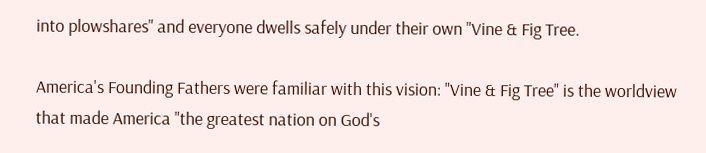into plowshares" and everyone dwells safely under their own "Vine & Fig Tree.

America's Founding Fathers were familiar with this vision: "Vine & Fig Tree" is the worldview that made America "the greatest nation on God's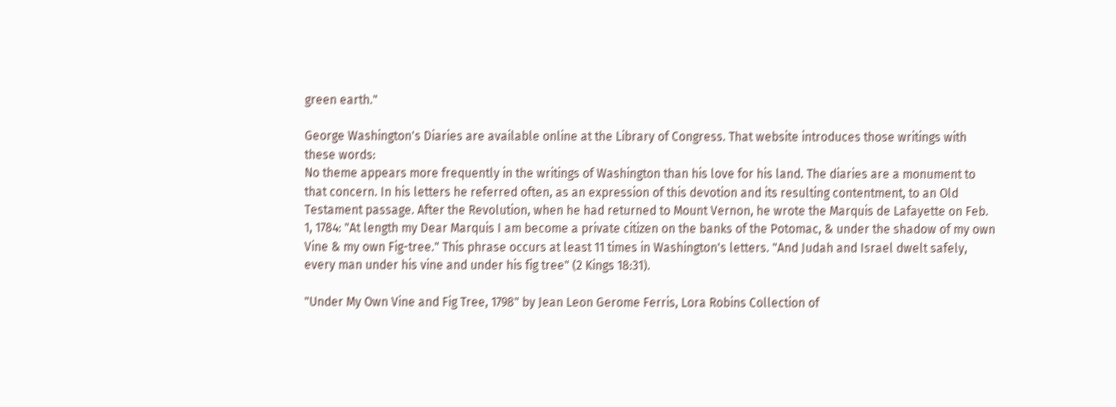green earth."

George Washington's Diaries are available online at the Library of Congress. That website introduces those writings with these words:
No theme appears more frequently in the writings of Washington than his love for his land. The diaries are a monument to that concern. In his letters he referred often, as an expression of this devotion and its resulting contentment, to an Old Testament passage. After the Revolution, when he had returned to Mount Vernon, he wrote the Marquis de Lafayette on Feb. 1, 1784: "At length my Dear Marquis I am become a private citizen on the banks of the Potomac, & under the shadow of my own Vine & my own Fig-tree." This phrase occurs at least 11 times in Washington's letters. "And Judah and Israel dwelt safely, every man under his vine and under his fig tree" (2 Kings 18:31).

"Under My Own Vine and Fig Tree, 1798" by Jean Leon Gerome Ferris, Lora Robins Collection of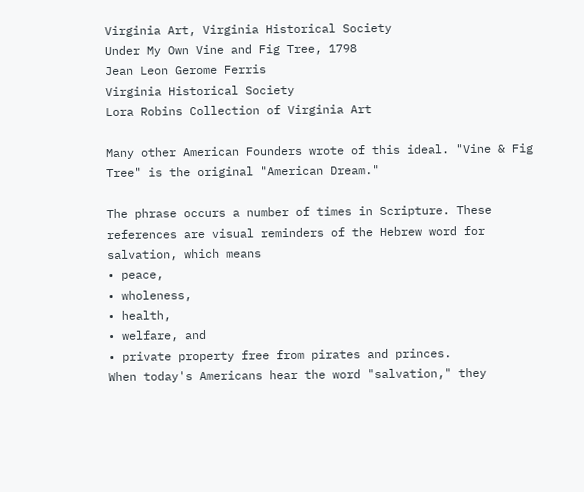Virginia Art, Virginia Historical Society
Under My Own Vine and Fig Tree, 1798
Jean Leon Gerome Ferris
Virginia Historical Society
Lora Robins Collection of Virginia Art

Many other American Founders wrote of this ideal. "Vine & Fig Tree" is the original "American Dream."

The phrase occurs a number of times in Scripture. These references are visual reminders of the Hebrew word for salvation, which means
• peace,
• wholeness,
• health,
• welfare, and
• private property free from pirates and princes.
When today's Americans hear the word "salvation," they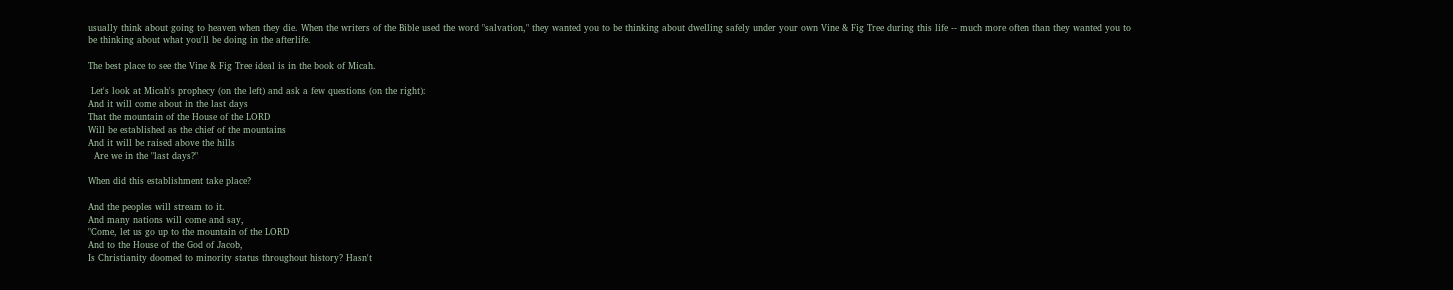usually think about going to heaven when they die. When the writers of the Bible used the word "salvation," they wanted you to be thinking about dwelling safely under your own Vine & Fig Tree during this life -- much more often than they wanted you to be thinking about what you'll be doing in the afterlife.

The best place to see the Vine & Fig Tree ideal is in the book of Micah.

 Let's look at Micah's prophecy (on the left) and ask a few questions (on the right):
And it will come about in the last days
That the mountain of the House of the LORD
Will be established as the chief of the mountains
And it will be raised above the hills
  Are we in the "last days?"

When did this establishment take place?

And the peoples will stream to it.
And many nations will come and say,
"Come, let us go up to the mountain of the LORD
And to the House of the God of Jacob,
Is Christianity doomed to minority status throughout history? Hasn't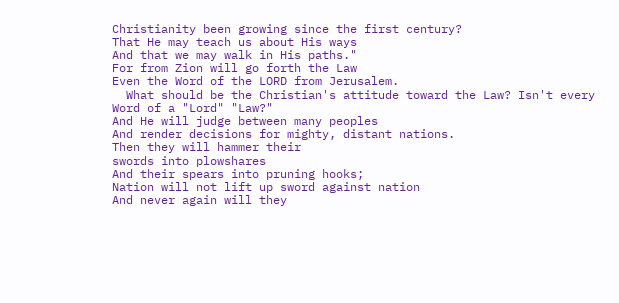Christianity been growing since the first century?
That He may teach us about His ways
And that we may walk in His paths."
For from Zion will go forth the Law
Even the Word of the LORD from Jerusalem.
  What should be the Christian's attitude toward the Law? Isn't every Word of a "Lord" "Law?"
And He will judge between many peoples
And render decisions for mighty, distant nations.
Then they will hammer their
swords into plowshares
And their spears into pruning hooks;
Nation will not lift up sword against nation
And never again will they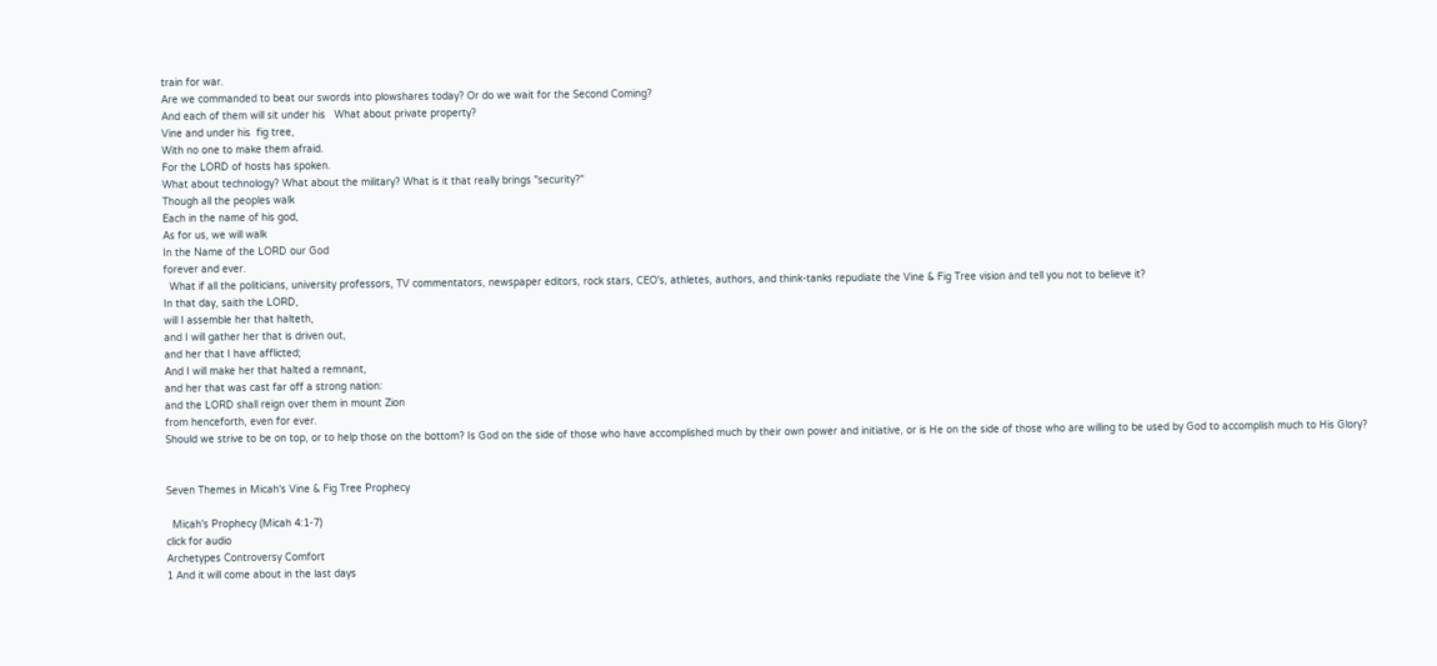train for war.
Are we commanded to beat our swords into plowshares today? Or do we wait for the Second Coming?
And each of them will sit under his   What about private property?
Vine and under his  fig tree,
With no one to make them afraid.
For the LORD of hosts has spoken.
What about technology? What about the military? What is it that really brings "security?"
Though all the peoples walk
Each in the name of his god,
As for us, we will walk
In the Name of the LORD our God
forever and ever.
  What if all the politicians, university professors, TV commentators, newspaper editors, rock stars, CEO's, athletes, authors, and think-tanks repudiate the Vine & Fig Tree vision and tell you not to believe it?
In that day, saith the LORD,
will I assemble her that halteth,
and I will gather her that is driven out,
and her that I have afflicted;
And I will make her that halted a remnant,
and her that was cast far off a strong nation:
and the LORD shall reign over them in mount Zion
from henceforth, even for ever.
Should we strive to be on top, or to help those on the bottom? Is God on the side of those who have accomplished much by their own power and initiative, or is He on the side of those who are willing to be used by God to accomplish much to His Glory?


Seven Themes in Micah's Vine & Fig Tree Prophecy

  Micah's Prophecy (Micah 4:1-7)
click for audio
Archetypes Controversy Comfort
1 And it will come about in the last days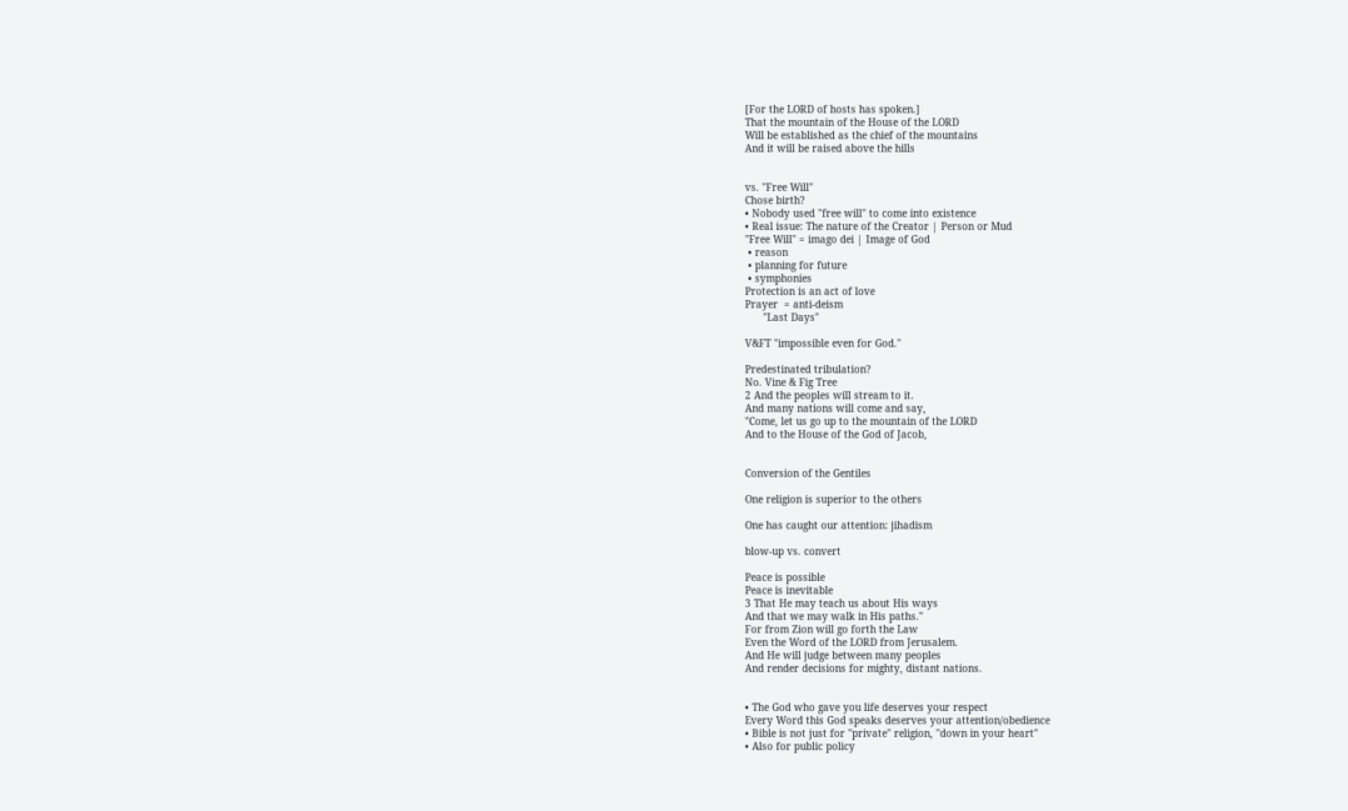[For the LORD of hosts has spoken.]
That the mountain of the House of the LORD
Will be established as the chief of the mountains
And it will be raised above the hills


vs. "Free Will"
Chose birth?
• Nobody used "free will" to come into existence
• Real issue: The nature of the Creator | Person or Mud
"Free Will" = imago dei | Image of God
 • reason
 • planning for future
 • symphonies
Protection is an act of love
Prayer  = anti-deism
      "Last Days"

V&FT "impossible even for God."

Predestinated tribulation?
No. Vine & Fig Tree
2 And the peoples will stream to it.
And many nations will come and say,
"Come, let us go up to the mountain of the LORD
And to the House of the God of Jacob,


Conversion of the Gentiles

One religion is superior to the others

One has caught our attention: jihadism

blow-up vs. convert

Peace is possible
Peace is inevitable
3 That He may teach us about His ways
And that we may walk in His paths."
For from Zion will go forth the Law
Even the Word of the LORD from Jerusalem.
And He will judge between many peoples
And render decisions for mighty, distant nations.


• The God who gave you life deserves your respect
Every Word this God speaks deserves your attention/obedience
• Bible is not just for "private" religion, "down in your heart"
• Also for public policy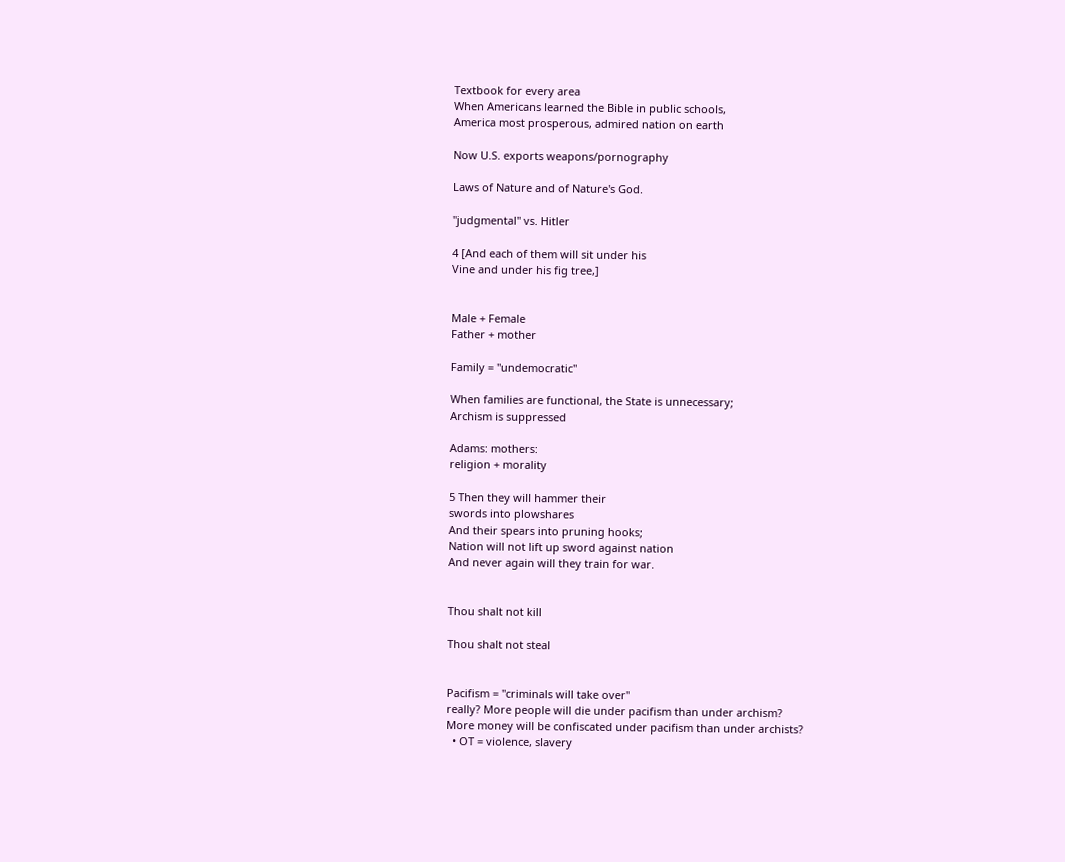Textbook for every area
When Americans learned the Bible in public schools,
America most prosperous, admired nation on earth

Now U.S. exports weapons/pornography

Laws of Nature and of Nature's God.

"judgmental" vs. Hitler

4 [And each of them will sit under his
Vine and under his fig tree,]


Male + Female
Father + mother

Family = "undemocratic"

When families are functional, the State is unnecessary;
Archism is suppressed

Adams: mothers:
religion + morality

5 Then they will hammer their
swords into plowshares
And their spears into pruning hooks;
Nation will not lift up sword against nation
And never again will they train for war.


Thou shalt not kill

Thou shalt not steal


Pacifism = "criminals will take over"
really? More people will die under pacifism than under archism?
More money will be confiscated under pacifism than under archists?
  • OT = violence, slavery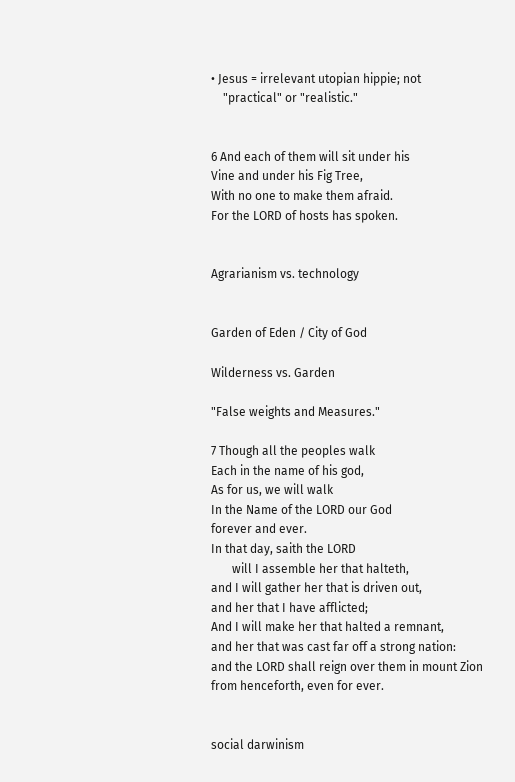• Jesus = irrelevant utopian hippie; not
    "practical" or "realistic."


6 And each of them will sit under his
Vine and under his Fig Tree,
With no one to make them afraid.
For the LORD of hosts has spoken.


Agrarianism vs. technology


Garden of Eden / City of God

Wilderness vs. Garden

"False weights and Measures."

7 Though all the peoples walk
Each in the name of his god,
As for us, we will walk
In the Name of the LORD our God
forever and ever.
In that day, saith the LORD
       will I assemble her that halteth,
and I will gather her that is driven out,
and her that I have afflicted;
And I will make her that halted a remnant,
and her that was cast far off a strong nation:
and the LORD shall reign over them in mount Zion
from henceforth, even for ever.


social darwinism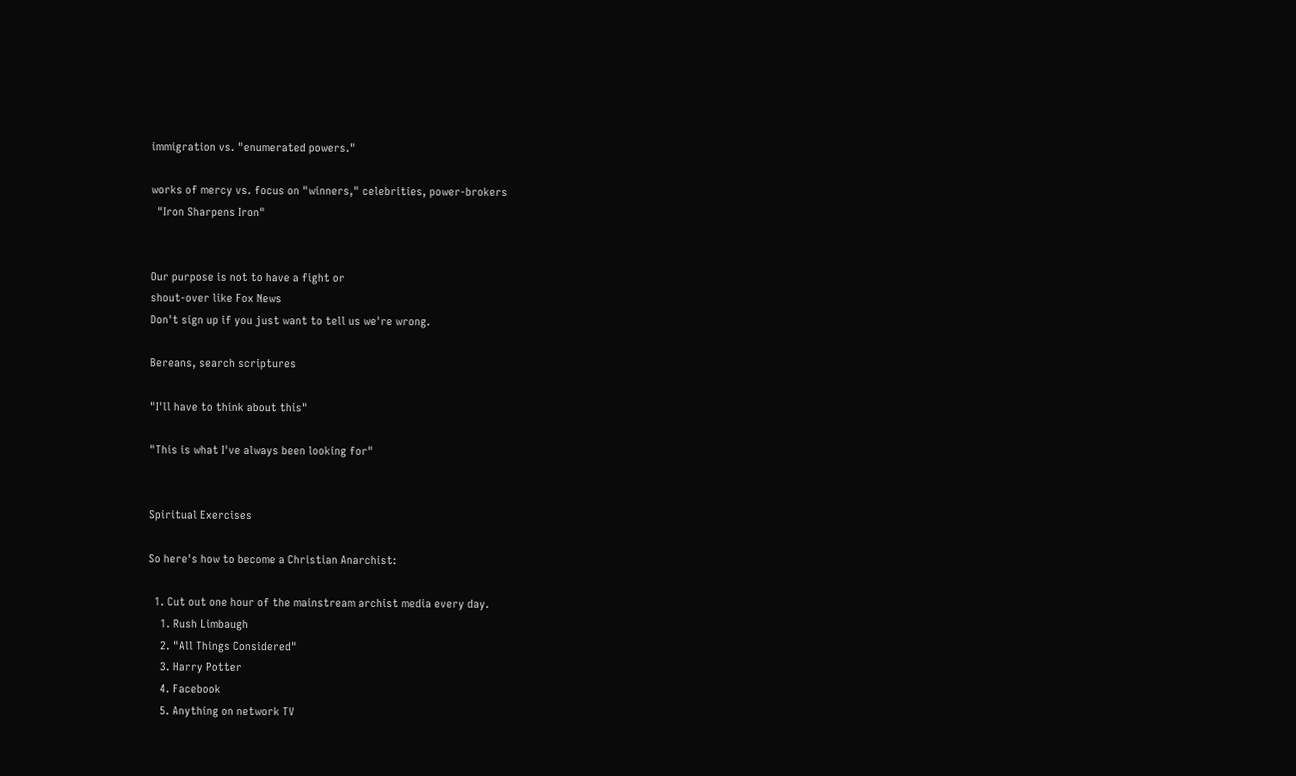immigration vs. "enumerated powers."

works of mercy vs. focus on "winners," celebrities, power-brokers
  "Iron Sharpens Iron"


Our purpose is not to have a fight or
shout-over like Fox News
Don't sign up if you just want to tell us we're wrong.

Bereans, search scriptures

"I'll have to think about this"

"This is what I've always been looking for"


Spiritual Exercises

So here's how to become a Christian Anarchist:

  1. Cut out one hour of the mainstream archist media every day.
    1. Rush Limbaugh
    2. "All Things Considered"
    3. Harry Potter
    4. Facebook
    5. Anything on network TV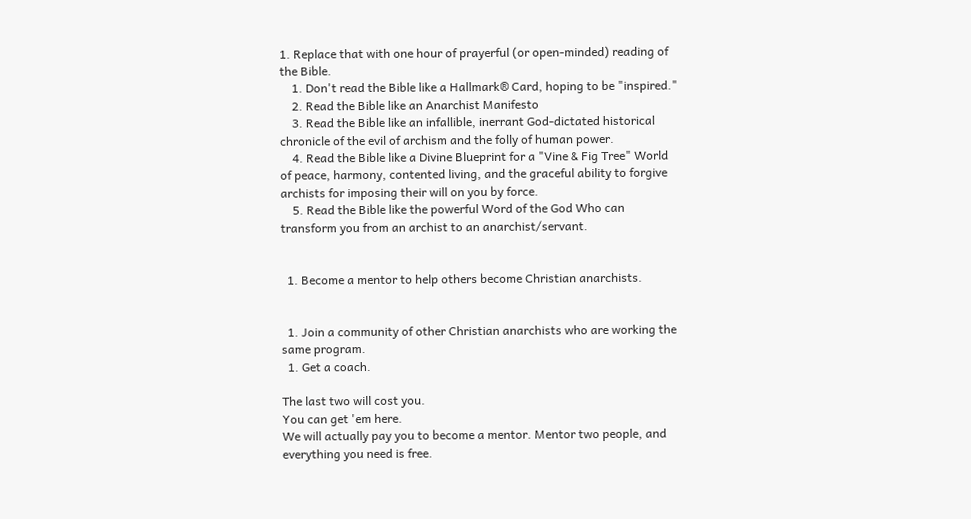1. Replace that with one hour of prayerful (or open-minded) reading of the Bible.
    1. Don't read the Bible like a Hallmark® Card, hoping to be "inspired."
    2. Read the Bible like an Anarchist Manifesto
    3. Read the Bible like an infallible, inerrant God-dictated historical chronicle of the evil of archism and the folly of human power.
    4. Read the Bible like a Divine Blueprint for a "Vine & Fig Tree" World of peace, harmony, contented living, and the graceful ability to forgive archists for imposing their will on you by force.
    5. Read the Bible like the powerful Word of the God Who can transform you from an archist to an anarchist/servant.


  1. Become a mentor to help others become Christian anarchists.


  1. Join a community of other Christian anarchists who are working the same program.
  1. Get a coach.

The last two will cost you.
You can get 'em here.
We will actually pay you to become a mentor. Mentor two people, and everything you need is free.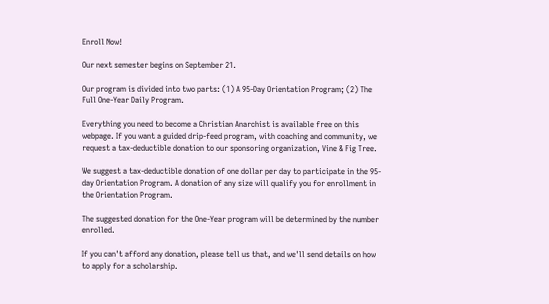Enroll Now!

Our next semester begins on September 21.

Our program is divided into two parts: (1) A 95-Day Orientation Program; (2) The Full One-Year Daily Program.

Everything you need to become a Christian Anarchist is available free on this webpage. If you want a guided drip-feed program, with coaching and community, we request a tax-deductible donation to our sponsoring organization, Vine & Fig Tree.

We suggest a tax-deductible donation of one dollar per day to participate in the 95-day Orientation Program. A donation of any size will qualify you for enrollment in the Orientation Program.

The suggested donation for the One-Year program will be determined by the number enrolled.

If you can't afford any donation, please tell us that, and we'll send details on how to apply for a scholarship.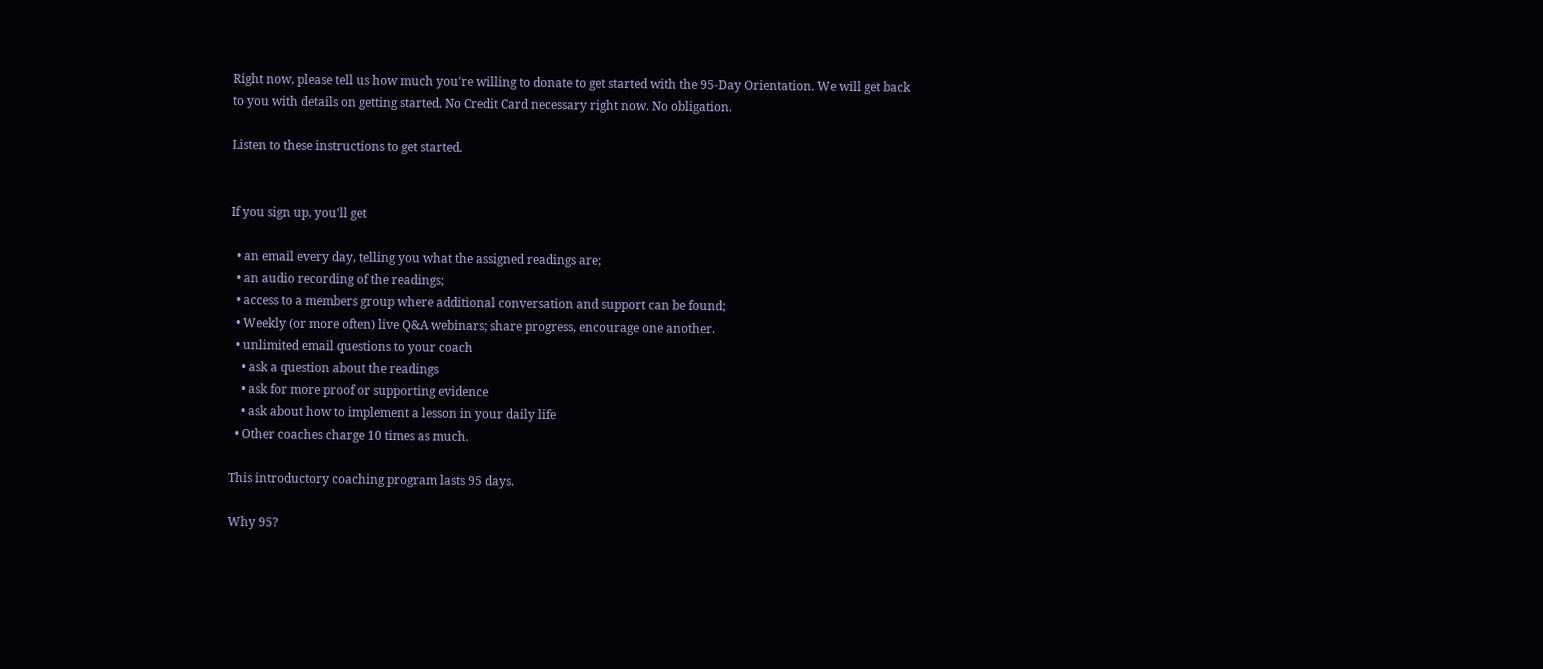Right now, please tell us how much you're willing to donate to get started with the 95-Day Orientation. We will get back to you with details on getting started. No Credit Card necessary right now. No obligation.

Listen to these instructions to get started.


If you sign up, you'll get

  • an email every day, telling you what the assigned readings are;
  • an audio recording of the readings;
  • access to a members group where additional conversation and support can be found;
  • Weekly (or more often) live Q&A webinars; share progress, encourage one another.
  • unlimited email questions to your coach
    • ask a question about the readings
    • ask for more proof or supporting evidence
    • ask about how to implement a lesson in your daily life
  • Other coaches charge 10 times as much.

This introductory coaching program lasts 95 days.

Why 95?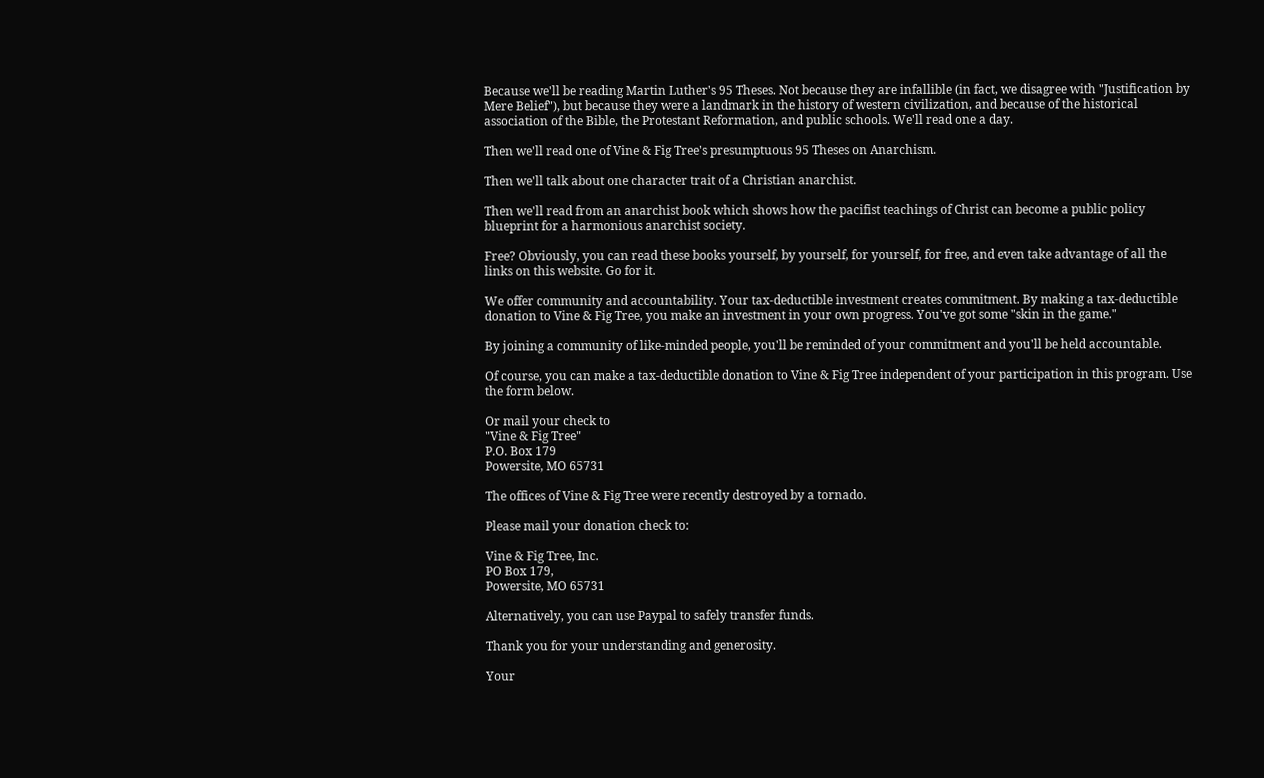Because we'll be reading Martin Luther's 95 Theses. Not because they are infallible (in fact, we disagree with "Justification by Mere Belief"), but because they were a landmark in the history of western civilization, and because of the historical association of the Bible, the Protestant Reformation, and public schools. We'll read one a day.

Then we'll read one of Vine & Fig Tree's presumptuous 95 Theses on Anarchism.

Then we'll talk about one character trait of a Christian anarchist.

Then we'll read from an anarchist book which shows how the pacifist teachings of Christ can become a public policy blueprint for a harmonious anarchist society.

Free? Obviously, you can read these books yourself, by yourself, for yourself, for free, and even take advantage of all the links on this website. Go for it.

We offer community and accountability. Your tax-deductible investment creates commitment. By making a tax-deductible donation to Vine & Fig Tree, you make an investment in your own progress. You've got some "skin in the game."

By joining a community of like-minded people, you'll be reminded of your commitment and you'll be held accountable.

Of course, you can make a tax-deductible donation to Vine & Fig Tree independent of your participation in this program. Use the form below.

Or mail your check to
"Vine & Fig Tree"
P.O. Box 179
Powersite, MO 65731

The offices of Vine & Fig Tree were recently destroyed by a tornado.

Please mail your donation check to:

Vine & Fig Tree, Inc.
PO Box 179,
Powersite, MO 65731

Alternatively, you can use Paypal to safely transfer funds.

Thank you for your understanding and generosity.

Your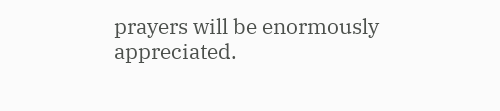prayers will be enormously appreciated.